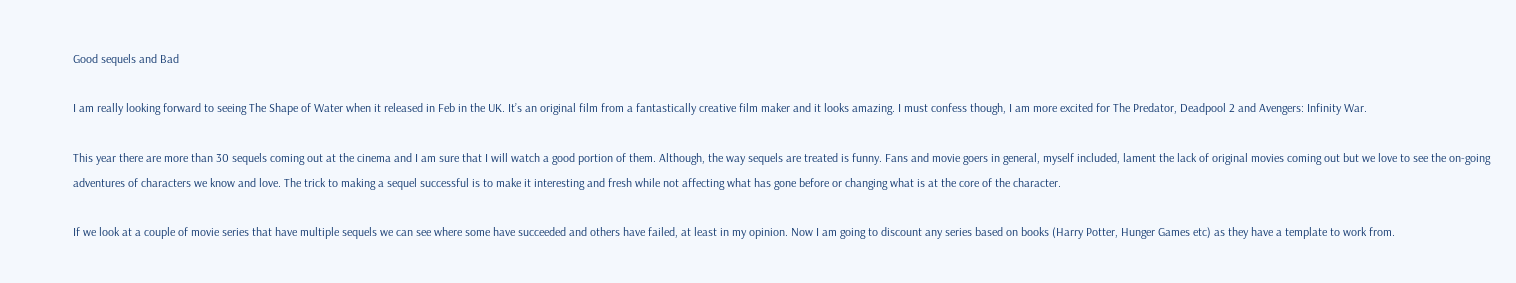Good sequels and Bad

I am really looking forward to seeing The Shape of Water when it released in Feb in the UK. It’s an original film from a fantastically creative film maker and it looks amazing. I must confess though, I am more excited for The Predator, Deadpool 2 and Avengers: Infinity War.

This year there are more than 30 sequels coming out at the cinema and I am sure that I will watch a good portion of them. Although, the way sequels are treated is funny. Fans and movie goers in general, myself included, lament the lack of original movies coming out but we love to see the on-going adventures of characters we know and love. The trick to making a sequel successful is to make it interesting and fresh while not affecting what has gone before or changing what is at the core of the character.

If we look at a couple of movie series that have multiple sequels we can see where some have succeeded and others have failed, at least in my opinion. Now I am going to discount any series based on books (Harry Potter, Hunger Games etc) as they have a template to work from.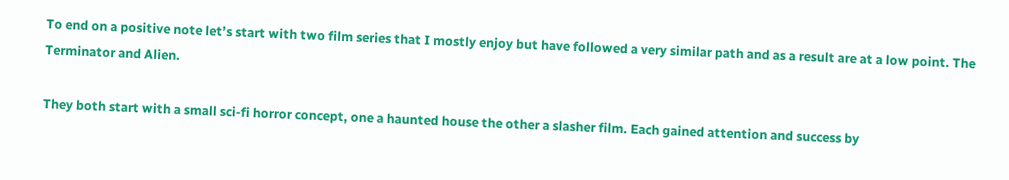To end on a positive note let’s start with two film series that I mostly enjoy but have followed a very similar path and as a result are at a low point. The Terminator and Alien.

They both start with a small sci-fi horror concept, one a haunted house the other a slasher film. Each gained attention and success by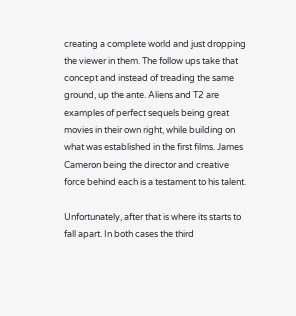creating a complete world and just dropping the viewer in them. The follow ups take that concept and instead of treading the same ground, up the ante. Aliens and T2 are examples of perfect sequels being great movies in their own right, while building on what was established in the first films. James Cameron being the director and creative force behind each is a testament to his talent.

Unfortunately, after that is where its starts to fall apart. In both cases the third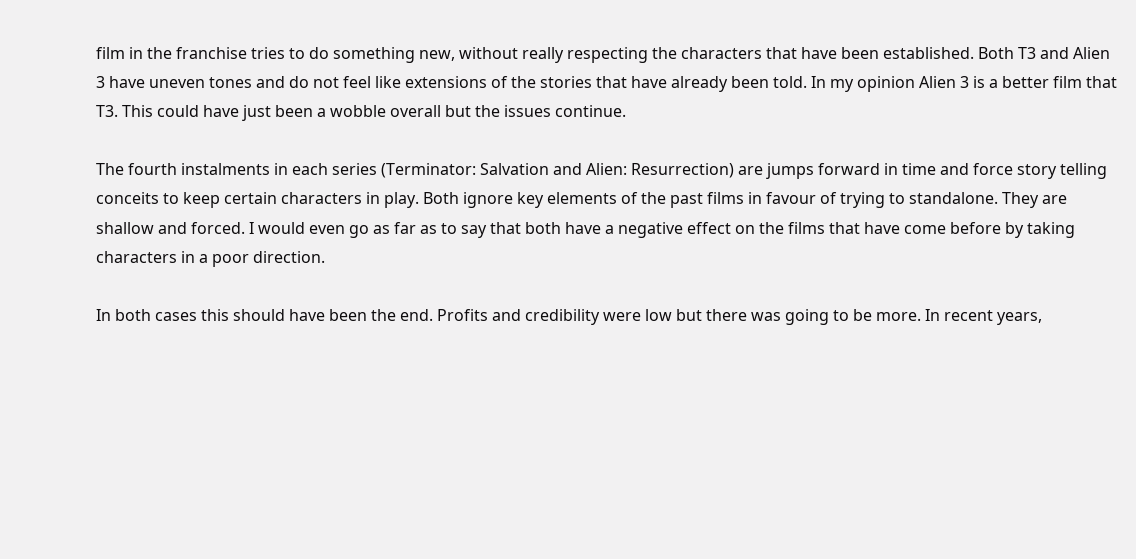film in the franchise tries to do something new, without really respecting the characters that have been established. Both T3 and Alien 3 have uneven tones and do not feel like extensions of the stories that have already been told. In my opinion Alien 3 is a better film that T3. This could have just been a wobble overall but the issues continue.

The fourth instalments in each series (Terminator: Salvation and Alien: Resurrection) are jumps forward in time and force story telling conceits to keep certain characters in play. Both ignore key elements of the past films in favour of trying to standalone. They are shallow and forced. I would even go as far as to say that both have a negative effect on the films that have come before by taking characters in a poor direction.

In both cases this should have been the end. Profits and credibility were low but there was going to be more. In recent years,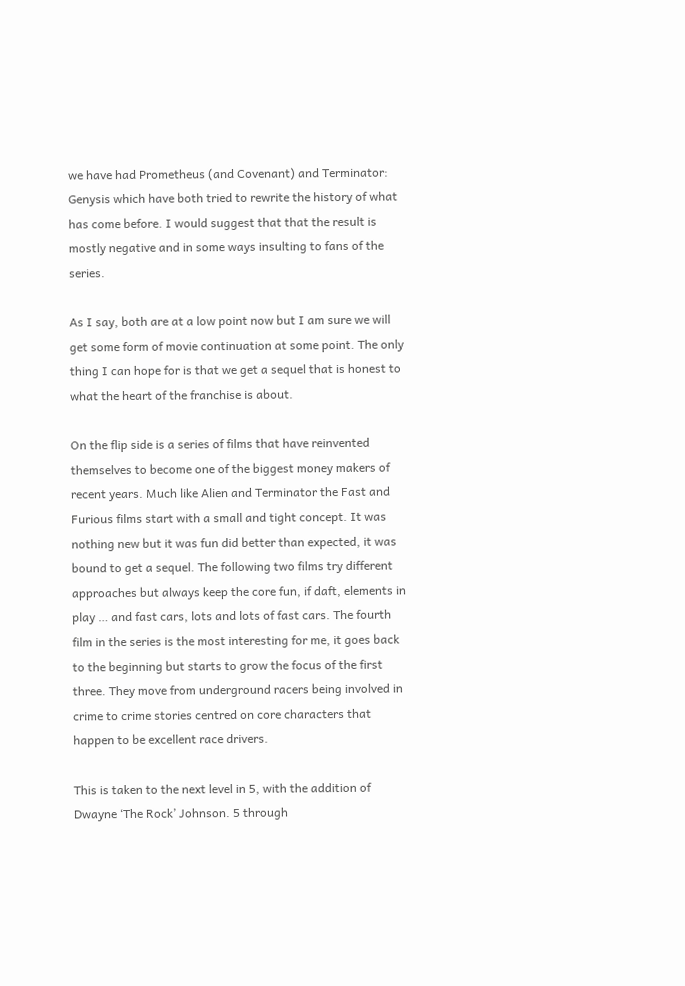we have had Prometheus (and Covenant) and Terminator: Genysis which have both tried to rewrite the history of what has come before. I would suggest that that the result is mostly negative and in some ways insulting to fans of the series.

As I say, both are at a low point now but I am sure we will get some form of movie continuation at some point. The only thing I can hope for is that we get a sequel that is honest to what the heart of the franchise is about.

On the flip side is a series of films that have reinvented themselves to become one of the biggest money makers of recent years. Much like Alien and Terminator the Fast and Furious films start with a small and tight concept. It was nothing new but it was fun did better than expected, it was bound to get a sequel. The following two films try different approaches but always keep the core fun, if daft, elements in play … and fast cars, lots and lots of fast cars. The fourth film in the series is the most interesting for me, it goes back to the beginning but starts to grow the focus of the first three. They move from underground racers being involved in crime to crime stories centred on core characters that happen to be excellent race drivers.

This is taken to the next level in 5, with the addition of Dwayne ‘The Rock’ Johnson. 5 through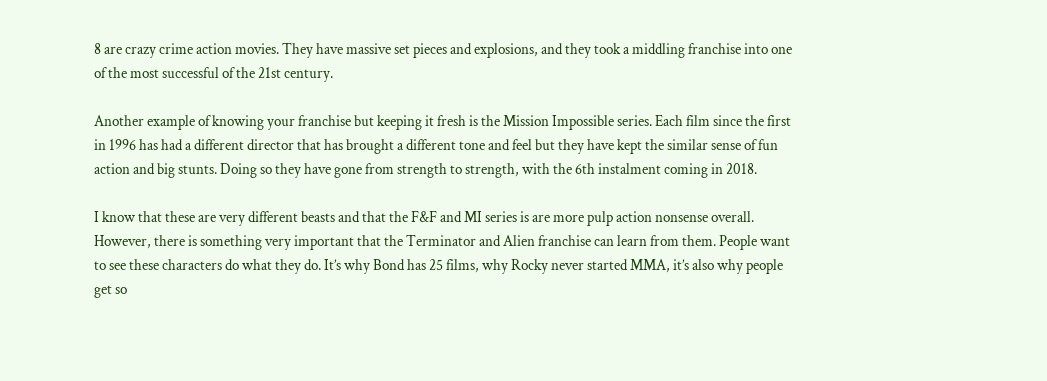8 are crazy crime action movies. They have massive set pieces and explosions, and they took a middling franchise into one of the most successful of the 21st century.

Another example of knowing your franchise but keeping it fresh is the Mission Impossible series. Each film since the first in 1996 has had a different director that has brought a different tone and feel but they have kept the similar sense of fun action and big stunts. Doing so they have gone from strength to strength, with the 6th instalment coming in 2018.

I know that these are very different beasts and that the F&F and MI series is are more pulp action nonsense overall. However, there is something very important that the Terminator and Alien franchise can learn from them. People want to see these characters do what they do. It’s why Bond has 25 films, why Rocky never started MMA, it’s also why people get so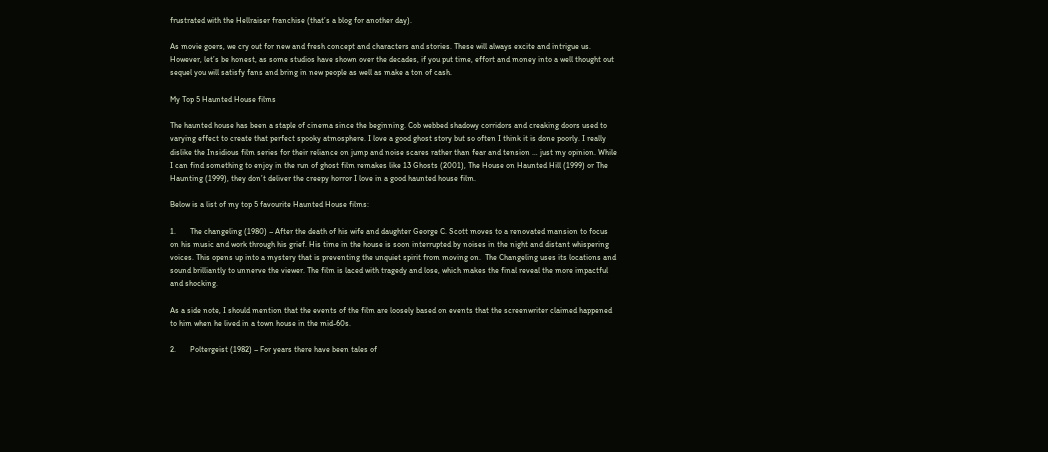frustrated with the Hellraiser franchise (that’s a blog for another day).

As movie goers, we cry out for new and fresh concept and characters and stories. These will always excite and intrigue us. However, let’s be honest, as some studios have shown over the decades, if you put time, effort and money into a well thought out sequel you will satisfy fans and bring in new people as well as make a ton of cash.

My Top 5 Haunted House films

The haunted house has been a staple of cinema since the beginning. Cob webbed shadowy corridors and creaking doors used to varying effect to create that perfect spooky atmosphere. I love a good ghost story but so often I think it is done poorly. I really dislike the Insidious film series for their reliance on jump and noise scares rather than fear and tension … just my opinion. While I can find something to enjoy in the run of ghost film remakes like 13 Ghosts (2001), The House on Haunted Hill (1999) or The Haunting (1999), they don’t deliver the creepy horror I love in a good haunted house film.

Below is a list of my top 5 favourite Haunted House films:

1.       The changeling (1980) – After the death of his wife and daughter George C. Scott moves to a renovated mansion to focus on his music and work through his grief. His time in the house is soon interrupted by noises in the night and distant whispering voices. This opens up into a mystery that is preventing the unquiet spirit from moving on.  The Changeling uses its locations and sound brilliantly to unnerve the viewer. The film is laced with tragedy and lose, which makes the final reveal the more impactful and shocking.

As a side note, I should mention that the events of the film are loosely based on events that the screenwriter claimed happened to him when he lived in a town house in the mid-60s.

2.       Poltergeist (1982) – For years there have been tales of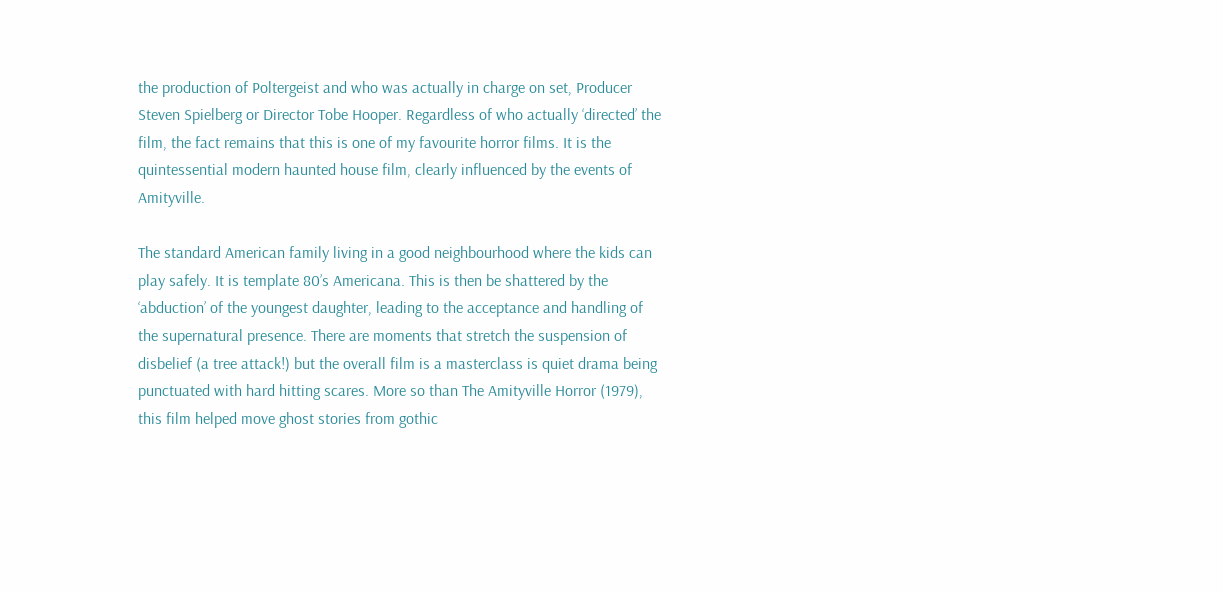the production of Poltergeist and who was actually in charge on set, Producer Steven Spielberg or Director Tobe Hooper. Regardless of who actually ‘directed’ the film, the fact remains that this is one of my favourite horror films. It is the quintessential modern haunted house film, clearly influenced by the events of Amityville.

The standard American family living in a good neighbourhood where the kids can play safely. It is template 80’s Americana. This is then be shattered by the ‘abduction’ of the youngest daughter, leading to the acceptance and handling of the supernatural presence. There are moments that stretch the suspension of disbelief (a tree attack!) but the overall film is a masterclass is quiet drama being punctuated with hard hitting scares. More so than The Amityville Horror (1979), this film helped move ghost stories from gothic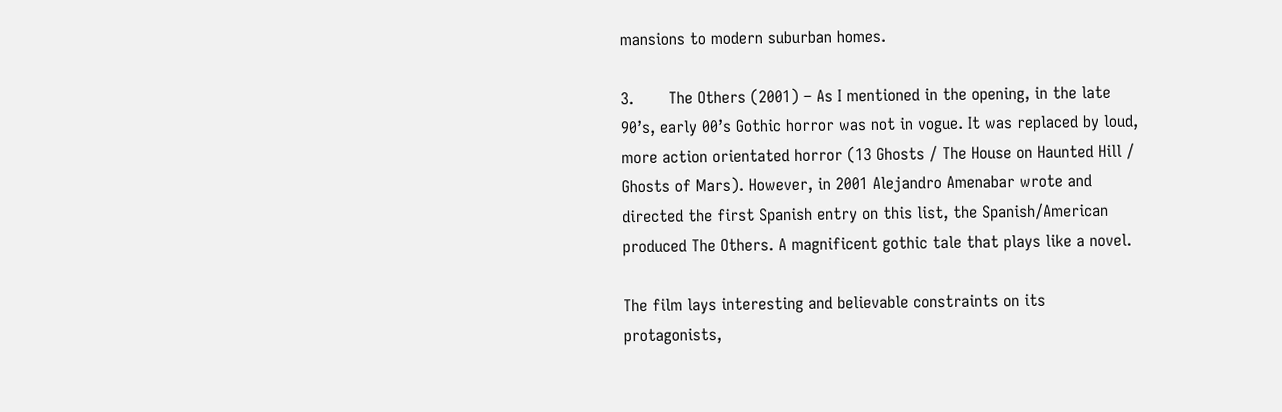mansions to modern suburban homes.

3.       The Others (2001) – As I mentioned in the opening, in the late 90’s, early 00’s Gothic horror was not in vogue. It was replaced by loud, more action orientated horror (13 Ghosts / The House on Haunted Hill / Ghosts of Mars). However, in 2001 Alejandro Amenabar wrote and directed the first Spanish entry on this list, the Spanish/American produced The Others. A magnificent gothic tale that plays like a novel.

The film lays interesting and believable constraints on its protagonists,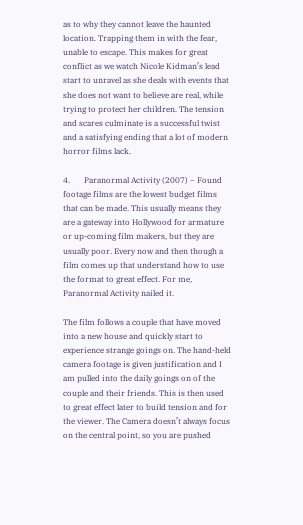as to why they cannot leave the haunted location. Trapping them in with the fear, unable to escape. This makes for great conflict as we watch Nicole Kidman’s lead start to unravel as she deals with events that she does not want to believe are real, while trying to protect her children. The tension and scares culminate is a successful twist and a satisfying ending that a lot of modern horror films lack.

4.       Paranormal Activity (2007) – Found footage films are the lowest budget films that can be made. This usually means they are a gateway into Hollywood for armature or up-coming film makers, but they are usually poor. Every now and then though a film comes up that understand how to use the format to great effect. For me, Paranormal Activity nailed it.

The film follows a couple that have moved into a new house and quickly start to experience strange goings on. The hand-held camera footage is given justification and I am pulled into the daily goings on of the couple and their friends. This is then used to great effect later to build tension and for the viewer. The Camera doesn’t always focus on the central point, so you are pushed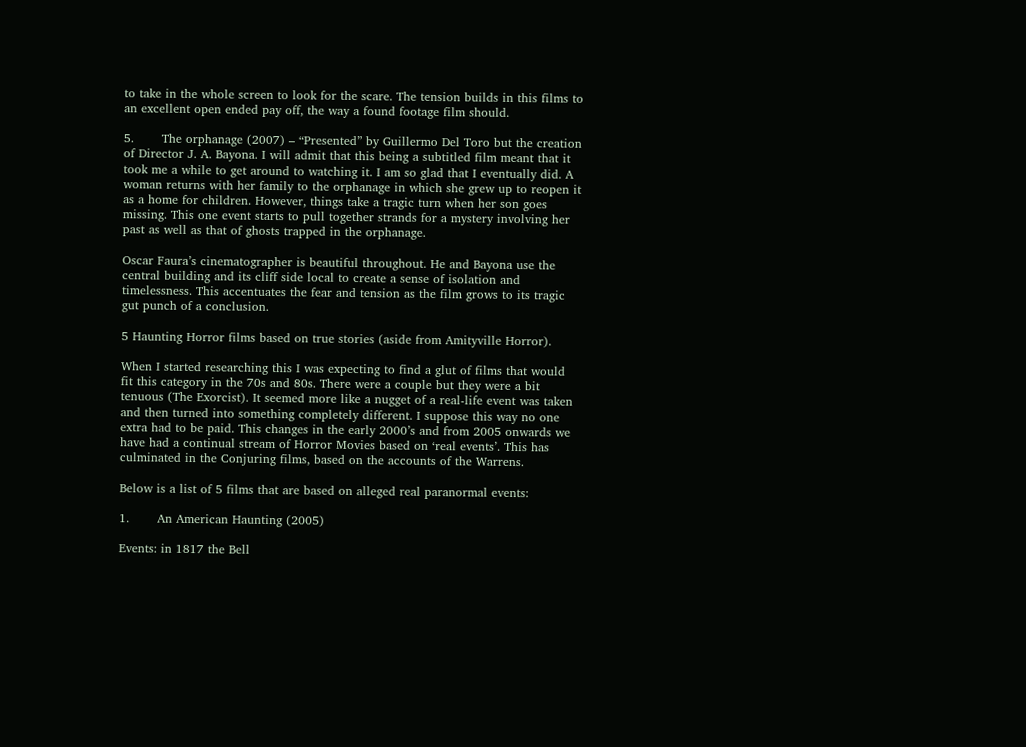to take in the whole screen to look for the scare. The tension builds in this films to an excellent open ended pay off, the way a found footage film should.

5.       The orphanage (2007) – “Presented” by Guillermo Del Toro but the creation of Director J. A. Bayona. I will admit that this being a subtitled film meant that it took me a while to get around to watching it. I am so glad that I eventually did. A woman returns with her family to the orphanage in which she grew up to reopen it as a home for children. However, things take a tragic turn when her son goes missing. This one event starts to pull together strands for a mystery involving her past as well as that of ghosts trapped in the orphanage.

Oscar Faura’s cinematographer is beautiful throughout. He and Bayona use the central building and its cliff side local to create a sense of isolation and timelessness. This accentuates the fear and tension as the film grows to its tragic gut punch of a conclusion.

5 Haunting Horror films based on true stories (aside from Amityville Horror).

When I started researching this I was expecting to find a glut of films that would fit this category in the 70s and 80s. There were a couple but they were a bit tenuous (The Exorcist). It seemed more like a nugget of a real-life event was taken and then turned into something completely different. I suppose this way no one extra had to be paid. This changes in the early 2000’s and from 2005 onwards we have had a continual stream of Horror Movies based on ‘real events’. This has culminated in the Conjuring films, based on the accounts of the Warrens.

Below is a list of 5 films that are based on alleged real paranormal events:

1.       An American Haunting (2005)

Events: in 1817 the Bell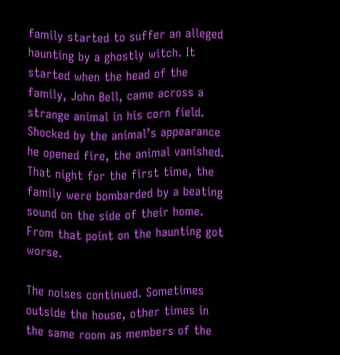family started to suffer an alleged haunting by a ghostly witch. It started when the head of the family, John Bell, came across a strange animal in his corn field. Shocked by the animal’s appearance he opened fire, the animal vanished. That night for the first time, the family were bombarded by a beating sound on the side of their home. From that point on the haunting got worse.

The noises continued. Sometimes outside the house, other times in the same room as members of the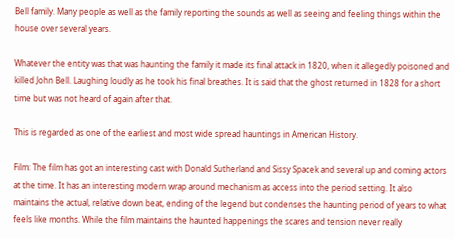Bell family. Many people as well as the family reporting the sounds as well as seeing and feeling things within the house over several years.

Whatever the entity was that was haunting the family it made its final attack in 1820, when it allegedly poisoned and killed John Bell. Laughing loudly as he took his final breathes. It is said that the ghost returned in 1828 for a short time but was not heard of again after that.

This is regarded as one of the earliest and most wide spread hauntings in American History.

Film: The film has got an interesting cast with Donald Sutherland and Sissy Spacek and several up and coming actors at the time. It has an interesting modern wrap around mechanism as access into the period setting. It also maintains the actual, relative down beat, ending of the legend but condenses the haunting period of years to what feels like months. While the film maintains the haunted happenings the scares and tension never really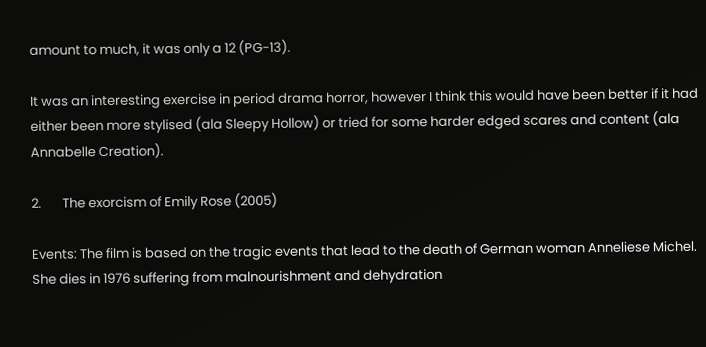amount to much, it was only a 12 (PG-13).

It was an interesting exercise in period drama horror, however I think this would have been better if it had either been more stylised (ala Sleepy Hollow) or tried for some harder edged scares and content (ala Annabelle Creation).

2.       The exorcism of Emily Rose (2005)

Events: The film is based on the tragic events that lead to the death of German woman Anneliese Michel. She dies in 1976 suffering from malnourishment and dehydration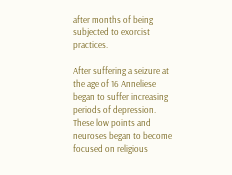after months of being subjected to exorcist practices.

After suffering a seizure at the age of 16 Anneliese began to suffer increasing periods of depression. These low points and neuroses began to become focused on religious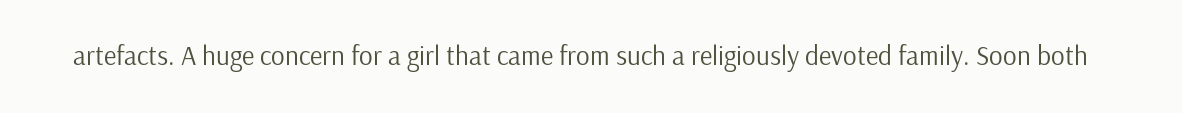artefacts. A huge concern for a girl that came from such a religiously devoted family. Soon both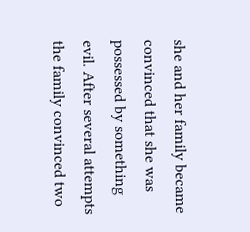she and her family became convinced that she was possessed by something evil. After several attempts the family convinced two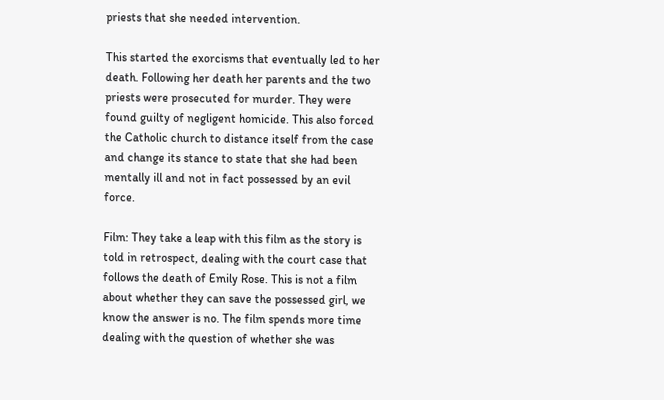priests that she needed intervention.

This started the exorcisms that eventually led to her death. Following her death her parents and the two priests were prosecuted for murder. They were found guilty of negligent homicide. This also forced the Catholic church to distance itself from the case and change its stance to state that she had been mentally ill and not in fact possessed by an evil force.

Film: They take a leap with this film as the story is told in retrospect, dealing with the court case that follows the death of Emily Rose. This is not a film about whether they can save the possessed girl, we know the answer is no. The film spends more time dealing with the question of whether she was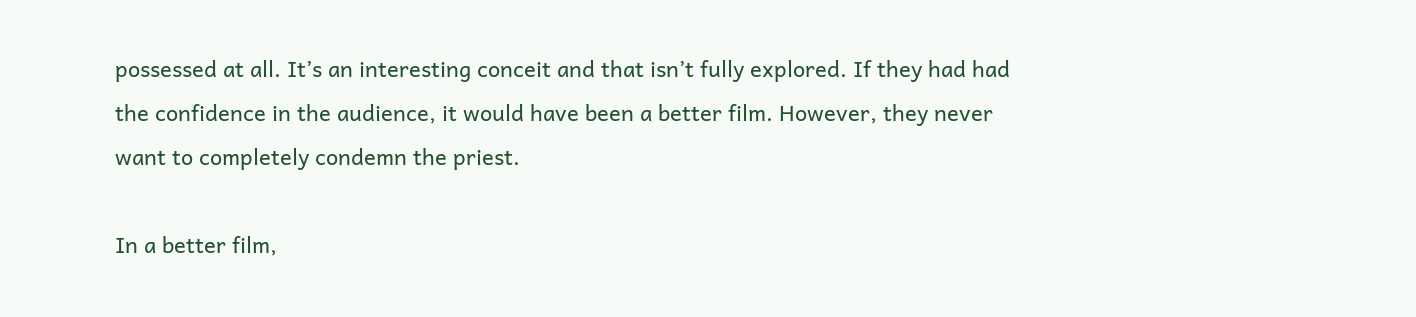possessed at all. It’s an interesting conceit and that isn’t fully explored. If they had had the confidence in the audience, it would have been a better film. However, they never want to completely condemn the priest.

In a better film,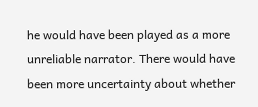he would have been played as a more unreliable narrator. There would have been more uncertainty about whether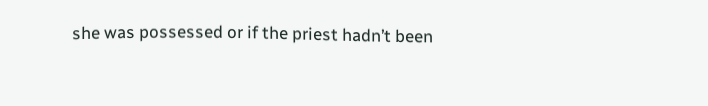she was possessed or if the priest hadn’t been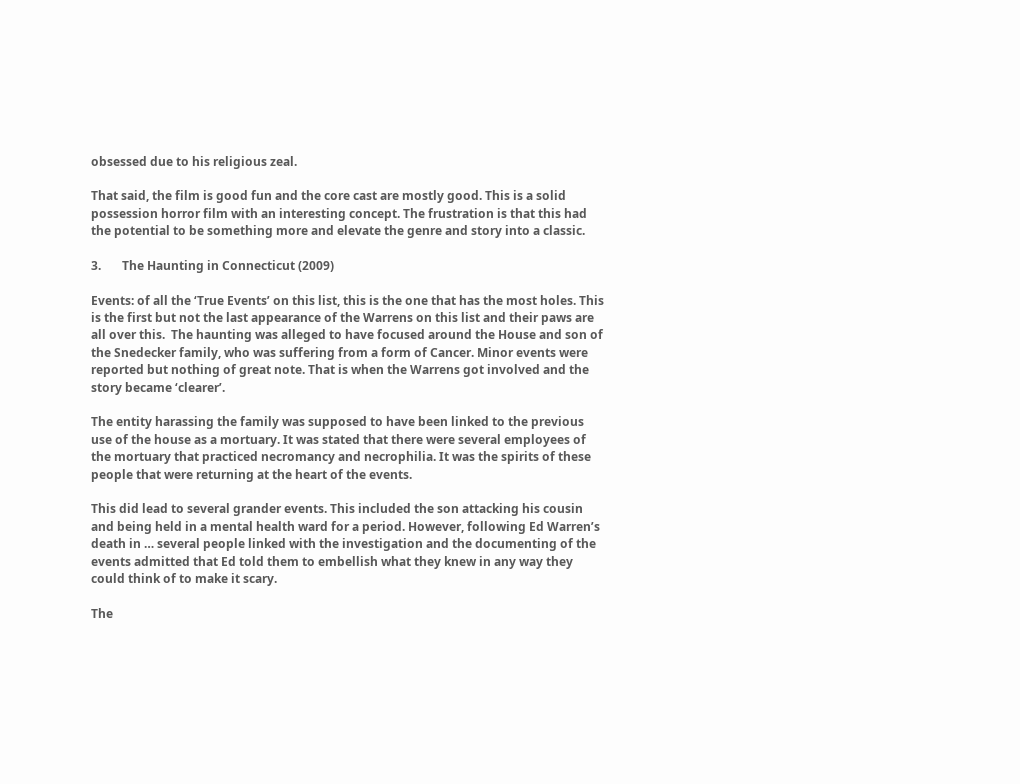obsessed due to his religious zeal.

That said, the film is good fun and the core cast are mostly good. This is a solid possession horror film with an interesting concept. The frustration is that this had the potential to be something more and elevate the genre and story into a classic.

3.       The Haunting in Connecticut (2009)

Events: of all the ‘True Events’ on this list, this is the one that has the most holes. This is the first but not the last appearance of the Warrens on this list and their paws are all over this.  The haunting was alleged to have focused around the House and son of the Snedecker family, who was suffering from a form of Cancer. Minor events were reported but nothing of great note. That is when the Warrens got involved and the story became ‘clearer’.

The entity harassing the family was supposed to have been linked to the previous use of the house as a mortuary. It was stated that there were several employees of the mortuary that practiced necromancy and necrophilia. It was the spirits of these people that were returning at the heart of the events.

This did lead to several grander events. This included the son attacking his cousin and being held in a mental health ward for a period. However, following Ed Warren’s death in … several people linked with the investigation and the documenting of the events admitted that Ed told them to embellish what they knew in any way they could think of to make it scary.

The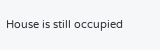House is still occupied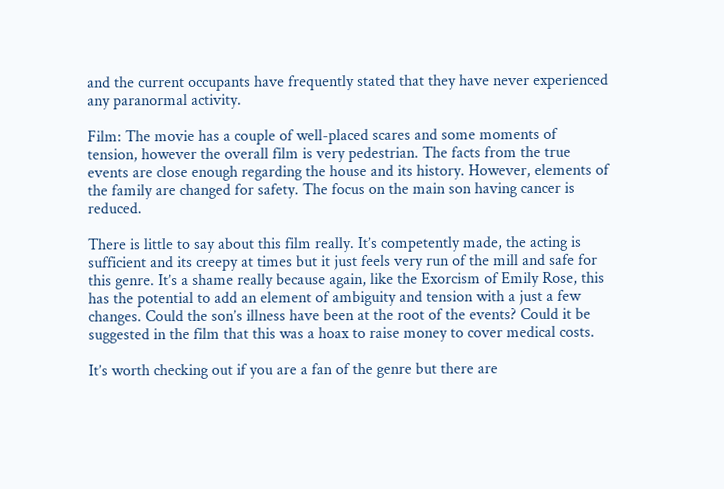and the current occupants have frequently stated that they have never experienced any paranormal activity.

Film: The movie has a couple of well-placed scares and some moments of tension, however the overall film is very pedestrian. The facts from the true events are close enough regarding the house and its history. However, elements of the family are changed for safety. The focus on the main son having cancer is reduced.

There is little to say about this film really. It’s competently made, the acting is sufficient and its creepy at times but it just feels very run of the mill and safe for this genre. It’s a shame really because again, like the Exorcism of Emily Rose, this has the potential to add an element of ambiguity and tension with a just a few changes. Could the son’s illness have been at the root of the events? Could it be suggested in the film that this was a hoax to raise money to cover medical costs.

It’s worth checking out if you are a fan of the genre but there are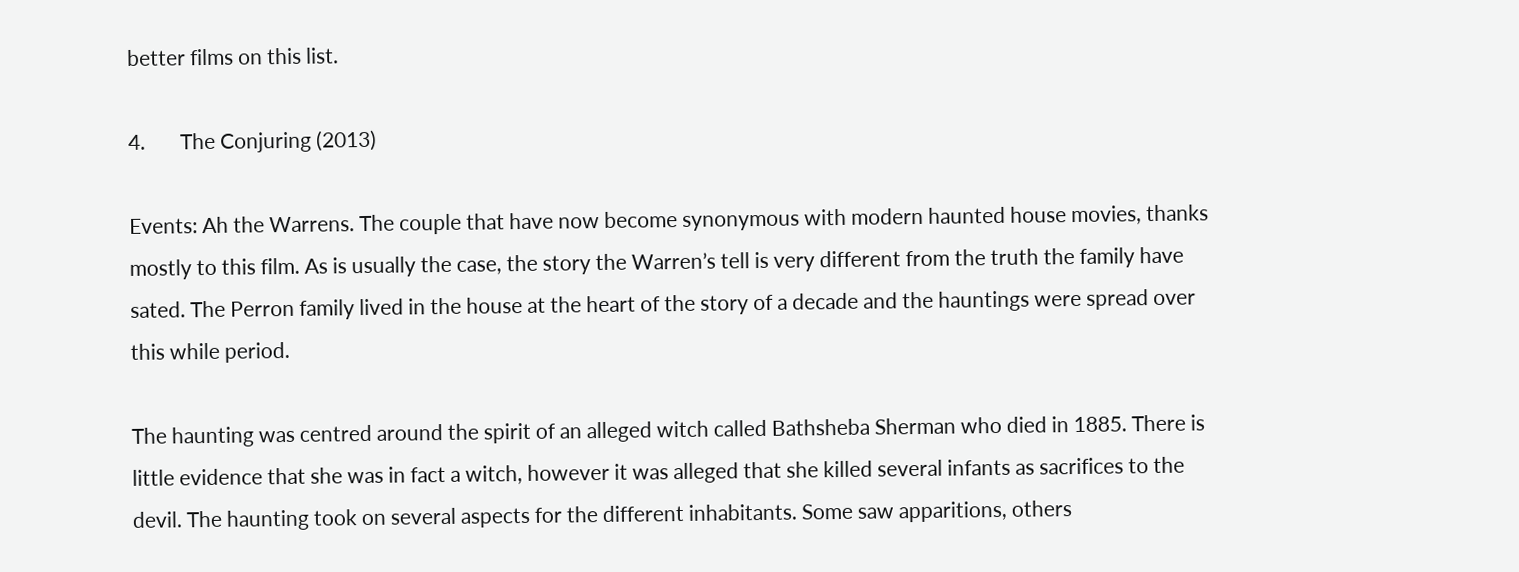better films on this list.

4.       The Conjuring (2013)

Events: Ah the Warrens. The couple that have now become synonymous with modern haunted house movies, thanks mostly to this film. As is usually the case, the story the Warren’s tell is very different from the truth the family have sated. The Perron family lived in the house at the heart of the story of a decade and the hauntings were spread over this while period.

The haunting was centred around the spirit of an alleged witch called Bathsheba Sherman who died in 1885. There is little evidence that she was in fact a witch, however it was alleged that she killed several infants as sacrifices to the devil. The haunting took on several aspects for the different inhabitants. Some saw apparitions, others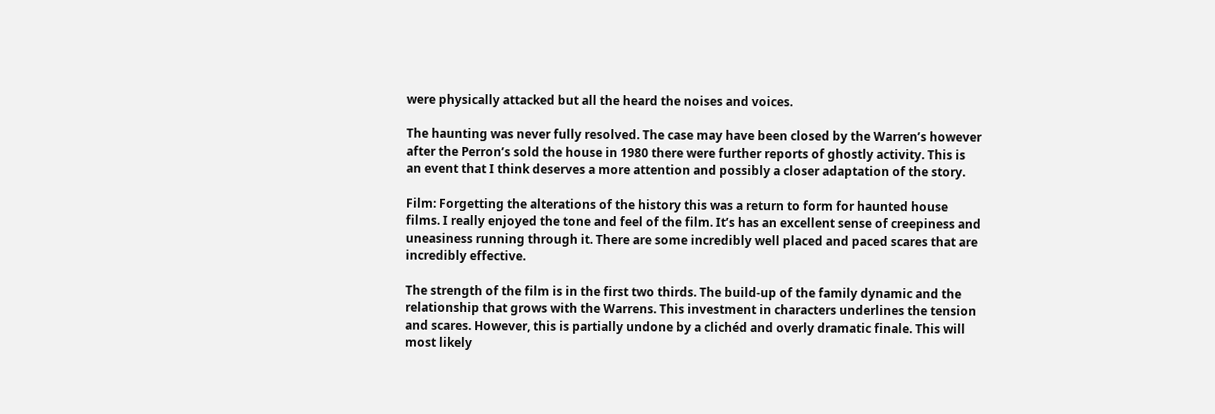were physically attacked but all the heard the noises and voices.

The haunting was never fully resolved. The case may have been closed by the Warren’s however after the Perron’s sold the house in 1980 there were further reports of ghostly activity. This is an event that I think deserves a more attention and possibly a closer adaptation of the story.

Film: Forgetting the alterations of the history this was a return to form for haunted house films. I really enjoyed the tone and feel of the film. It’s has an excellent sense of creepiness and uneasiness running through it. There are some incredibly well placed and paced scares that are incredibly effective.

The strength of the film is in the first two thirds. The build-up of the family dynamic and the relationship that grows with the Warrens. This investment in characters underlines the tension and scares. However, this is partially undone by a clichéd and overly dramatic finale. This will most likely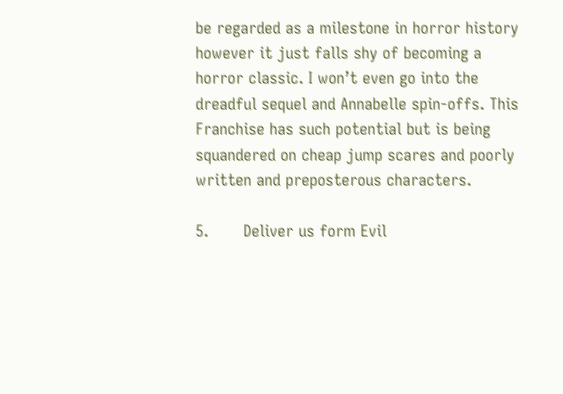be regarded as a milestone in horror history however it just falls shy of becoming a horror classic. I won’t even go into the dreadful sequel and Annabelle spin-offs. This Franchise has such potential but is being squandered on cheap jump scares and poorly written and preposterous characters.

5.       Deliver us form Evil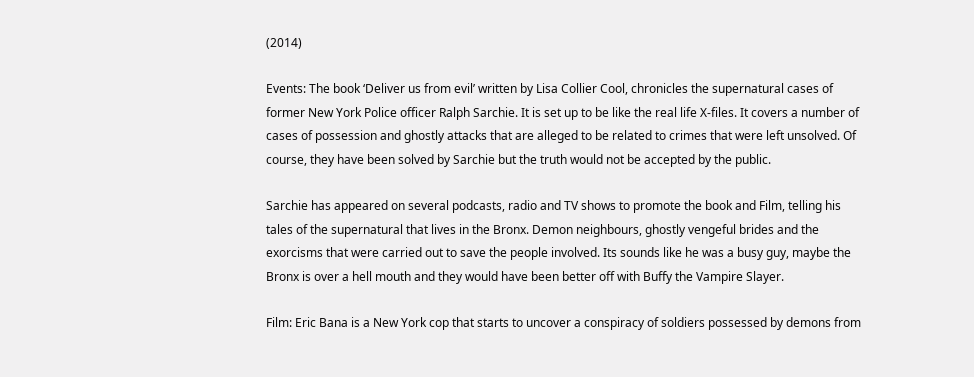(2014)

Events: The book ‘Deliver us from evil’ written by Lisa Collier Cool, chronicles the supernatural cases of former New York Police officer Ralph Sarchie. It is set up to be like the real life X-files. It covers a number of cases of possession and ghostly attacks that are alleged to be related to crimes that were left unsolved. Of course, they have been solved by Sarchie but the truth would not be accepted by the public.

Sarchie has appeared on several podcasts, radio and TV shows to promote the book and Film, telling his tales of the supernatural that lives in the Bronx. Demon neighbours, ghostly vengeful brides and the exorcisms that were carried out to save the people involved. Its sounds like he was a busy guy, maybe the Bronx is over a hell mouth and they would have been better off with Buffy the Vampire Slayer.

Film: Eric Bana is a New York cop that starts to uncover a conspiracy of soldiers possessed by demons from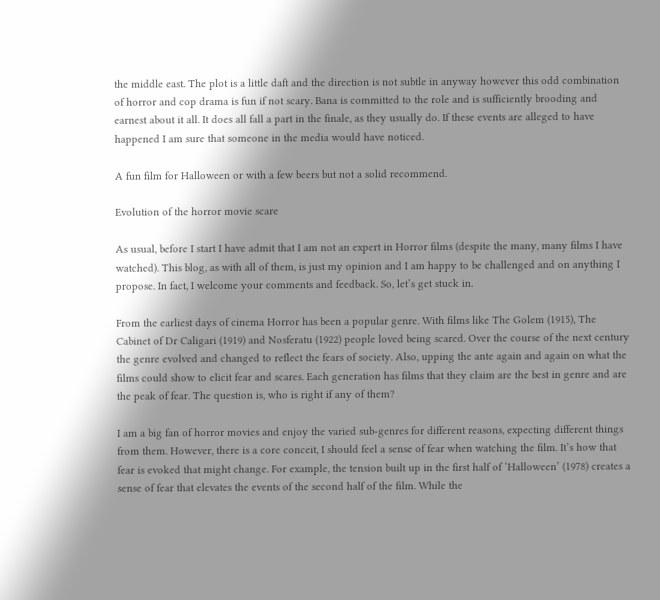the middle east. The plot is a little daft and the direction is not subtle in anyway however this odd combination of horror and cop drama is fun if not scary. Bana is committed to the role and is sufficiently brooding and earnest about it all. It does all fall a part in the finale, as they usually do. If these events are alleged to have happened I am sure that someone in the media would have noticed.

A fun film for Halloween or with a few beers but not a solid recommend.

Evolution of the horror movie scare

As usual, before I start I have admit that I am not an expert in Horror films (despite the many, many films I have watched). This blog, as with all of them, is just my opinion and I am happy to be challenged and on anything I propose. In fact, I welcome your comments and feedback. So, let’s get stuck in.

From the earliest days of cinema Horror has been a popular genre. With films like The Golem (1915), The Cabinet of Dr Caligari (1919) and Nosferatu (1922) people loved being scared. Over the course of the next century the genre evolved and changed to reflect the fears of society. Also, upping the ante again and again on what the films could show to elicit fear and scares. Each generation has films that they claim are the best in genre and are the peak of fear. The question is, who is right if any of them?

I am a big fan of horror movies and enjoy the varied sub-genres for different reasons, expecting different things from them. However, there is a core conceit, I should feel a sense of fear when watching the film. It’s how that fear is evoked that might change. For example, the tension built up in the first half of ‘Halloween’ (1978) creates a sense of fear that elevates the events of the second half of the film. While the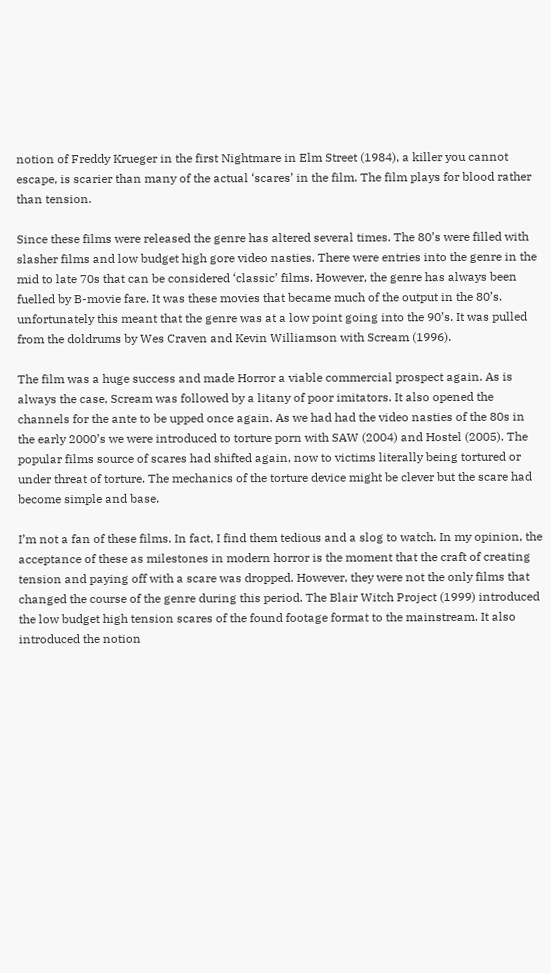notion of Freddy Krueger in the first Nightmare in Elm Street (1984), a killer you cannot escape, is scarier than many of the actual ‘scares’ in the film. The film plays for blood rather than tension.

Since these films were released the genre has altered several times. The 80’s were filled with slasher films and low budget high gore video nasties. There were entries into the genre in the mid to late 70s that can be considered ‘classic’ films. However, the genre has always been fuelled by B-movie fare. It was these movies that became much of the output in the 80’s. unfortunately this meant that the genre was at a low point going into the 90’s. It was pulled from the doldrums by Wes Craven and Kevin Williamson with Scream (1996).

The film was a huge success and made Horror a viable commercial prospect again. As is always the case, Scream was followed by a litany of poor imitators. It also opened the channels for the ante to be upped once again. As we had had the video nasties of the 80s in the early 2000’s we were introduced to torture porn with SAW (2004) and Hostel (2005). The popular films source of scares had shifted again, now to victims literally being tortured or under threat of torture. The mechanics of the torture device might be clever but the scare had become simple and base.

I’m not a fan of these films. In fact, I find them tedious and a slog to watch. In my opinion, the acceptance of these as milestones in modern horror is the moment that the craft of creating tension and paying off with a scare was dropped. However, they were not the only films that changed the course of the genre during this period. The Blair Witch Project (1999) introduced the low budget high tension scares of the found footage format to the mainstream. It also introduced the notion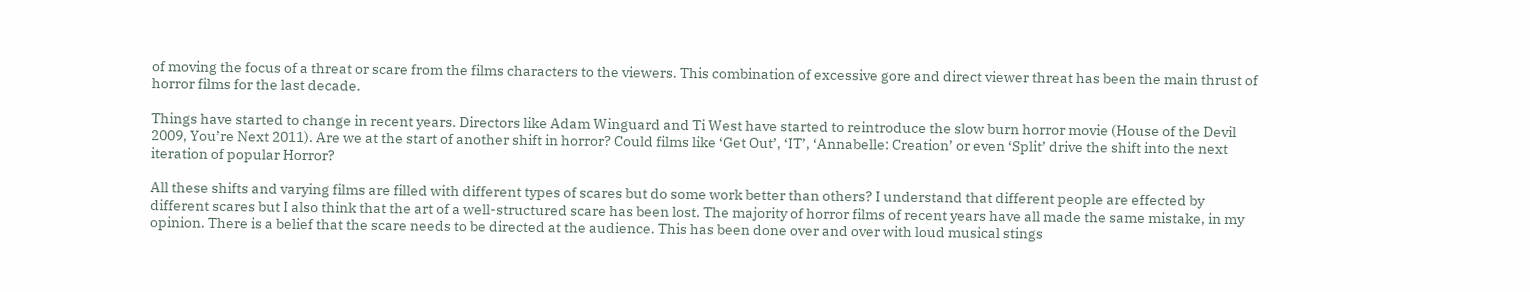of moving the focus of a threat or scare from the films characters to the viewers. This combination of excessive gore and direct viewer threat has been the main thrust of horror films for the last decade.

Things have started to change in recent years. Directors like Adam Winguard and Ti West have started to reintroduce the slow burn horror movie (House of the Devil 2009, You’re Next 2011). Are we at the start of another shift in horror? Could films like ‘Get Out’, ‘IT’, ‘Annabelle: Creation’ or even ‘Split’ drive the shift into the next iteration of popular Horror?

All these shifts and varying films are filled with different types of scares but do some work better than others? I understand that different people are effected by different scares but I also think that the art of a well-structured scare has been lost. The majority of horror films of recent years have all made the same mistake, in my opinion. There is a belief that the scare needs to be directed at the audience. This has been done over and over with loud musical stings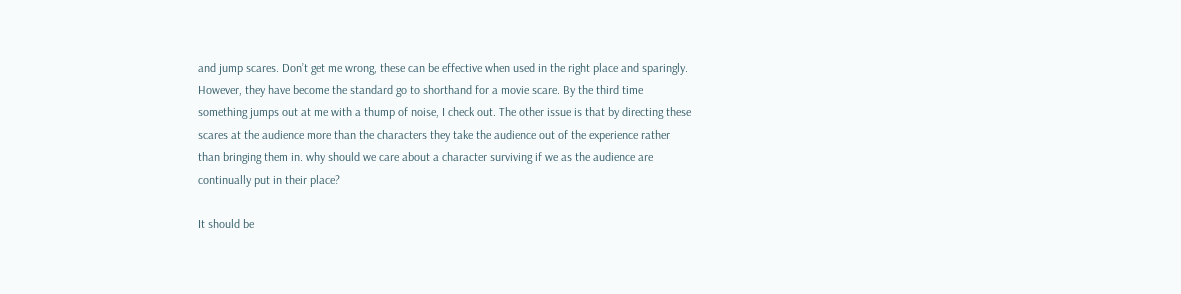and jump scares. Don’t get me wrong, these can be effective when used in the right place and sparingly. However, they have become the standard go to shorthand for a movie scare. By the third time something jumps out at me with a thump of noise, I check out. The other issue is that by directing these scares at the audience more than the characters they take the audience out of the experience rather than bringing them in. why should we care about a character surviving if we as the audience are continually put in their place?

It should be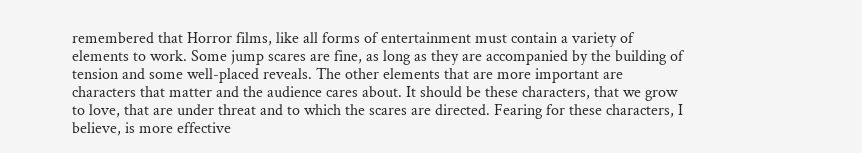remembered that Horror films, like all forms of entertainment must contain a variety of elements to work. Some jump scares are fine, as long as they are accompanied by the building of tension and some well-placed reveals. The other elements that are more important are characters that matter and the audience cares about. It should be these characters, that we grow to love, that are under threat and to which the scares are directed. Fearing for these characters, I believe, is more effective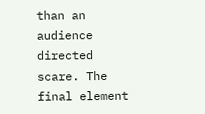than an audience directed scare. The final element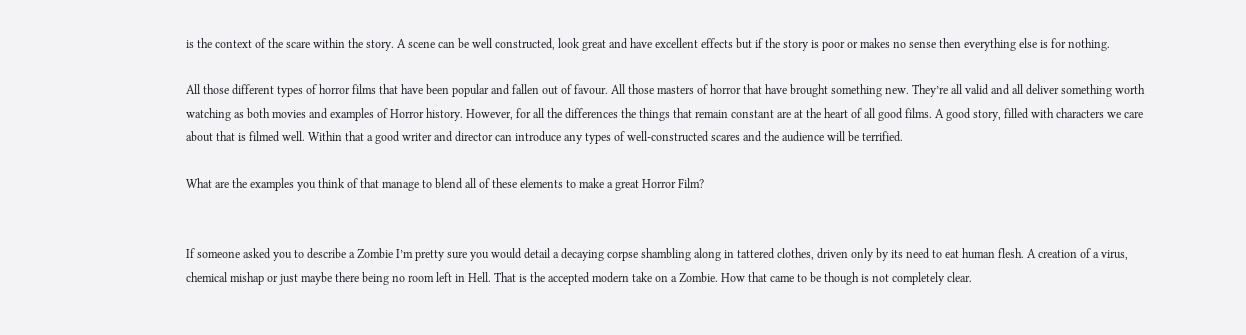is the context of the scare within the story. A scene can be well constructed, look great and have excellent effects but if the story is poor or makes no sense then everything else is for nothing.

All those different types of horror films that have been popular and fallen out of favour. All those masters of horror that have brought something new. They’re all valid and all deliver something worth watching as both movies and examples of Horror history. However, for all the differences the things that remain constant are at the heart of all good films. A good story, filled with characters we care about that is filmed well. Within that a good writer and director can introduce any types of well-constructed scares and the audience will be terrified.

What are the examples you think of that manage to blend all of these elements to make a great Horror Film?


If someone asked you to describe a Zombie I’m pretty sure you would detail a decaying corpse shambling along in tattered clothes, driven only by its need to eat human flesh. A creation of a virus, chemical mishap or just maybe there being no room left in Hell. That is the accepted modern take on a Zombie. How that came to be though is not completely clear.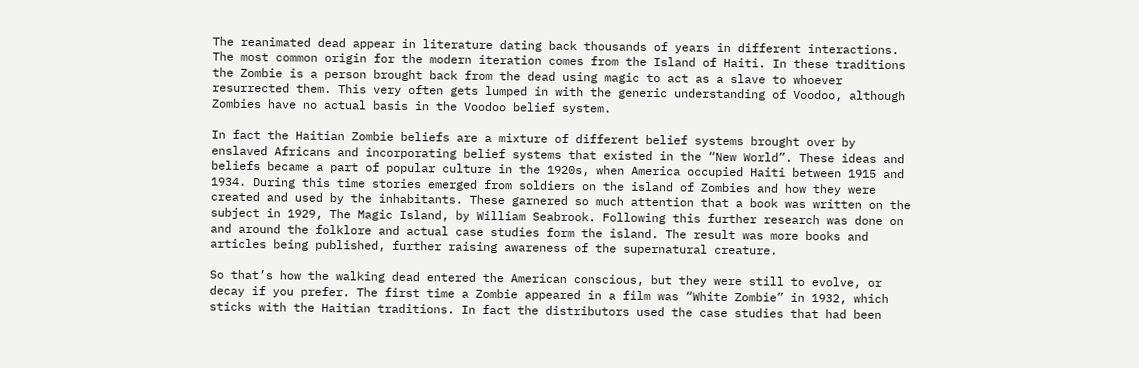The reanimated dead appear in literature dating back thousands of years in different interactions. The most common origin for the modern iteration comes from the Island of Haiti. In these traditions the Zombie is a person brought back from the dead using magic to act as a slave to whoever resurrected them. This very often gets lumped in with the generic understanding of Voodoo, although Zombies have no actual basis in the Voodoo belief system.

In fact the Haitian Zombie beliefs are a mixture of different belief systems brought over by enslaved Africans and incorporating belief systems that existed in the “New World”. These ideas and beliefs became a part of popular culture in the 1920s, when America occupied Haiti between 1915 and 1934. During this time stories emerged from soldiers on the island of Zombies and how they were created and used by the inhabitants. These garnered so much attention that a book was written on the subject in 1929, The Magic Island, by William Seabrook. Following this further research was done on and around the folklore and actual case studies form the island. The result was more books and articles being published, further raising awareness of the supernatural creature.

So that’s how the walking dead entered the American conscious, but they were still to evolve, or decay if you prefer. The first time a Zombie appeared in a film was “White Zombie” in 1932, which sticks with the Haitian traditions. In fact the distributors used the case studies that had been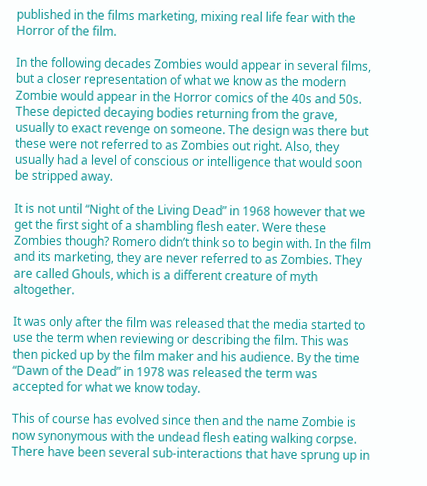published in the films marketing, mixing real life fear with the Horror of the film.

In the following decades Zombies would appear in several films, but a closer representation of what we know as the modern Zombie would appear in the Horror comics of the 40s and 50s. These depicted decaying bodies returning from the grave, usually to exact revenge on someone. The design was there but these were not referred to as Zombies out right. Also, they usually had a level of conscious or intelligence that would soon be stripped away.

It is not until “Night of the Living Dead” in 1968 however that we get the first sight of a shambling flesh eater. Were these Zombies though? Romero didn’t think so to begin with. In the film and its marketing, they are never referred to as Zombies. They are called Ghouls, which is a different creature of myth altogether.

It was only after the film was released that the media started to use the term when reviewing or describing the film. This was then picked up by the film maker and his audience. By the time “Dawn of the Dead” in 1978 was released the term was accepted for what we know today.

This of course has evolved since then and the name Zombie is now synonymous with the undead flesh eating walking corpse. There have been several sub-interactions that have sprung up in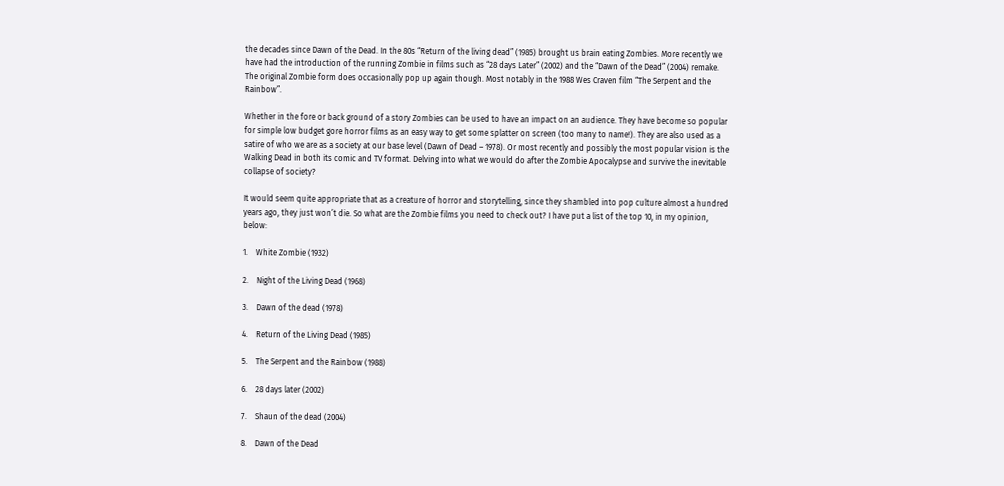the decades since Dawn of the Dead. In the 80s “Return of the living dead” (1985) brought us brain eating Zombies. More recently we have had the introduction of the running Zombie in films such as “28 days Later” (2002) and the “Dawn of the Dead” (2004) remake. The original Zombie form does occasionally pop up again though. Most notably in the 1988 Wes Craven film “The Serpent and the Rainbow”.

Whether in the fore or back ground of a story Zombies can be used to have an impact on an audience. They have become so popular for simple low budget gore horror films as an easy way to get some splatter on screen (too many to name!). They are also used as a satire of who we are as a society at our base level (Dawn of Dead – 1978). Or most recently and possibly the most popular vision is the Walking Dead in both its comic and TV format. Delving into what we would do after the Zombie Apocalypse and survive the inevitable collapse of society?

It would seem quite appropriate that as a creature of horror and storytelling, since they shambled into pop culture almost a hundred years ago, they just won’t die. So what are the Zombie films you need to check out? I have put a list of the top 10, in my opinion, below:

1.    White Zombie (1932)

2.    Night of the Living Dead (1968)

3.    Dawn of the dead (1978)

4.    Return of the Living Dead (1985)

5.    The Serpent and the Rainbow (1988)

6.    28 days later (2002)

7.    Shaun of the dead (2004)

8.    Dawn of the Dead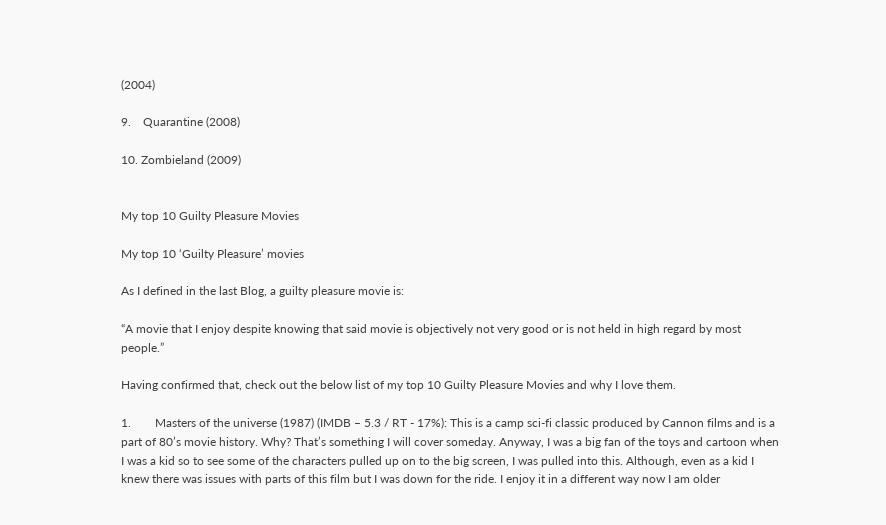(2004)

9.    Quarantine (2008)

10. Zombieland (2009)


My top 10 Guilty Pleasure Movies

My top 10 ‘Guilty Pleasure’ movies

As I defined in the last Blog, a guilty pleasure movie is:

“A movie that I enjoy despite knowing that said movie is objectively not very good or is not held in high regard by most people.”

Having confirmed that, check out the below list of my top 10 Guilty Pleasure Movies and why I love them.

1.        Masters of the universe (1987) (IMDB – 5.3 / RT - 17%): This is a camp sci-fi classic produced by Cannon films and is a part of 80’s movie history. Why? That’s something I will cover someday. Anyway, I was a big fan of the toys and cartoon when I was a kid so to see some of the characters pulled up on to the big screen, I was pulled into this. Although, even as a kid I knew there was issues with parts of this film but I was down for the ride. I enjoy it in a different way now I am older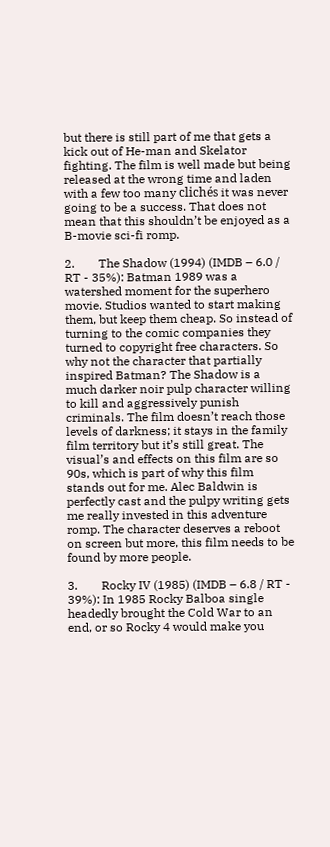but there is still part of me that gets a kick out of He-man and Skelator fighting. The film is well made but being released at the wrong time and laden with a few too many clichés it was never going to be a success. That does not mean that this shouldn’t be enjoyed as a B-movie sci-fi romp.

2.        The Shadow (1994) (IMDB – 6.0 / RT - 35%): Batman 1989 was a watershed moment for the superhero movie. Studios wanted to start making them, but keep them cheap. So instead of turning to the comic companies they turned to copyright free characters. So why not the character that partially inspired Batman? The Shadow is a much darker noir pulp character willing to kill and aggressively punish criminals. The film doesn’t reach those levels of darkness; it stays in the family film territory but it’s still great. The visual’s and effects on this film are so 90s, which is part of why this film stands out for me. Alec Baldwin is perfectly cast and the pulpy writing gets me really invested in this adventure romp. The character deserves a reboot on screen but more, this film needs to be found by more people.

3.        Rocky IV (1985) (IMDB – 6.8 / RT - 39%): In 1985 Rocky Balboa single headedly brought the Cold War to an end, or so Rocky 4 would make you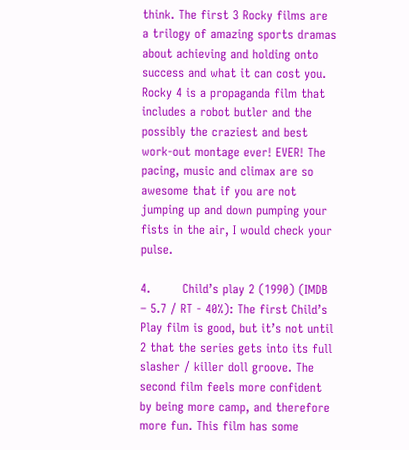think. The first 3 Rocky films are a trilogy of amazing sports dramas about achieving and holding onto success and what it can cost you. Rocky 4 is a propaganda film that includes a robot butler and the possibly the craziest and best work-out montage ever! EVER! The pacing, music and climax are so awesome that if you are not jumping up and down pumping your fists in the air, I would check your pulse.

4.        Child’s play 2 (1990) (IMDB – 5.7 / RT - 40%): The first Child’s Play film is good, but it’s not until 2 that the series gets into its full slasher / killer doll groove. The second film feels more confident by being more camp, and therefore more fun. This film has some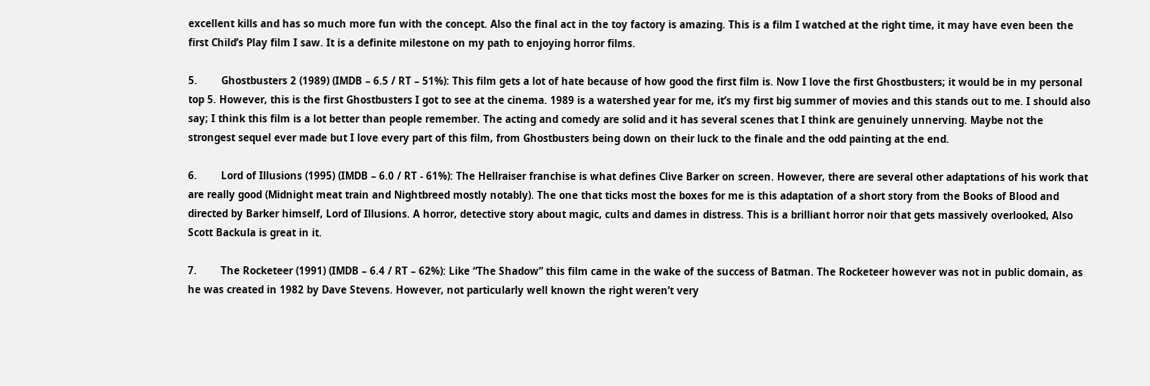excellent kills and has so much more fun with the concept. Also the final act in the toy factory is amazing. This is a film I watched at the right time, it may have even been the first Child’s Play film I saw. It is a definite milestone on my path to enjoying horror films.

5.        Ghostbusters 2 (1989) (IMDB – 6.5 / RT – 51%): This film gets a lot of hate because of how good the first film is. Now I love the first Ghostbusters; it would be in my personal top 5. However, this is the first Ghostbusters I got to see at the cinema. 1989 is a watershed year for me, it’s my first big summer of movies and this stands out to me. I should also say; I think this film is a lot better than people remember. The acting and comedy are solid and it has several scenes that I think are genuinely unnerving. Maybe not the strongest sequel ever made but I love every part of this film, from Ghostbusters being down on their luck to the finale and the odd painting at the end.

6.        Lord of Illusions (1995) (IMDB – 6.0 / RT - 61%): The Hellraiser franchise is what defines Clive Barker on screen. However, there are several other adaptations of his work that are really good (Midnight meat train and Nightbreed mostly notably). The one that ticks most the boxes for me is this adaptation of a short story from the Books of Blood and directed by Barker himself, Lord of Illusions. A horror, detective story about magic, cults and dames in distress. This is a brilliant horror noir that gets massively overlooked, Also Scott Backula is great in it.

7.        The Rocketeer (1991) (IMDB – 6.4 / RT – 62%): Like “The Shadow” this film came in the wake of the success of Batman. The Rocketeer however was not in public domain, as he was created in 1982 by Dave Stevens. However, not particularly well known the right weren’t very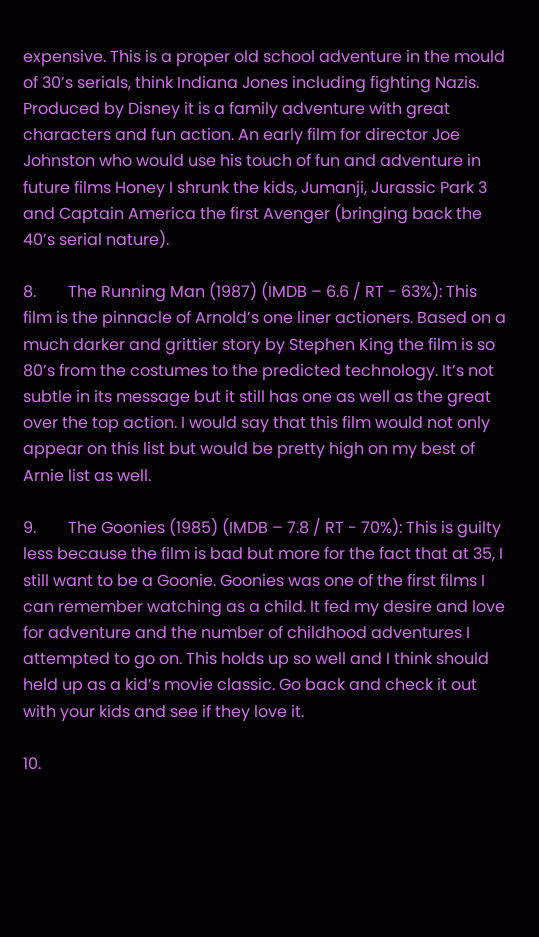expensive. This is a proper old school adventure in the mould of 30’s serials, think Indiana Jones including fighting Nazis. Produced by Disney it is a family adventure with great characters and fun action. An early film for director Joe Johnston who would use his touch of fun and adventure in future films Honey I shrunk the kids, Jumanji, Jurassic Park 3 and Captain America the first Avenger (bringing back the 40’s serial nature).

8.        The Running Man (1987) (IMDB – 6.6 / RT - 63%): This film is the pinnacle of Arnold’s one liner actioners. Based on a much darker and grittier story by Stephen King the film is so 80’s from the costumes to the predicted technology. It’s not subtle in its message but it still has one as well as the great over the top action. I would say that this film would not only appear on this list but would be pretty high on my best of Arnie list as well.

9.        The Goonies (1985) (IMDB – 7.8 / RT - 70%): This is guilty less because the film is bad but more for the fact that at 35, I still want to be a Goonie. Goonies was one of the first films I can remember watching as a child. It fed my desire and love for adventure and the number of childhood adventures I attempted to go on. This holds up so well and I think should held up as a kid’s movie classic. Go back and check it out with your kids and see if they love it.

10.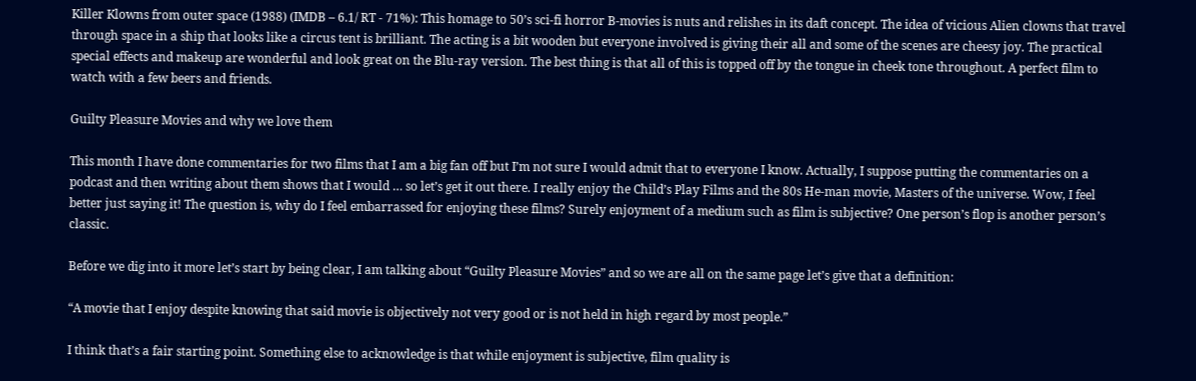Killer Klowns from outer space (1988) (IMDB – 6.1/ RT - 71%): This homage to 50’s sci-fi horror B-movies is nuts and relishes in its daft concept. The idea of vicious Alien clowns that travel through space in a ship that looks like a circus tent is brilliant. The acting is a bit wooden but everyone involved is giving their all and some of the scenes are cheesy joy. The practical special effects and makeup are wonderful and look great on the Blu-ray version. The best thing is that all of this is topped off by the tongue in cheek tone throughout. A perfect film to watch with a few beers and friends.

Guilty Pleasure Movies and why we love them

This month I have done commentaries for two films that I am a big fan off but I’m not sure I would admit that to everyone I know. Actually, I suppose putting the commentaries on a podcast and then writing about them shows that I would … so let’s get it out there. I really enjoy the Child’s Play Films and the 80s He-man movie, Masters of the universe. Wow, I feel better just saying it! The question is, why do I feel embarrassed for enjoying these films? Surely enjoyment of a medium such as film is subjective? One person’s flop is another person’s classic.

Before we dig into it more let’s start by being clear, I am talking about “Guilty Pleasure Movies” and so we are all on the same page let’s give that a definition:

“A movie that I enjoy despite knowing that said movie is objectively not very good or is not held in high regard by most people.”

I think that’s a fair starting point. Something else to acknowledge is that while enjoyment is subjective, film quality is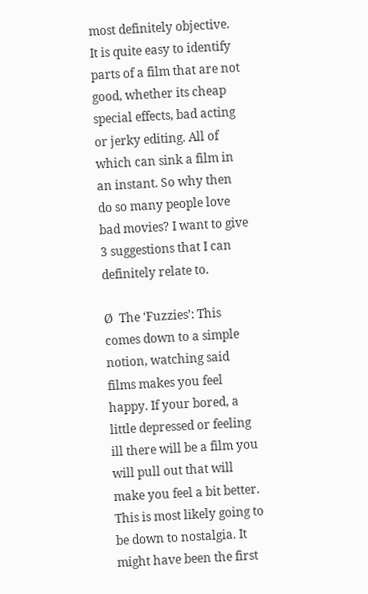most definitely objective. It is quite easy to identify parts of a film that are not good, whether its cheap special effects, bad acting or jerky editing. All of which can sink a film in an instant. So why then do so many people love bad movies? I want to give 3 suggestions that I can definitely relate to.

Ø  The ‘Fuzzies’: This comes down to a simple notion, watching said films makes you feel happy. If your bored, a little depressed or feeling ill there will be a film you will pull out that will make you feel a bit better. This is most likely going to be down to nostalgia. It might have been the first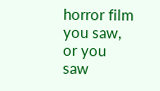horror film you saw, or you saw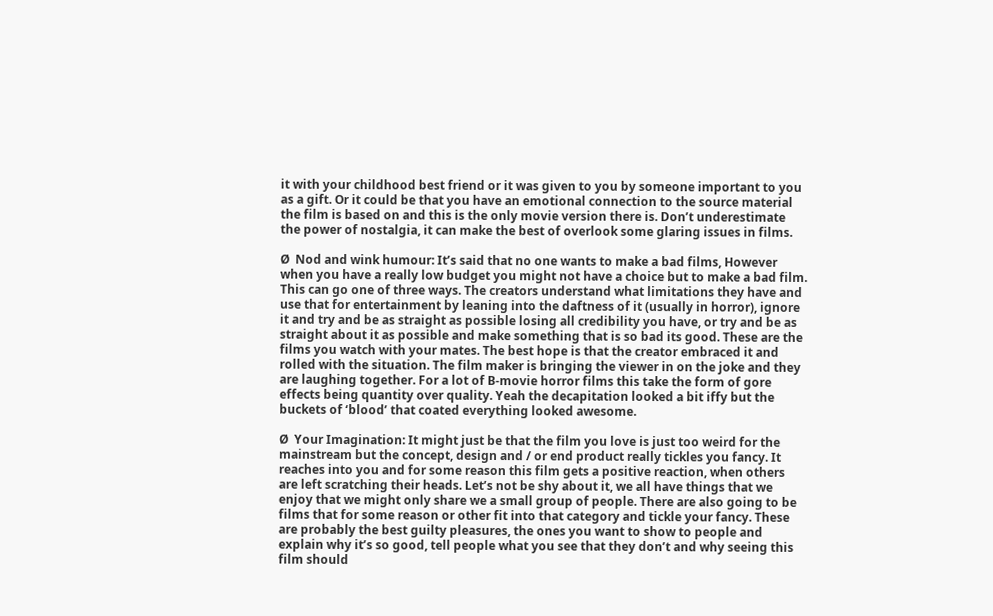it with your childhood best friend or it was given to you by someone important to you as a gift. Or it could be that you have an emotional connection to the source material the film is based on and this is the only movie version there is. Don’t underestimate the power of nostalgia, it can make the best of overlook some glaring issues in films.

Ø  Nod and wink humour: It’s said that no one wants to make a bad films, However when you have a really low budget you might not have a choice but to make a bad film. This can go one of three ways. The creators understand what limitations they have and use that for entertainment by leaning into the daftness of it (usually in horror), ignore it and try and be as straight as possible losing all credibility you have, or try and be as straight about it as possible and make something that is so bad its good. These are the films you watch with your mates. The best hope is that the creator embraced it and rolled with the situation. The film maker is bringing the viewer in on the joke and they are laughing together. For a lot of B-movie horror films this take the form of gore effects being quantity over quality. Yeah the decapitation looked a bit iffy but the buckets of ‘blood’ that coated everything looked awesome.

Ø  Your Imagination: It might just be that the film you love is just too weird for the mainstream but the concept, design and / or end product really tickles you fancy. It reaches into you and for some reason this film gets a positive reaction, when others are left scratching their heads. Let’s not be shy about it, we all have things that we enjoy that we might only share we a small group of people. There are also going to be films that for some reason or other fit into that category and tickle your fancy. These are probably the best guilty pleasures, the ones you want to show to people and explain why it’s so good, tell people what you see that they don’t and why seeing this film should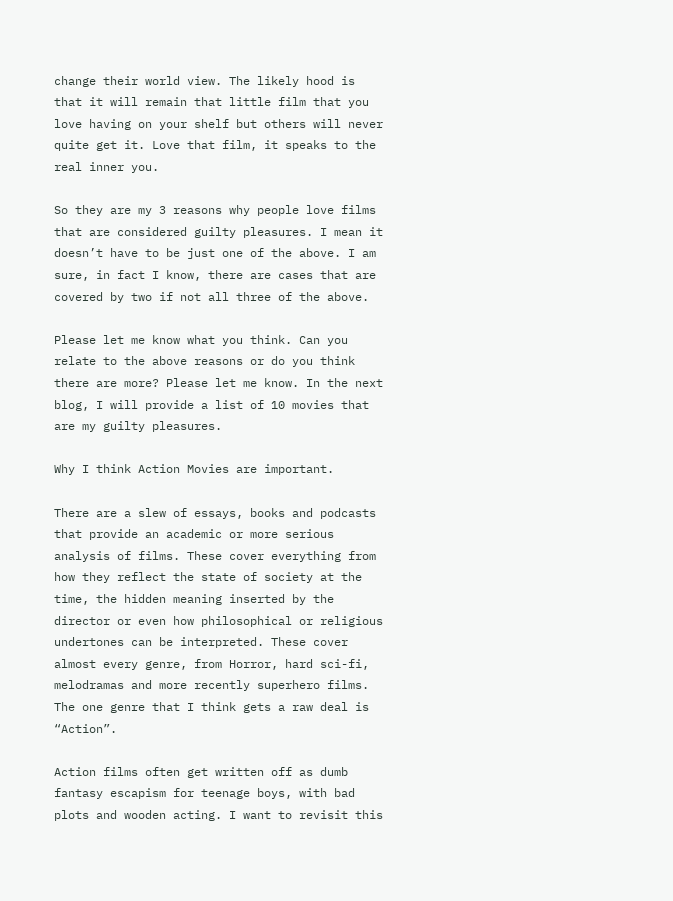change their world view. The likely hood is that it will remain that little film that you love having on your shelf but others will never quite get it. Love that film, it speaks to the real inner you.

So they are my 3 reasons why people love films that are considered guilty pleasures. I mean it doesn’t have to be just one of the above. I am sure, in fact I know, there are cases that are covered by two if not all three of the above.

Please let me know what you think. Can you relate to the above reasons or do you think there are more? Please let me know. In the next blog, I will provide a list of 10 movies that are my guilty pleasures.

Why I think Action Movies are important.

There are a slew of essays, books and podcasts that provide an academic or more serious analysis of films. These cover everything from how they reflect the state of society at the time, the hidden meaning inserted by the director or even how philosophical or religious undertones can be interpreted. These cover almost every genre, from Horror, hard sci-fi, melodramas and more recently superhero films. The one genre that I think gets a raw deal is “Action”.

Action films often get written off as dumb fantasy escapism for teenage boys, with bad plots and wooden acting. I want to revisit this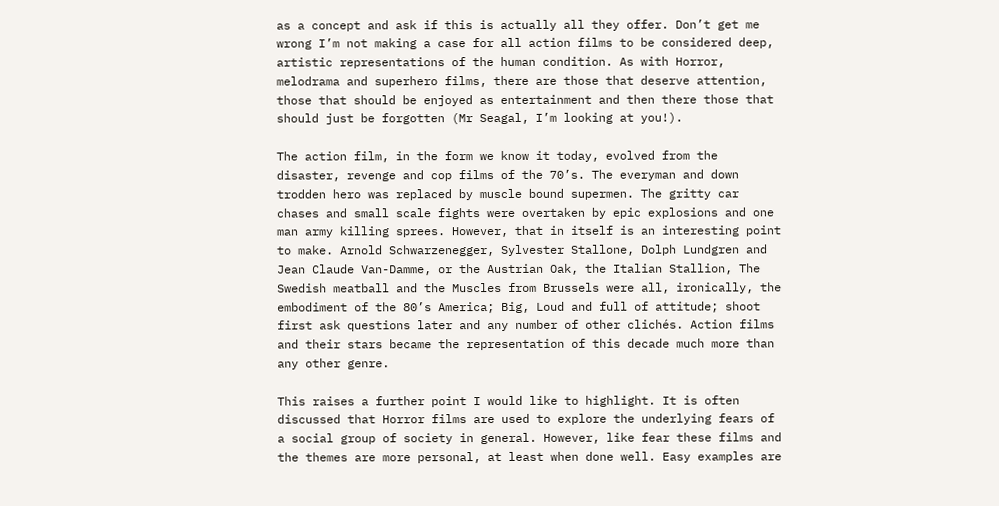as a concept and ask if this is actually all they offer. Don’t get me wrong I’m not making a case for all action films to be considered deep, artistic representations of the human condition. As with Horror, melodrama and superhero films, there are those that deserve attention, those that should be enjoyed as entertainment and then there those that should just be forgotten (Mr Seagal, I’m looking at you!).

The action film, in the form we know it today, evolved from the disaster, revenge and cop films of the 70’s. The everyman and down trodden hero was replaced by muscle bound supermen. The gritty car chases and small scale fights were overtaken by epic explosions and one man army killing sprees. However, that in itself is an interesting point to make. Arnold Schwarzenegger, Sylvester Stallone, Dolph Lundgren and Jean Claude Van-Damme, or the Austrian Oak, the Italian Stallion, The Swedish meatball and the Muscles from Brussels were all, ironically, the embodiment of the 80’s America; Big, Loud and full of attitude; shoot first ask questions later and any number of other clichés. Action films and their stars became the representation of this decade much more than any other genre.

This raises a further point I would like to highlight. It is often discussed that Horror films are used to explore the underlying fears of a social group of society in general. However, like fear these films and the themes are more personal, at least when done well. Easy examples are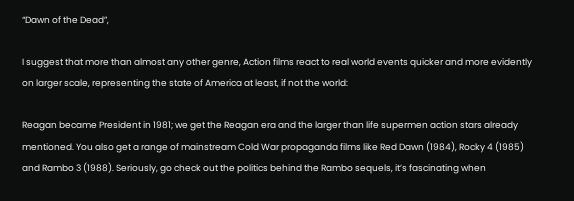“Dawn of the Dead”,

I suggest that more than almost any other genre, Action films react to real world events quicker and more evidently on larger scale, representing the state of America at least, if not the world:

Reagan became President in 1981; we get the Reagan era and the larger than life supermen action stars already mentioned. You also get a range of mainstream Cold War propaganda films like Red Dawn (1984), Rocky 4 (1985) and Rambo 3 (1988). Seriously, go check out the politics behind the Rambo sequels, it’s fascinating when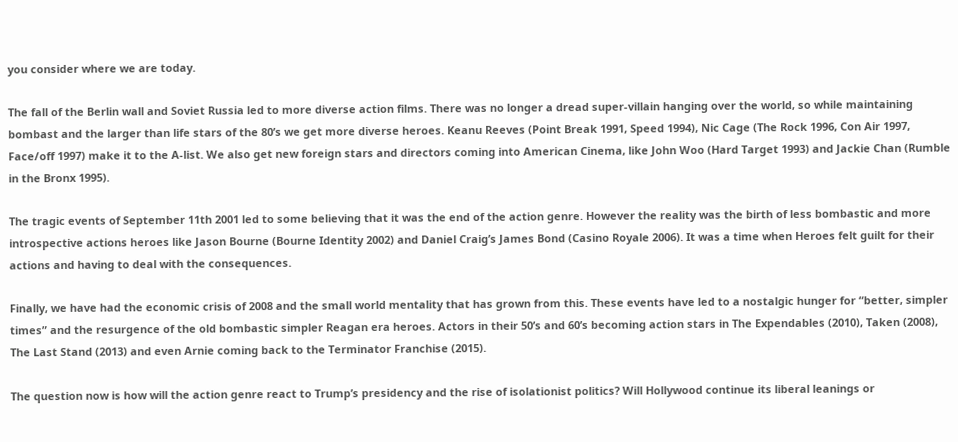you consider where we are today.

The fall of the Berlin wall and Soviet Russia led to more diverse action films. There was no longer a dread super-villain hanging over the world, so while maintaining bombast and the larger than life stars of the 80’s we get more diverse heroes. Keanu Reeves (Point Break 1991, Speed 1994), Nic Cage (The Rock 1996, Con Air 1997, Face/off 1997) make it to the A-list. We also get new foreign stars and directors coming into American Cinema, like John Woo (Hard Target 1993) and Jackie Chan (Rumble in the Bronx 1995).

The tragic events of September 11th 2001 led to some believing that it was the end of the action genre. However the reality was the birth of less bombastic and more introspective actions heroes like Jason Bourne (Bourne Identity 2002) and Daniel Craig’s James Bond (Casino Royale 2006). It was a time when Heroes felt guilt for their actions and having to deal with the consequences.

Finally, we have had the economic crisis of 2008 and the small world mentality that has grown from this. These events have led to a nostalgic hunger for “better, simpler times” and the resurgence of the old bombastic simpler Reagan era heroes. Actors in their 50’s and 60’s becoming action stars in The Expendables (2010), Taken (2008), The Last Stand (2013) and even Arnie coming back to the Terminator Franchise (2015).

The question now is how will the action genre react to Trump’s presidency and the rise of isolationist politics? Will Hollywood continue its liberal leanings or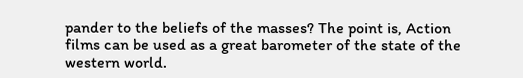pander to the beliefs of the masses? The point is, Action films can be used as a great barometer of the state of the western world.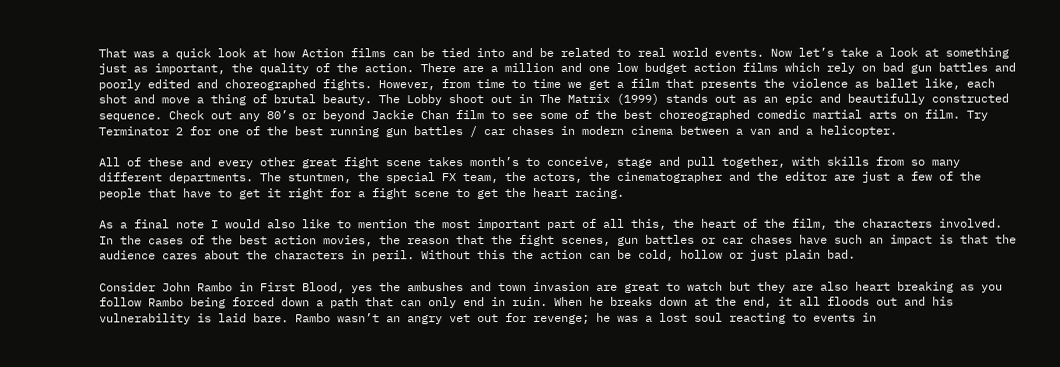That was a quick look at how Action films can be tied into and be related to real world events. Now let’s take a look at something just as important, the quality of the action. There are a million and one low budget action films which rely on bad gun battles and poorly edited and choreographed fights. However, from time to time we get a film that presents the violence as ballet like, each shot and move a thing of brutal beauty. The Lobby shoot out in The Matrix (1999) stands out as an epic and beautifully constructed sequence. Check out any 80’s or beyond Jackie Chan film to see some of the best choreographed comedic martial arts on film. Try Terminator 2 for one of the best running gun battles / car chases in modern cinema between a van and a helicopter.

All of these and every other great fight scene takes month’s to conceive, stage and pull together, with skills from so many different departments. The stuntmen, the special FX team, the actors, the cinematographer and the editor are just a few of the people that have to get it right for a fight scene to get the heart racing.

As a final note I would also like to mention the most important part of all this, the heart of the film, the characters involved. In the cases of the best action movies, the reason that the fight scenes, gun battles or car chases have such an impact is that the audience cares about the characters in peril. Without this the action can be cold, hollow or just plain bad.

Consider John Rambo in First Blood, yes the ambushes and town invasion are great to watch but they are also heart breaking as you follow Rambo being forced down a path that can only end in ruin. When he breaks down at the end, it all floods out and his vulnerability is laid bare. Rambo wasn’t an angry vet out for revenge; he was a lost soul reacting to events in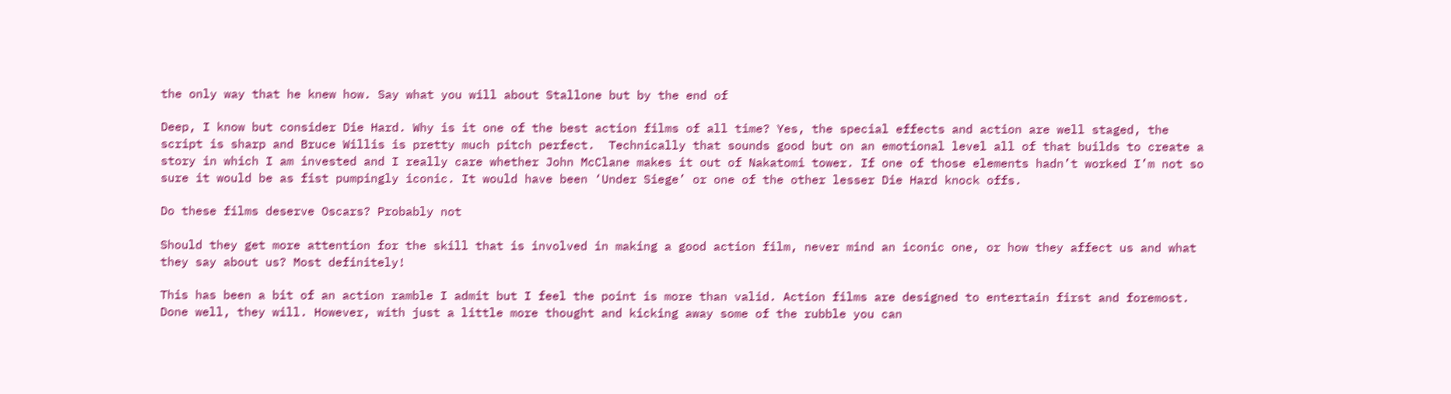the only way that he knew how. Say what you will about Stallone but by the end of

Deep, I know but consider Die Hard. Why is it one of the best action films of all time? Yes, the special effects and action are well staged, the script is sharp and Bruce Willis is pretty much pitch perfect.  Technically that sounds good but on an emotional level all of that builds to create a story in which I am invested and I really care whether John McClane makes it out of Nakatomi tower. If one of those elements hadn’t worked I’m not so sure it would be as fist pumpingly iconic. It would have been ‘Under Siege’ or one of the other lesser Die Hard knock offs.

Do these films deserve Oscars? Probably not

Should they get more attention for the skill that is involved in making a good action film, never mind an iconic one, or how they affect us and what they say about us? Most definitely!

This has been a bit of an action ramble I admit but I feel the point is more than valid. Action films are designed to entertain first and foremost. Done well, they will. However, with just a little more thought and kicking away some of the rubble you can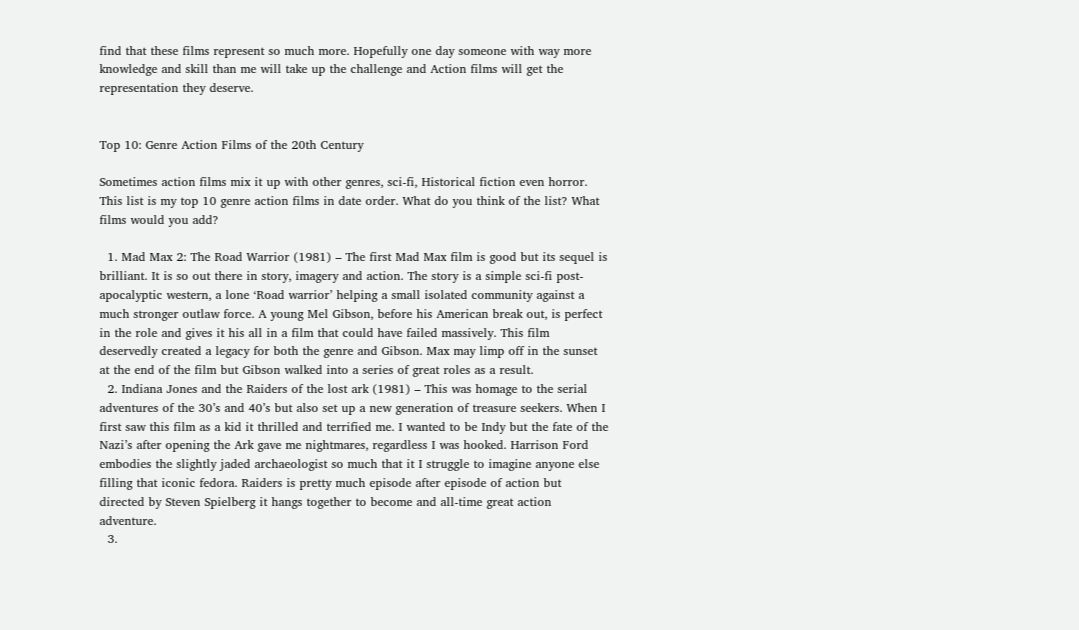find that these films represent so much more. Hopefully one day someone with way more knowledge and skill than me will take up the challenge and Action films will get the representation they deserve.


Top 10: Genre Action Films of the 20th Century

Sometimes action films mix it up with other genres, sci-fi, Historical fiction even horror. This list is my top 10 genre action films in date order. What do you think of the list? What films would you add?

  1. Mad Max 2: The Road Warrior (1981) – The first Mad Max film is good but its sequel is brilliant. It is so out there in story, imagery and action. The story is a simple sci-fi post-apocalyptic western, a lone ‘Road warrior’ helping a small isolated community against a much stronger outlaw force. A young Mel Gibson, before his American break out, is perfect in the role and gives it his all in a film that could have failed massively. This film deservedly created a legacy for both the genre and Gibson. Max may limp off in the sunset at the end of the film but Gibson walked into a series of great roles as a result.
  2. Indiana Jones and the Raiders of the lost ark (1981) – This was homage to the serial adventures of the 30’s and 40’s but also set up a new generation of treasure seekers. When I first saw this film as a kid it thrilled and terrified me. I wanted to be Indy but the fate of the Nazi’s after opening the Ark gave me nightmares, regardless I was hooked. Harrison Ford embodies the slightly jaded archaeologist so much that it I struggle to imagine anyone else filling that iconic fedora. Raiders is pretty much episode after episode of action but directed by Steven Spielberg it hangs together to become and all-time great action adventure.
  3.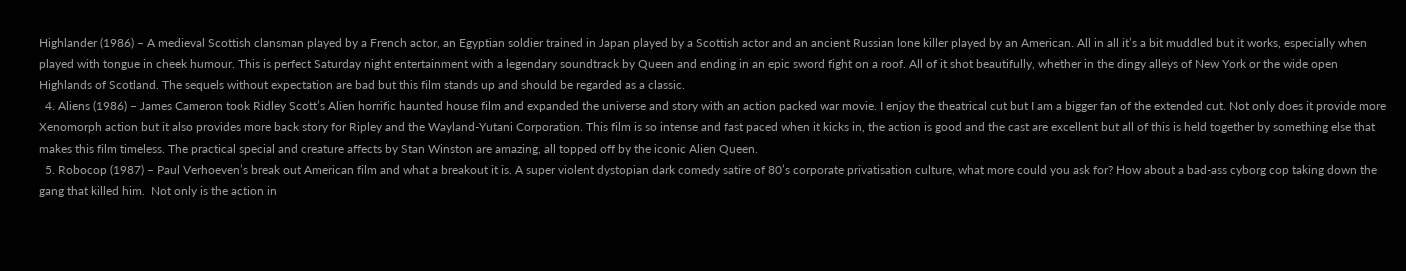Highlander (1986) – A medieval Scottish clansman played by a French actor, an Egyptian soldier trained in Japan played by a Scottish actor and an ancient Russian lone killer played by an American. All in all it’s a bit muddled but it works, especially when played with tongue in cheek humour. This is perfect Saturday night entertainment with a legendary soundtrack by Queen and ending in an epic sword fight on a roof. All of it shot beautifully, whether in the dingy alleys of New York or the wide open Highlands of Scotland. The sequels without expectation are bad but this film stands up and should be regarded as a classic.
  4. Aliens (1986) – James Cameron took Ridley Scott’s Alien horrific haunted house film and expanded the universe and story with an action packed war movie. I enjoy the theatrical cut but I am a bigger fan of the extended cut. Not only does it provide more Xenomorph action but it also provides more back story for Ripley and the Wayland-Yutani Corporation. This film is so intense and fast paced when it kicks in, the action is good and the cast are excellent but all of this is held together by something else that makes this film timeless. The practical special and creature affects by Stan Winston are amazing, all topped off by the iconic Alien Queen.
  5. Robocop (1987) – Paul Verhoeven’s break out American film and what a breakout it is. A super violent dystopian dark comedy satire of 80’s corporate privatisation culture, what more could you ask for? How about a bad-ass cyborg cop taking down the gang that killed him.  Not only is the action in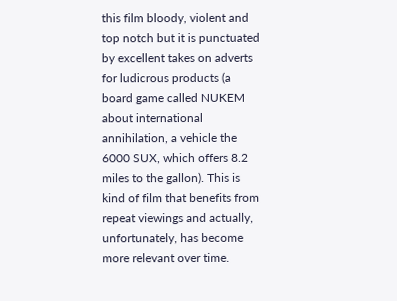this film bloody, violent and top notch but it is punctuated by excellent takes on adverts for ludicrous products (a board game called NUKEM about international annihilation, a vehicle the 6000 SUX, which offers 8.2 miles to the gallon). This is kind of film that benefits from repeat viewings and actually, unfortunately, has become more relevant over time.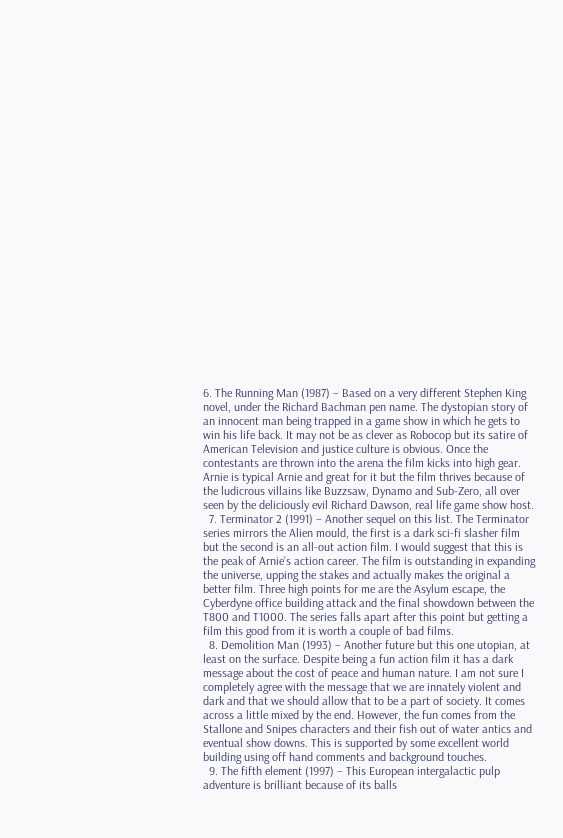6. The Running Man (1987) – Based on a very different Stephen King novel, under the Richard Bachman pen name. The dystopian story of an innocent man being trapped in a game show in which he gets to win his life back. It may not be as clever as Robocop but its satire of American Television and justice culture is obvious. Once the contestants are thrown into the arena the film kicks into high gear. Arnie is typical Arnie and great for it but the film thrives because of the ludicrous villains like Buzzsaw, Dynamo and Sub-Zero, all over seen by the deliciously evil Richard Dawson, real life game show host.
  7. Terminator 2 (1991) – Another sequel on this list. The Terminator series mirrors the Alien mould, the first is a dark sci-fi slasher film but the second is an all-out action film. I would suggest that this is the peak of Arnie’s action career. The film is outstanding in expanding the universe, upping the stakes and actually makes the original a better film. Three high points for me are the Asylum escape, the Cyberdyne office building attack and the final showdown between the T800 and T1000. The series falls apart after this point but getting a film this good from it is worth a couple of bad films.
  8. Demolition Man (1993) – Another future but this one utopian, at least on the surface. Despite being a fun action film it has a dark message about the cost of peace and human nature. I am not sure I completely agree with the message that we are innately violent and dark and that we should allow that to be a part of society. It comes across a little mixed by the end. However, the fun comes from the Stallone and Snipes characters and their fish out of water antics and eventual show downs. This is supported by some excellent world building using off hand comments and background touches.
  9. The fifth element (1997) – This European intergalactic pulp adventure is brilliant because of its balls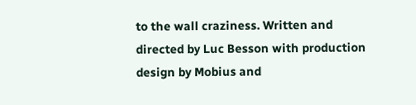to the wall craziness. Written and directed by Luc Besson with production design by Mobius and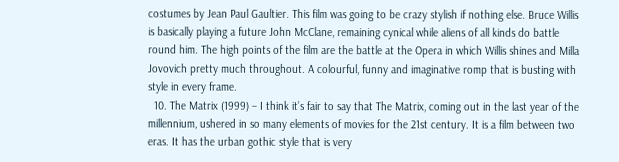costumes by Jean Paul Gaultier. This film was going to be crazy stylish if nothing else. Bruce Willis is basically playing a future John McClane, remaining cynical while aliens of all kinds do battle round him. The high points of the film are the battle at the Opera in which Willis shines and Milla Jovovich pretty much throughout. A colourful, funny and imaginative romp that is busting with style in every frame.
  10. The Matrix (1999) – I think it’s fair to say that The Matrix, coming out in the last year of the millennium, ushered in so many elements of movies for the 21st century. It is a film between two eras. It has the urban gothic style that is very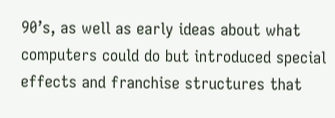90’s, as well as early ideas about what computers could do but introduced special effects and franchise structures that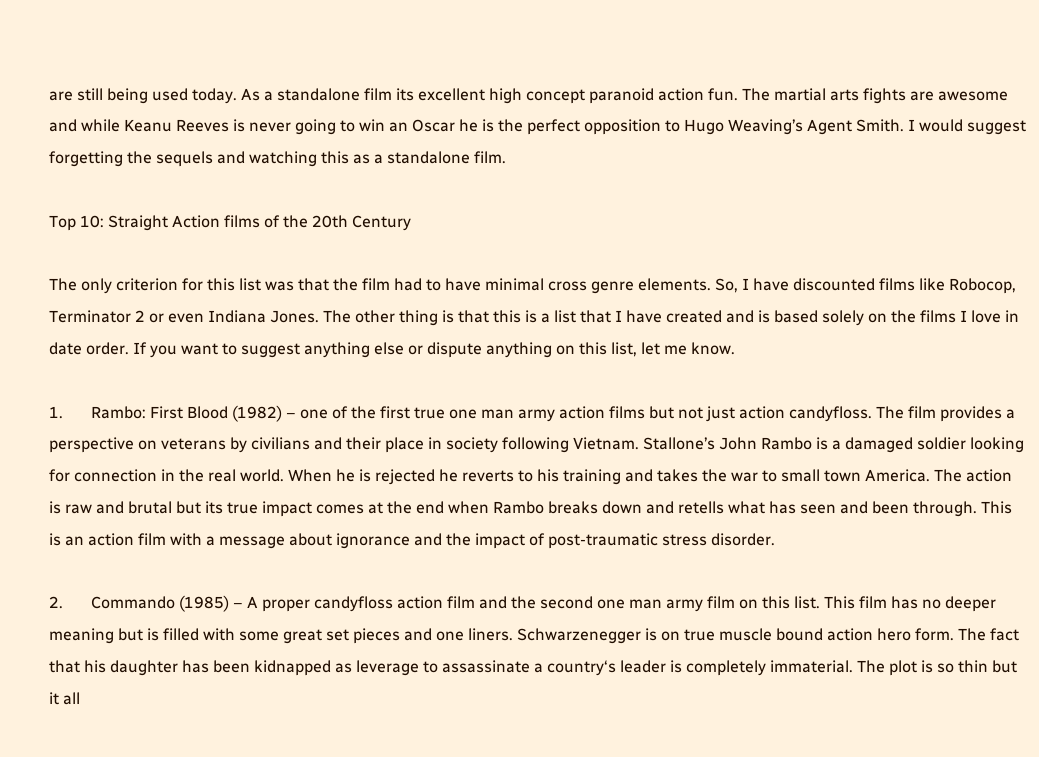are still being used today. As a standalone film its excellent high concept paranoid action fun. The martial arts fights are awesome and while Keanu Reeves is never going to win an Oscar he is the perfect opposition to Hugo Weaving’s Agent Smith. I would suggest forgetting the sequels and watching this as a standalone film.

Top 10: Straight Action films of the 20th Century

The only criterion for this list was that the film had to have minimal cross genre elements. So, I have discounted films like Robocop, Terminator 2 or even Indiana Jones. The other thing is that this is a list that I have created and is based solely on the films I love in date order. If you want to suggest anything else or dispute anything on this list, let me know.

1.       Rambo: First Blood (1982) – one of the first true one man army action films but not just action candyfloss. The film provides a perspective on veterans by civilians and their place in society following Vietnam. Stallone’s John Rambo is a damaged soldier looking for connection in the real world. When he is rejected he reverts to his training and takes the war to small town America. The action is raw and brutal but its true impact comes at the end when Rambo breaks down and retells what has seen and been through. This is an action film with a message about ignorance and the impact of post-traumatic stress disorder.

2.       Commando (1985) – A proper candyfloss action film and the second one man army film on this list. This film has no deeper meaning but is filled with some great set pieces and one liners. Schwarzenegger is on true muscle bound action hero form. The fact that his daughter has been kidnapped as leverage to assassinate a country‘s leader is completely immaterial. The plot is so thin but it all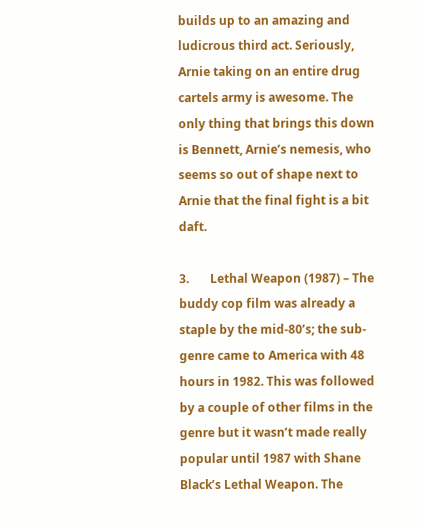builds up to an amazing and ludicrous third act. Seriously, Arnie taking on an entire drug cartels army is awesome. The only thing that brings this down is Bennett, Arnie’s nemesis, who seems so out of shape next to Arnie that the final fight is a bit daft.

3.       Lethal Weapon (1987) – The buddy cop film was already a staple by the mid-80’s; the sub-genre came to America with 48 hours in 1982. This was followed by a couple of other films in the genre but it wasn’t made really popular until 1987 with Shane Black’s Lethal Weapon. The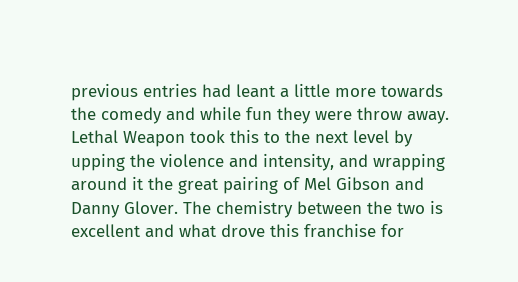previous entries had leant a little more towards the comedy and while fun they were throw away. Lethal Weapon took this to the next level by upping the violence and intensity, and wrapping around it the great pairing of Mel Gibson and Danny Glover. The chemistry between the two is excellent and what drove this franchise for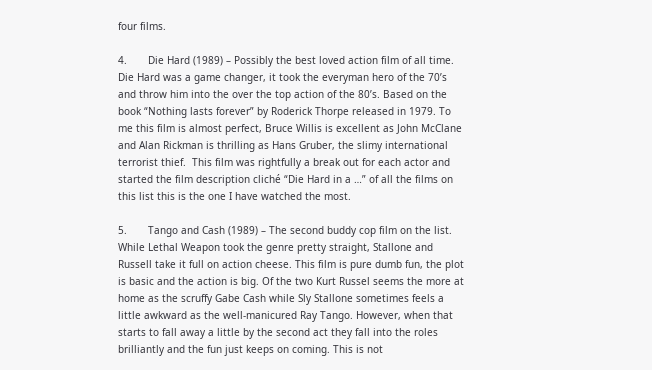four films.

4.       Die Hard (1989) – Possibly the best loved action film of all time. Die Hard was a game changer, it took the everyman hero of the 70’s and throw him into the over the top action of the 80’s. Based on the book “Nothing lasts forever” by Roderick Thorpe released in 1979. To me this film is almost perfect, Bruce Willis is excellent as John McClane and Alan Rickman is thrilling as Hans Gruber, the slimy international terrorist thief.  This film was rightfully a break out for each actor and started the film description cliché “Die Hard in a …” of all the films on this list this is the one I have watched the most.

5.       Tango and Cash (1989) – The second buddy cop film on the list. While Lethal Weapon took the genre pretty straight, Stallone and Russell take it full on action cheese. This film is pure dumb fun, the plot is basic and the action is big. Of the two Kurt Russel seems the more at home as the scruffy Gabe Cash while Sly Stallone sometimes feels a little awkward as the well-manicured Ray Tango. However, when that starts to fall away a little by the second act they fall into the roles brilliantly and the fun just keeps on coming. This is not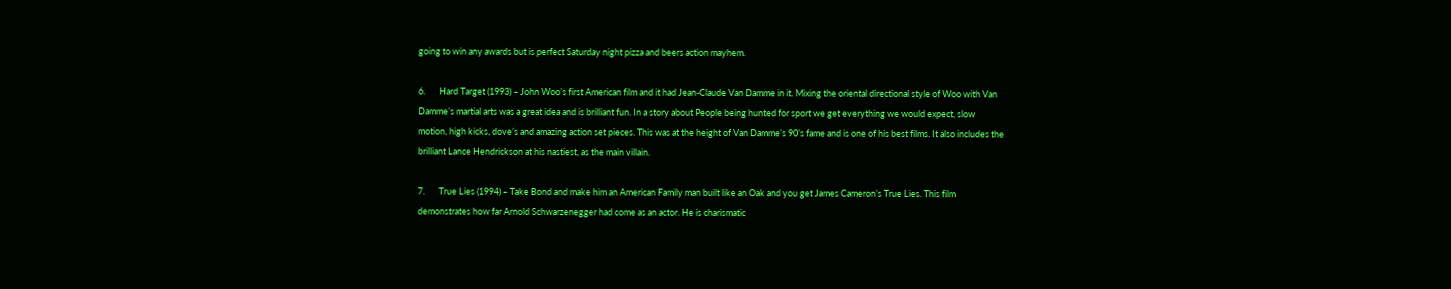going to win any awards but is perfect Saturday night pizza and beers action mayhem.

6.       Hard Target (1993) – John Woo’s first American film and it had Jean-Claude Van Damme in it. Mixing the oriental directional style of Woo with Van Damme’s martial arts was a great idea and is brilliant fun. In a story about People being hunted for sport we get everything we would expect, slow motion, high kicks, dove’s and amazing action set pieces. This was at the height of Van Damme’s 90’s fame and is one of his best films. It also includes the brilliant Lance Hendrickson at his nastiest, as the main villain.

7.       True Lies (1994) – Take Bond and make him an American Family man built like an Oak and you get James Cameron’s True Lies. This film demonstrates how far Arnold Schwarzenegger had come as an actor. He is charismatic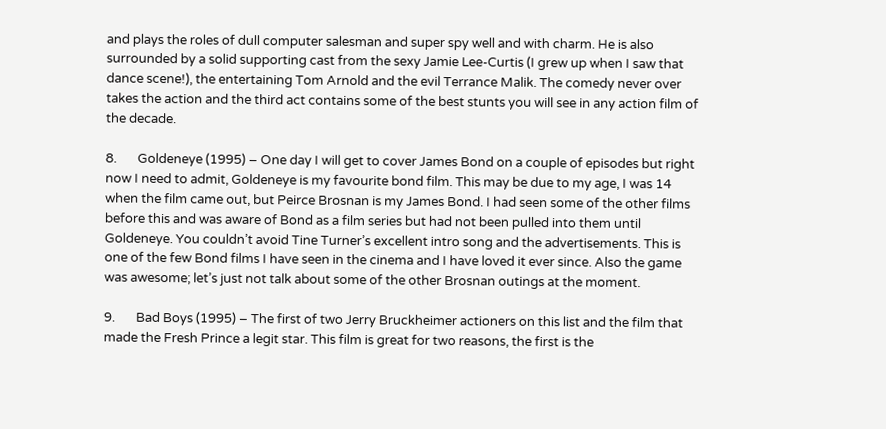and plays the roles of dull computer salesman and super spy well and with charm. He is also surrounded by a solid supporting cast from the sexy Jamie Lee-Curtis (I grew up when I saw that dance scene!), the entertaining Tom Arnold and the evil Terrance Malik. The comedy never over takes the action and the third act contains some of the best stunts you will see in any action film of the decade.

8.       Goldeneye (1995) – One day I will get to cover James Bond on a couple of episodes but right now I need to admit, Goldeneye is my favourite bond film. This may be due to my age, I was 14 when the film came out, but Peirce Brosnan is my James Bond. I had seen some of the other films before this and was aware of Bond as a film series but had not been pulled into them until Goldeneye. You couldn’t avoid Tine Turner’s excellent intro song and the advertisements. This is one of the few Bond films I have seen in the cinema and I have loved it ever since. Also the game was awesome; let’s just not talk about some of the other Brosnan outings at the moment.

9.       Bad Boys (1995) – The first of two Jerry Bruckheimer actioners on this list and the film that made the Fresh Prince a legit star. This film is great for two reasons, the first is the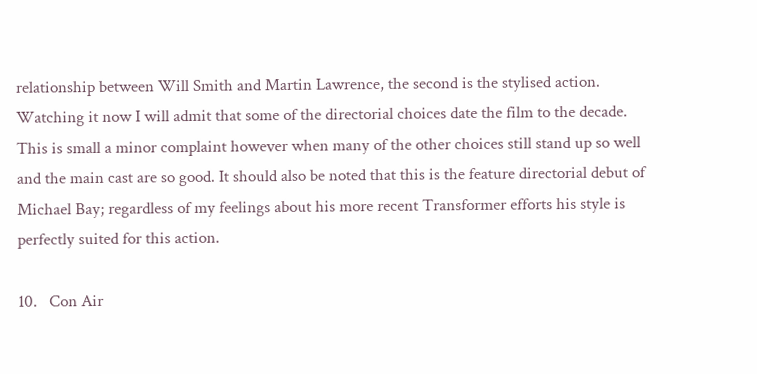relationship between Will Smith and Martin Lawrence, the second is the stylised action. Watching it now I will admit that some of the directorial choices date the film to the decade. This is small a minor complaint however when many of the other choices still stand up so well and the main cast are so good. It should also be noted that this is the feature directorial debut of Michael Bay; regardless of my feelings about his more recent Transformer efforts his style is perfectly suited for this action.

10.   Con Air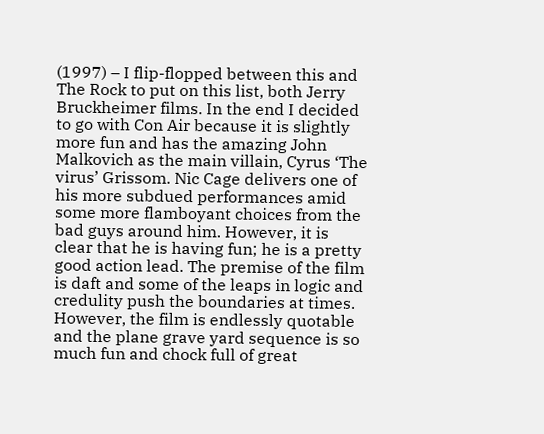(1997) – I flip-flopped between this and The Rock to put on this list, both Jerry Bruckheimer films. In the end I decided to go with Con Air because it is slightly more fun and has the amazing John Malkovich as the main villain, Cyrus ‘The virus’ Grissom. Nic Cage delivers one of his more subdued performances amid some more flamboyant choices from the bad guys around him. However, it is clear that he is having fun; he is a pretty good action lead. The premise of the film is daft and some of the leaps in logic and credulity push the boundaries at times. However, the film is endlessly quotable and the plane grave yard sequence is so much fun and chock full of great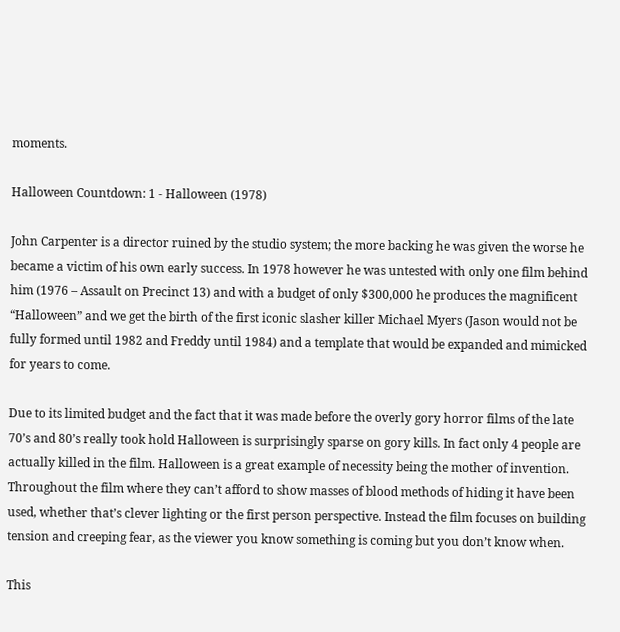moments.

Halloween Countdown: 1 - Halloween (1978)

John Carpenter is a director ruined by the studio system; the more backing he was given the worse he became a victim of his own early success. In 1978 however he was untested with only one film behind him (1976 – Assault on Precinct 13) and with a budget of only $300,000 he produces the magnificent “Halloween” and we get the birth of the first iconic slasher killer Michael Myers (Jason would not be fully formed until 1982 and Freddy until 1984) and a template that would be expanded and mimicked for years to come.

Due to its limited budget and the fact that it was made before the overly gory horror films of the late 70’s and 80’s really took hold Halloween is surprisingly sparse on gory kills. In fact only 4 people are actually killed in the film. Halloween is a great example of necessity being the mother of invention. Throughout the film where they can’t afford to show masses of blood methods of hiding it have been used, whether that’s clever lighting or the first person perspective. Instead the film focuses on building tension and creeping fear, as the viewer you know something is coming but you don’t know when.

This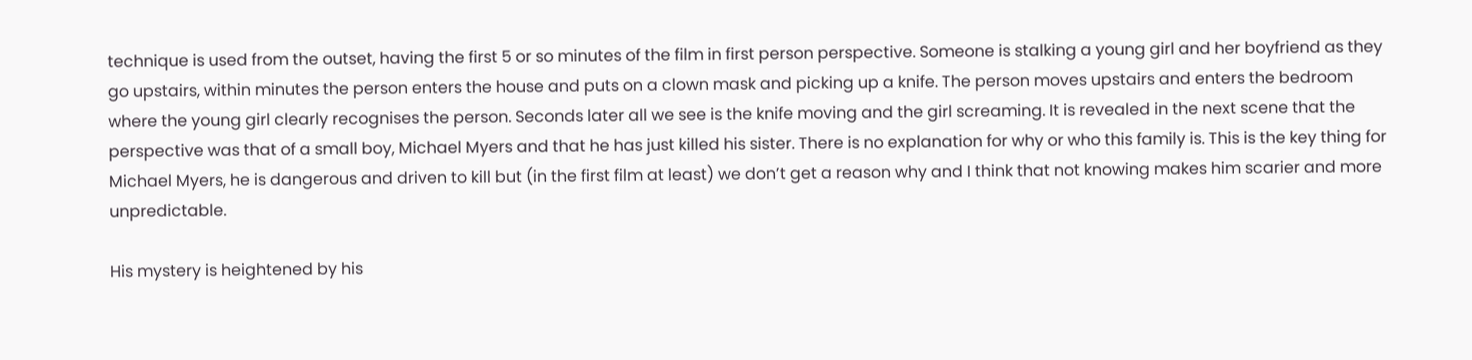technique is used from the outset, having the first 5 or so minutes of the film in first person perspective. Someone is stalking a young girl and her boyfriend as they go upstairs, within minutes the person enters the house and puts on a clown mask and picking up a knife. The person moves upstairs and enters the bedroom where the young girl clearly recognises the person. Seconds later all we see is the knife moving and the girl screaming. It is revealed in the next scene that the perspective was that of a small boy, Michael Myers and that he has just killed his sister. There is no explanation for why or who this family is. This is the key thing for Michael Myers, he is dangerous and driven to kill but (in the first film at least) we don’t get a reason why and I think that not knowing makes him scarier and more unpredictable.

His mystery is heightened by his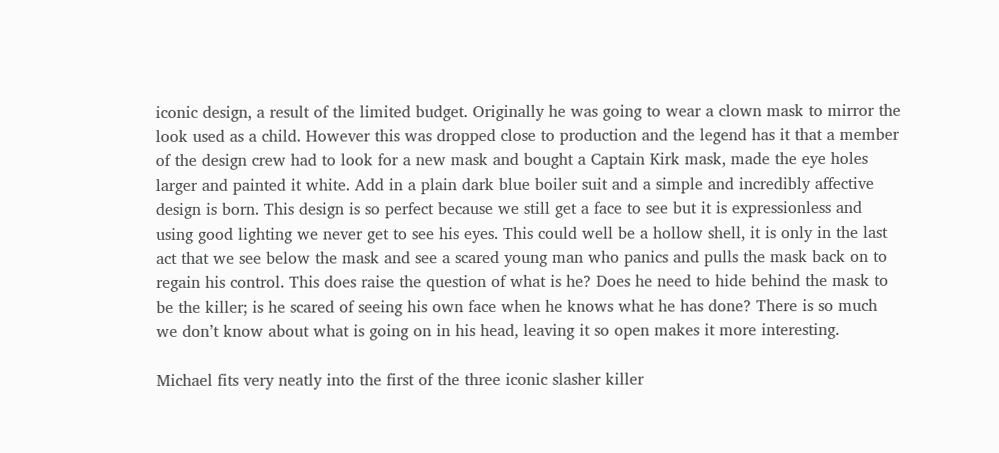iconic design, a result of the limited budget. Originally he was going to wear a clown mask to mirror the look used as a child. However this was dropped close to production and the legend has it that a member of the design crew had to look for a new mask and bought a Captain Kirk mask, made the eye holes larger and painted it white. Add in a plain dark blue boiler suit and a simple and incredibly affective design is born. This design is so perfect because we still get a face to see but it is expressionless and using good lighting we never get to see his eyes. This could well be a hollow shell, it is only in the last act that we see below the mask and see a scared young man who panics and pulls the mask back on to regain his control. This does raise the question of what is he? Does he need to hide behind the mask to be the killer; is he scared of seeing his own face when he knows what he has done? There is so much we don’t know about what is going on in his head, leaving it so open makes it more interesting.

Michael fits very neatly into the first of the three iconic slasher killer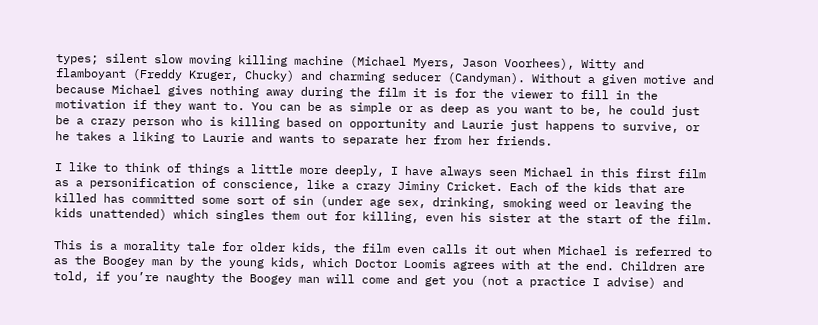types; silent slow moving killing machine (Michael Myers, Jason Voorhees), Witty and flamboyant (Freddy Kruger, Chucky) and charming seducer (Candyman). Without a given motive and because Michael gives nothing away during the film it is for the viewer to fill in the motivation if they want to. You can be as simple or as deep as you want to be, he could just be a crazy person who is killing based on opportunity and Laurie just happens to survive, or he takes a liking to Laurie and wants to separate her from her friends.

I like to think of things a little more deeply, I have always seen Michael in this first film as a personification of conscience, like a crazy Jiminy Cricket. Each of the kids that are killed has committed some sort of sin (under age sex, drinking, smoking weed or leaving the kids unattended) which singles them out for killing, even his sister at the start of the film.

This is a morality tale for older kids, the film even calls it out when Michael is referred to as the Boogey man by the young kids, which Doctor Loomis agrees with at the end. Children are told, if you’re naughty the Boogey man will come and get you (not a practice I advise) and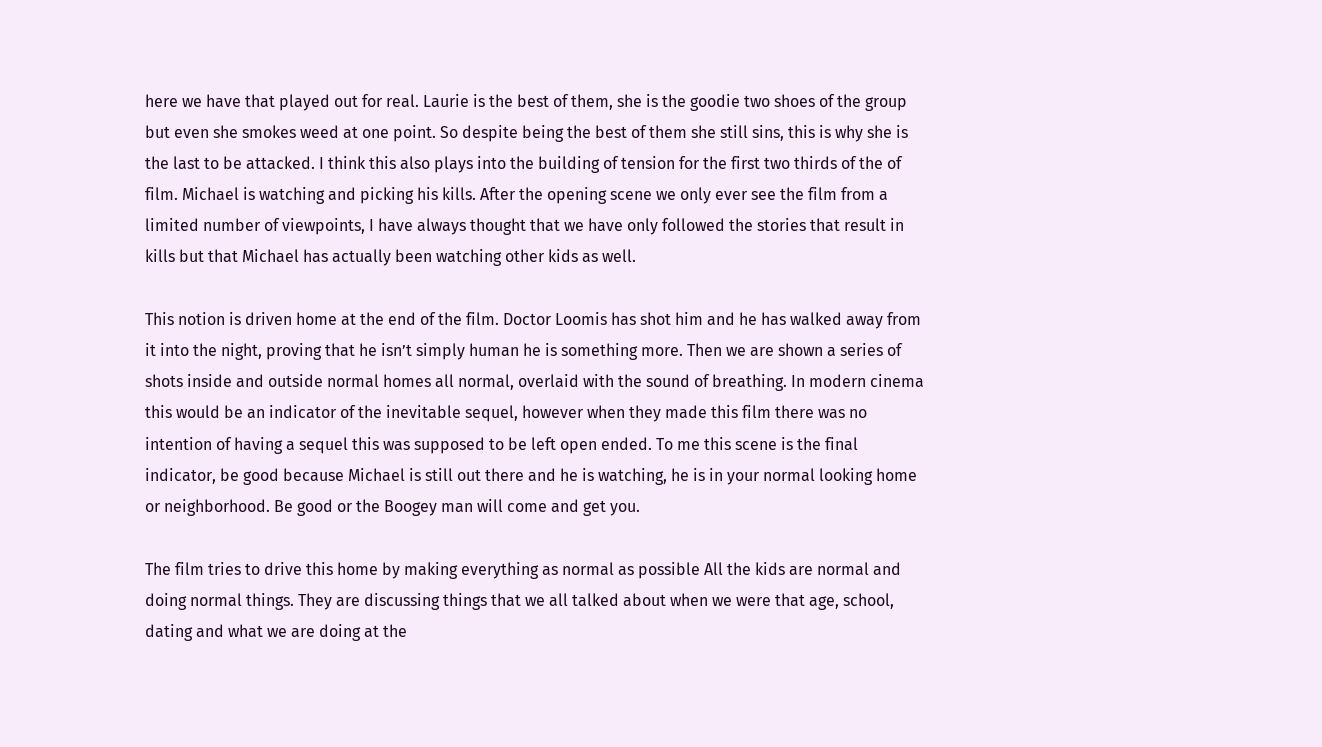here we have that played out for real. Laurie is the best of them, she is the goodie two shoes of the group but even she smokes weed at one point. So despite being the best of them she still sins, this is why she is the last to be attacked. I think this also plays into the building of tension for the first two thirds of the of film. Michael is watching and picking his kills. After the opening scene we only ever see the film from a limited number of viewpoints, I have always thought that we have only followed the stories that result in kills but that Michael has actually been watching other kids as well.

This notion is driven home at the end of the film. Doctor Loomis has shot him and he has walked away from it into the night, proving that he isn’t simply human he is something more. Then we are shown a series of shots inside and outside normal homes all normal, overlaid with the sound of breathing. In modern cinema this would be an indicator of the inevitable sequel, however when they made this film there was no intention of having a sequel this was supposed to be left open ended. To me this scene is the final indicator, be good because Michael is still out there and he is watching, he is in your normal looking home or neighborhood. Be good or the Boogey man will come and get you.

The film tries to drive this home by making everything as normal as possible All the kids are normal and doing normal things. They are discussing things that we all talked about when we were that age, school, dating and what we are doing at the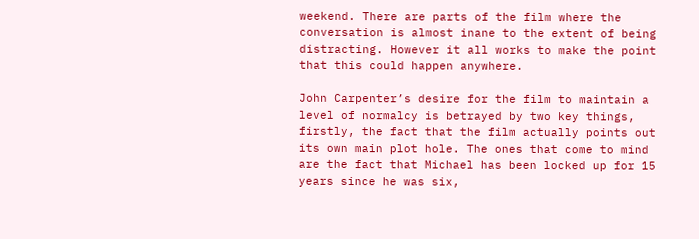weekend. There are parts of the film where the conversation is almost inane to the extent of being distracting. However it all works to make the point that this could happen anywhere.

John Carpenter’s desire for the film to maintain a level of normalcy is betrayed by two key things, firstly, the fact that the film actually points out its own main plot hole. The ones that come to mind are the fact that Michael has been locked up for 15 years since he was six,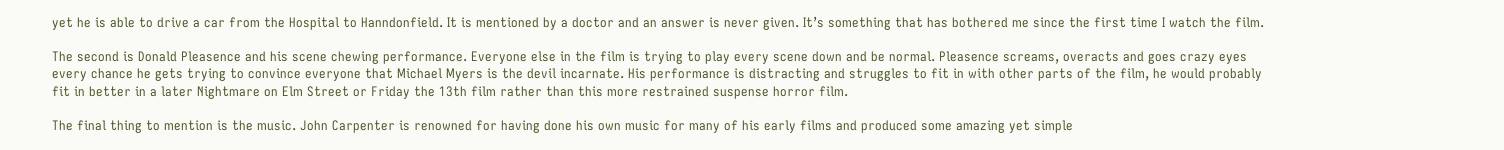yet he is able to drive a car from the Hospital to Hanndonfield. It is mentioned by a doctor and an answer is never given. It’s something that has bothered me since the first time I watch the film.

The second is Donald Pleasence and his scene chewing performance. Everyone else in the film is trying to play every scene down and be normal. Pleasence screams, overacts and goes crazy eyes every chance he gets trying to convince everyone that Michael Myers is the devil incarnate. His performance is distracting and struggles to fit in with other parts of the film, he would probably fit in better in a later Nightmare on Elm Street or Friday the 13th film rather than this more restrained suspense horror film.

The final thing to mention is the music. John Carpenter is renowned for having done his own music for many of his early films and produced some amazing yet simple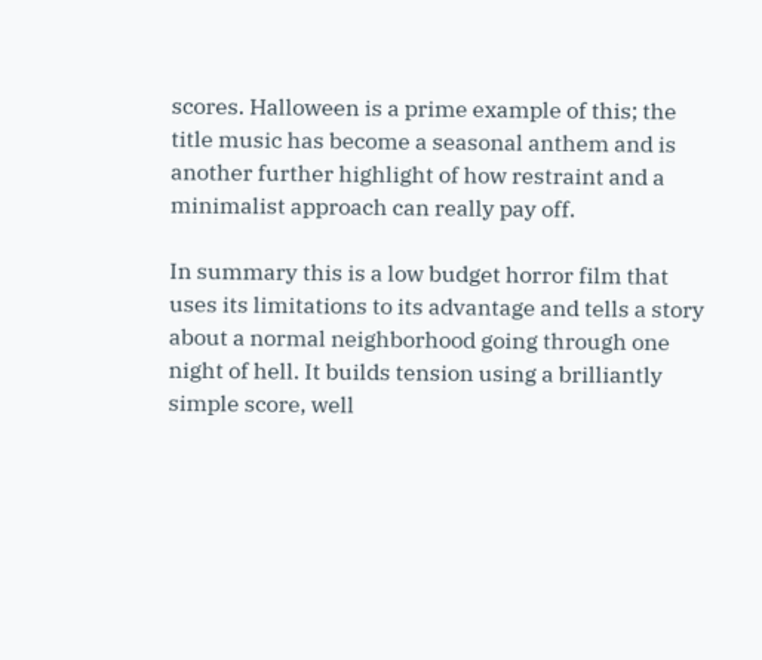scores. Halloween is a prime example of this; the title music has become a seasonal anthem and is another further highlight of how restraint and a minimalist approach can really pay off.

In summary this is a low budget horror film that uses its limitations to its advantage and tells a story about a normal neighborhood going through one night of hell. It builds tension using a brilliantly simple score, well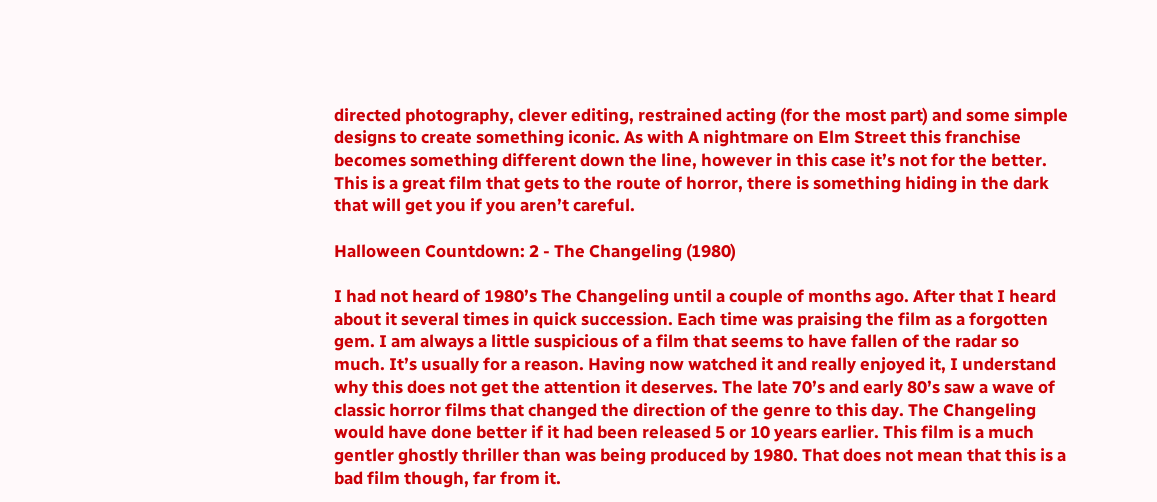directed photography, clever editing, restrained acting (for the most part) and some simple designs to create something iconic. As with A nightmare on Elm Street this franchise becomes something different down the line, however in this case it’s not for the better. This is a great film that gets to the route of horror, there is something hiding in the dark that will get you if you aren’t careful.

Halloween Countdown: 2 - The Changeling (1980)

I had not heard of 1980’s The Changeling until a couple of months ago. After that I heard about it several times in quick succession. Each time was praising the film as a forgotten gem. I am always a little suspicious of a film that seems to have fallen of the radar so much. It’s usually for a reason. Having now watched it and really enjoyed it, I understand why this does not get the attention it deserves. The late 70’s and early 80’s saw a wave of classic horror films that changed the direction of the genre to this day. The Changeling would have done better if it had been released 5 or 10 years earlier. This film is a much gentler ghostly thriller than was being produced by 1980. That does not mean that this is a bad film though, far from it.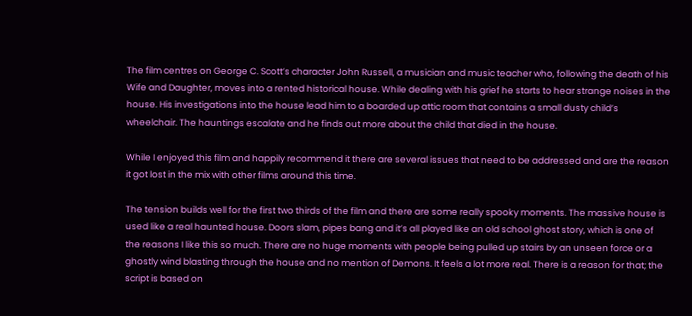The film centres on George C. Scott’s character John Russell, a musician and music teacher who, following the death of his Wife and Daughter, moves into a rented historical house. While dealing with his grief he starts to hear strange noises in the house. His investigations into the house lead him to a boarded up attic room that contains a small dusty child’s wheelchair. The hauntings escalate and he finds out more about the child that died in the house.

While I enjoyed this film and happily recommend it there are several issues that need to be addressed and are the reason it got lost in the mix with other films around this time.

The tension builds well for the first two thirds of the film and there are some really spooky moments. The massive house is used like a real haunted house. Doors slam, pipes bang and it’s all played like an old school ghost story, which is one of the reasons I like this so much. There are no huge moments with people being pulled up stairs by an unseen force or a ghostly wind blasting through the house and no mention of Demons. It feels a lot more real. There is a reason for that; the script is based on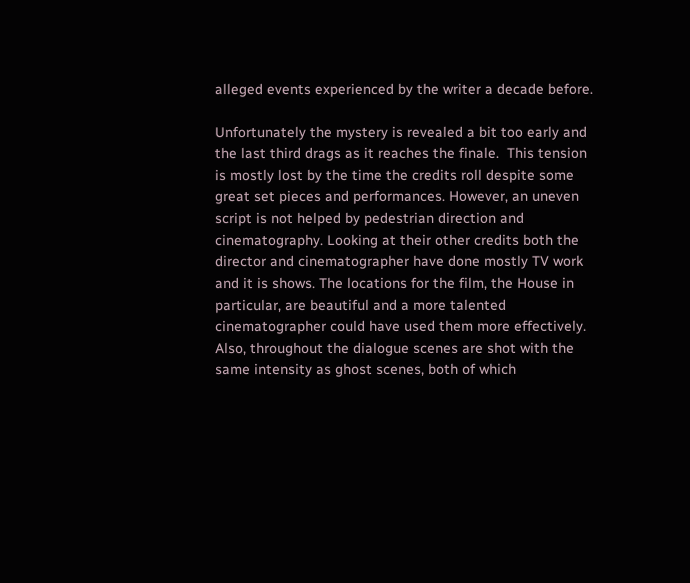alleged events experienced by the writer a decade before.

Unfortunately the mystery is revealed a bit too early and the last third drags as it reaches the finale.  This tension is mostly lost by the time the credits roll despite some great set pieces and performances. However, an uneven script is not helped by pedestrian direction and cinematography. Looking at their other credits both the director and cinematographer have done mostly TV work and it is shows. The locations for the film, the House in particular, are beautiful and a more talented cinematographer could have used them more effectively. Also, throughout the dialogue scenes are shot with the same intensity as ghost scenes, both of which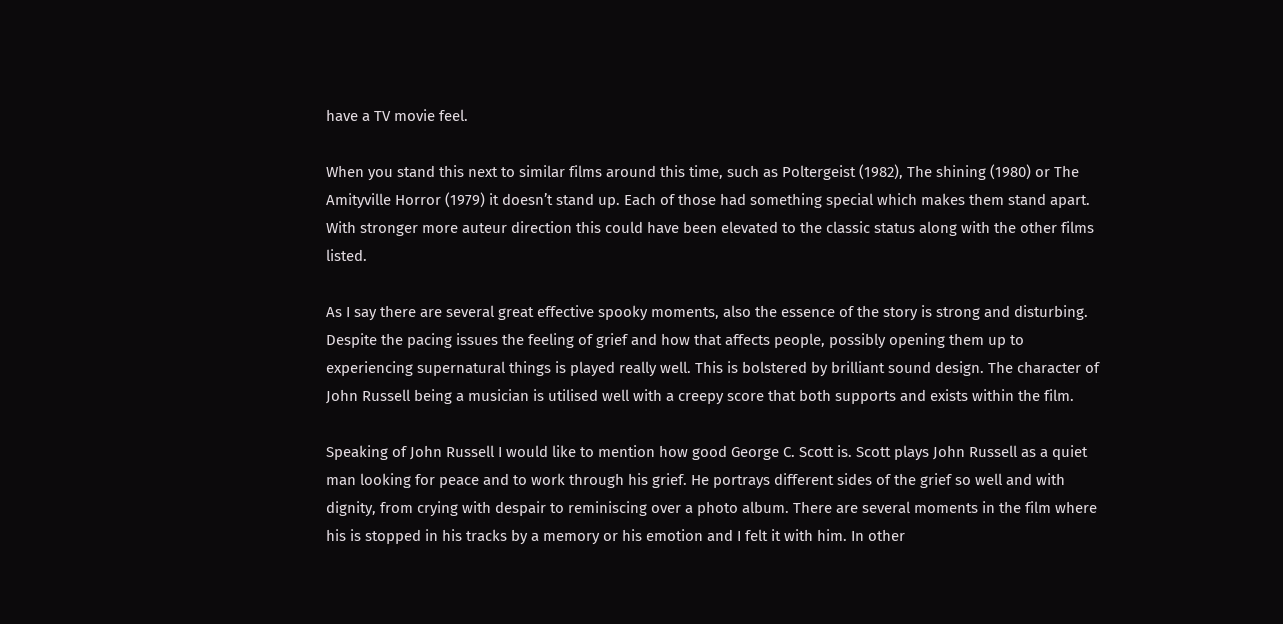have a TV movie feel.

When you stand this next to similar films around this time, such as Poltergeist (1982), The shining (1980) or The Amityville Horror (1979) it doesn’t stand up. Each of those had something special which makes them stand apart. With stronger more auteur direction this could have been elevated to the classic status along with the other films listed.

As I say there are several great effective spooky moments, also the essence of the story is strong and disturbing. Despite the pacing issues the feeling of grief and how that affects people, possibly opening them up to experiencing supernatural things is played really well. This is bolstered by brilliant sound design. The character of John Russell being a musician is utilised well with a creepy score that both supports and exists within the film.

Speaking of John Russell I would like to mention how good George C. Scott is. Scott plays John Russell as a quiet man looking for peace and to work through his grief. He portrays different sides of the grief so well and with dignity, from crying with despair to reminiscing over a photo album. There are several moments in the film where his is stopped in his tracks by a memory or his emotion and I felt it with him. In other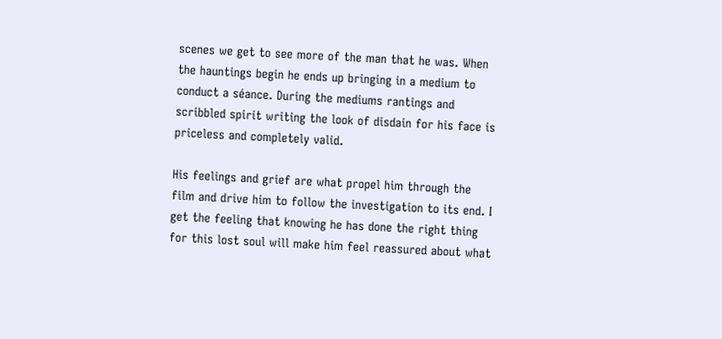scenes we get to see more of the man that he was. When the hauntings begin he ends up bringing in a medium to conduct a séance. During the mediums rantings and scribbled spirit writing the look of disdain for his face is priceless and completely valid.

His feelings and grief are what propel him through the film and drive him to follow the investigation to its end. I get the feeling that knowing he has done the right thing for this lost soul will make him feel reassured about what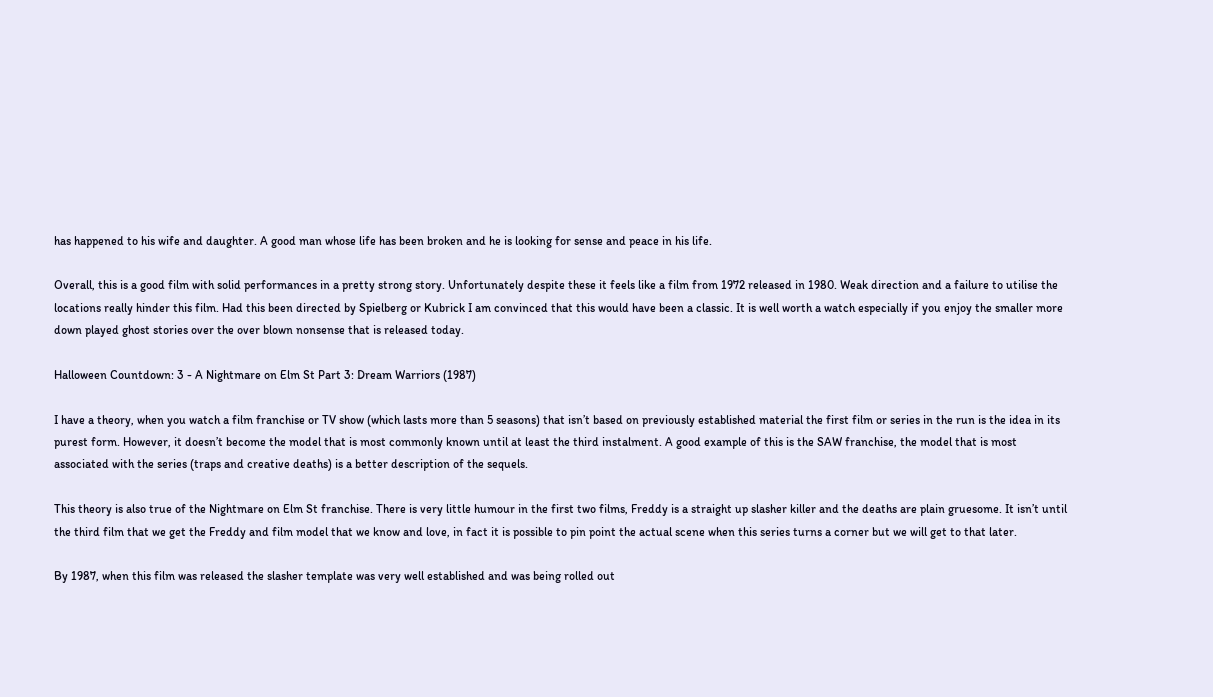has happened to his wife and daughter. A good man whose life has been broken and he is looking for sense and peace in his life.

Overall, this is a good film with solid performances in a pretty strong story. Unfortunately despite these it feels like a film from 1972 released in 1980. Weak direction and a failure to utilise the locations really hinder this film. Had this been directed by Spielberg or Kubrick I am convinced that this would have been a classic. It is well worth a watch especially if you enjoy the smaller more down played ghost stories over the over blown nonsense that is released today.

Halloween Countdown: 3 - A Nightmare on Elm St Part 3: Dream Warriors (1987)

I have a theory, when you watch a film franchise or TV show (which lasts more than 5 seasons) that isn’t based on previously established material the first film or series in the run is the idea in its purest form. However, it doesn’t become the model that is most commonly known until at least the third instalment. A good example of this is the SAW franchise, the model that is most associated with the series (traps and creative deaths) is a better description of the sequels.

This theory is also true of the Nightmare on Elm St franchise. There is very little humour in the first two films, Freddy is a straight up slasher killer and the deaths are plain gruesome. It isn’t until the third film that we get the Freddy and film model that we know and love, in fact it is possible to pin point the actual scene when this series turns a corner but we will get to that later.

By 1987, when this film was released the slasher template was very well established and was being rolled out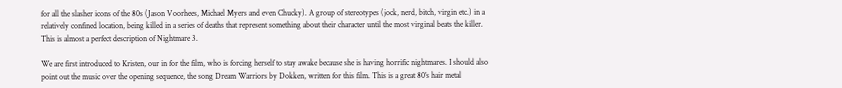for all the slasher icons of the 80s (Jason Voorhees, Michael Myers and even Chucky). A group of stereotypes (jock, nerd, bitch, virgin etc.) in a relatively confined location, being killed in a series of deaths that represent something about their character until the most virginal beats the killer. This is almost a perfect description of Nightmare 3.

We are first introduced to Kristen, our in for the film, who is forcing herself to stay awake because she is having horrific nightmares. I should also point out the music over the opening sequence, the song Dream Warriors by Dokken, written for this film. This is a great 80’s hair metal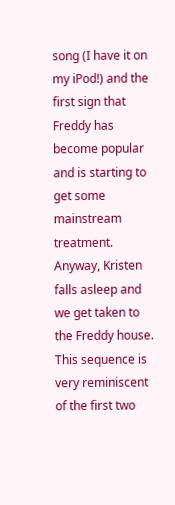song (I have it on my iPod!) and the first sign that Freddy has become popular and is starting to get some mainstream treatment. Anyway, Kristen falls asleep and we get taken to the Freddy house. This sequence is very reminiscent of the first two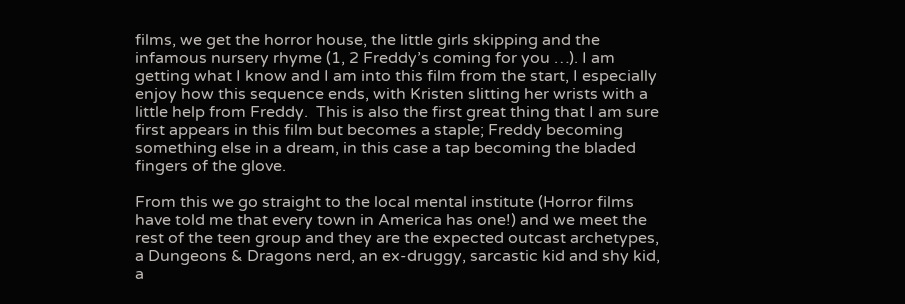films, we get the horror house, the little girls skipping and the infamous nursery rhyme (1, 2 Freddy’s coming for you …). I am getting what I know and I am into this film from the start, I especially enjoy how this sequence ends, with Kristen slitting her wrists with a little help from Freddy.  This is also the first great thing that I am sure first appears in this film but becomes a staple; Freddy becoming something else in a dream, in this case a tap becoming the bladed fingers of the glove.

From this we go straight to the local mental institute (Horror films have told me that every town in America has one!) and we meet the rest of the teen group and they are the expected outcast archetypes, a Dungeons & Dragons nerd, an ex-druggy, sarcastic kid and shy kid, a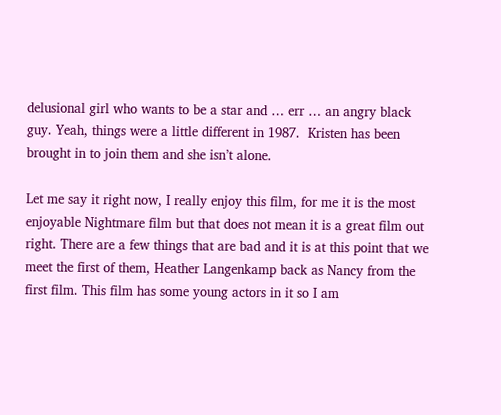delusional girl who wants to be a star and … err … an angry black guy. Yeah, things were a little different in 1987.  Kristen has been brought in to join them and she isn’t alone.

Let me say it right now, I really enjoy this film, for me it is the most enjoyable Nightmare film but that does not mean it is a great film out right. There are a few things that are bad and it is at this point that we meet the first of them, Heather Langenkamp back as Nancy from the first film. This film has some young actors in it so I am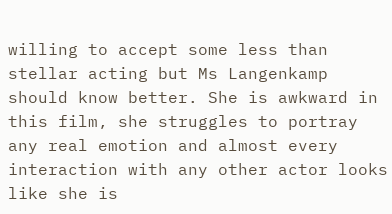willing to accept some less than stellar acting but Ms Langenkamp should know better. She is awkward in this film, she struggles to portray any real emotion and almost every interaction with any other actor looks like she is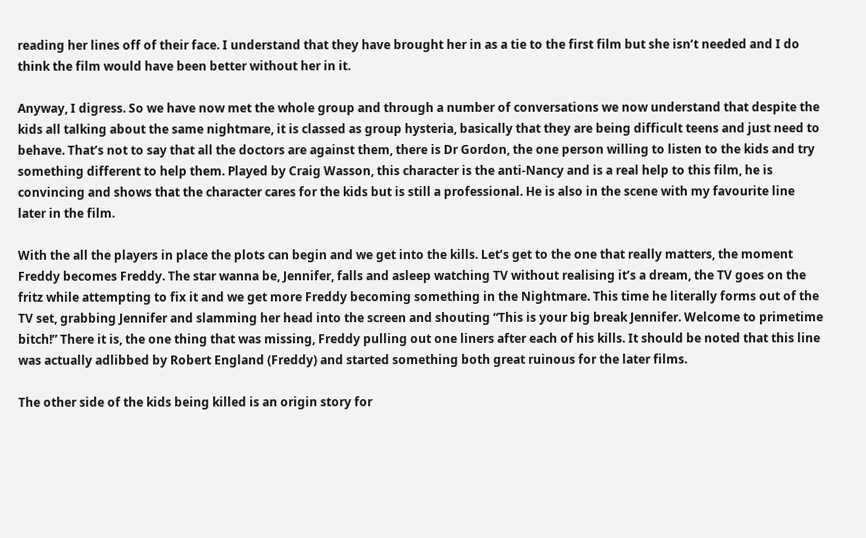reading her lines off of their face. I understand that they have brought her in as a tie to the first film but she isn’t needed and I do think the film would have been better without her in it.

Anyway, I digress. So we have now met the whole group and through a number of conversations we now understand that despite the kids all talking about the same nightmare, it is classed as group hysteria, basically that they are being difficult teens and just need to behave. That’s not to say that all the doctors are against them, there is Dr Gordon, the one person willing to listen to the kids and try something different to help them. Played by Craig Wasson, this character is the anti-Nancy and is a real help to this film, he is convincing and shows that the character cares for the kids but is still a professional. He is also in the scene with my favourite line later in the film.

With the all the players in place the plots can begin and we get into the kills. Let’s get to the one that really matters, the moment Freddy becomes Freddy. The star wanna be, Jennifer, falls and asleep watching TV without realising it’s a dream, the TV goes on the fritz while attempting to fix it and we get more Freddy becoming something in the Nightmare. This time he literally forms out of the TV set, grabbing Jennifer and slamming her head into the screen and shouting “This is your big break Jennifer. Welcome to primetime bitch!” There it is, the one thing that was missing, Freddy pulling out one liners after each of his kills. It should be noted that this line was actually adlibbed by Robert England (Freddy) and started something both great ruinous for the later films.

The other side of the kids being killed is an origin story for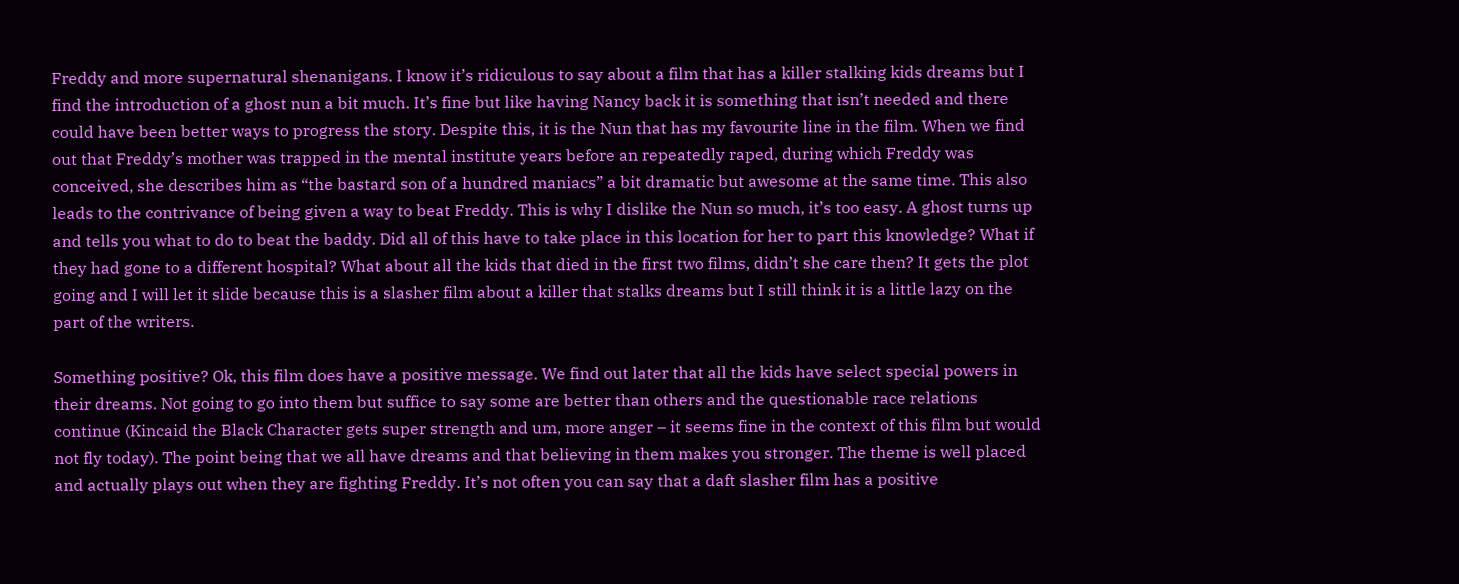Freddy and more supernatural shenanigans. I know it’s ridiculous to say about a film that has a killer stalking kids dreams but I find the introduction of a ghost nun a bit much. It’s fine but like having Nancy back it is something that isn’t needed and there could have been better ways to progress the story. Despite this, it is the Nun that has my favourite line in the film. When we find out that Freddy’s mother was trapped in the mental institute years before an repeatedly raped, during which Freddy was conceived, she describes him as “the bastard son of a hundred maniacs” a bit dramatic but awesome at the same time. This also leads to the contrivance of being given a way to beat Freddy. This is why I dislike the Nun so much, it’s too easy. A ghost turns up and tells you what to do to beat the baddy. Did all of this have to take place in this location for her to part this knowledge? What if they had gone to a different hospital? What about all the kids that died in the first two films, didn’t she care then? It gets the plot going and I will let it slide because this is a slasher film about a killer that stalks dreams but I still think it is a little lazy on the part of the writers.

Something positive? Ok, this film does have a positive message. We find out later that all the kids have select special powers in their dreams. Not going to go into them but suffice to say some are better than others and the questionable race relations continue (Kincaid the Black Character gets super strength and um, more anger – it seems fine in the context of this film but would not fly today). The point being that we all have dreams and that believing in them makes you stronger. The theme is well placed and actually plays out when they are fighting Freddy. It’s not often you can say that a daft slasher film has a positive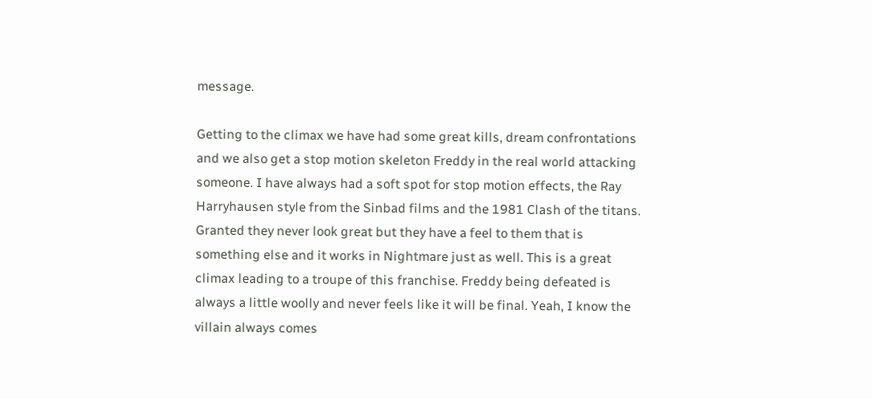message.

Getting to the climax we have had some great kills, dream confrontations and we also get a stop motion skeleton Freddy in the real world attacking someone. I have always had a soft spot for stop motion effects, the Ray Harryhausen style from the Sinbad films and the 1981 Clash of the titans. Granted they never look great but they have a feel to them that is something else and it works in Nightmare just as well. This is a great climax leading to a troupe of this franchise. Freddy being defeated is always a little woolly and never feels like it will be final. Yeah, I know the villain always comes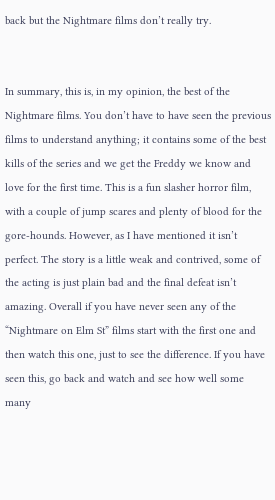back but the Nightmare films don’t really try.


In summary, this is, in my opinion, the best of the Nightmare films. You don’t have to have seen the previous films to understand anything; it contains some of the best kills of the series and we get the Freddy we know and love for the first time. This is a fun slasher horror film, with a couple of jump scares and plenty of blood for the gore-hounds. However, as I have mentioned it isn’t perfect. The story is a little weak and contrived, some of the acting is just plain bad and the final defeat isn’t amazing. Overall if you have never seen any of the “Nightmare on Elm St” films start with the first one and then watch this one, just to see the difference. If you have seen this, go back and watch and see how well some many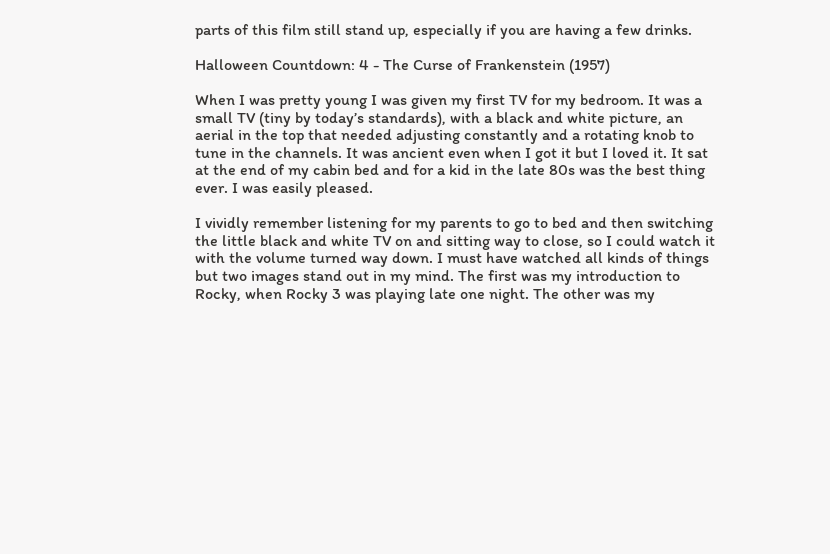parts of this film still stand up, especially if you are having a few drinks.

Halloween Countdown: 4 - The Curse of Frankenstein (1957)

When I was pretty young I was given my first TV for my bedroom. It was a small TV (tiny by today’s standards), with a black and white picture, an aerial in the top that needed adjusting constantly and a rotating knob to tune in the channels. It was ancient even when I got it but I loved it. It sat at the end of my cabin bed and for a kid in the late 80s was the best thing ever. I was easily pleased.

I vividly remember listening for my parents to go to bed and then switching the little black and white TV on and sitting way to close, so I could watch it with the volume turned way down. I must have watched all kinds of things but two images stand out in my mind. The first was my introduction to Rocky, when Rocky 3 was playing late one night. The other was my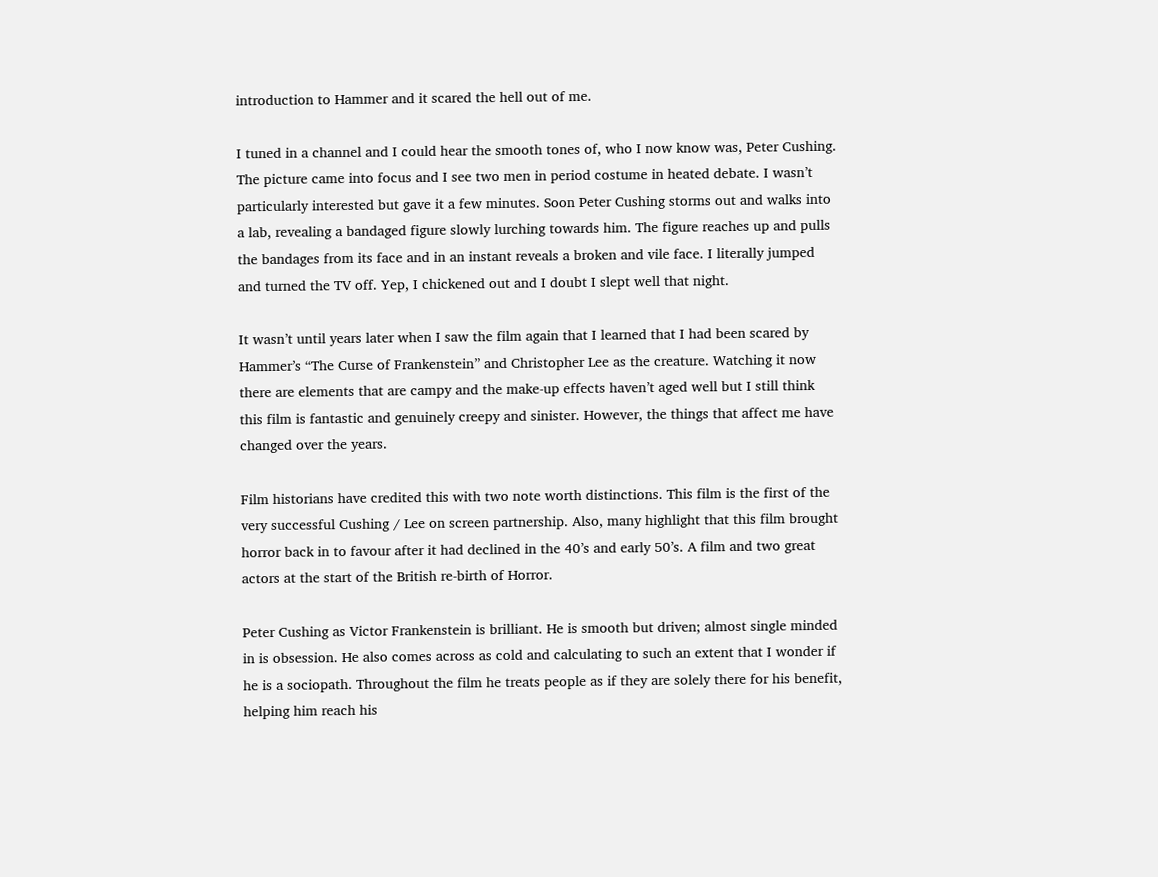introduction to Hammer and it scared the hell out of me.

I tuned in a channel and I could hear the smooth tones of, who I now know was, Peter Cushing. The picture came into focus and I see two men in period costume in heated debate. I wasn’t particularly interested but gave it a few minutes. Soon Peter Cushing storms out and walks into a lab, revealing a bandaged figure slowly lurching towards him. The figure reaches up and pulls the bandages from its face and in an instant reveals a broken and vile face. I literally jumped and turned the TV off. Yep, I chickened out and I doubt I slept well that night.

It wasn’t until years later when I saw the film again that I learned that I had been scared by Hammer’s “The Curse of Frankenstein” and Christopher Lee as the creature. Watching it now there are elements that are campy and the make-up effects haven’t aged well but I still think this film is fantastic and genuinely creepy and sinister. However, the things that affect me have changed over the years.

Film historians have credited this with two note worth distinctions. This film is the first of the very successful Cushing / Lee on screen partnership. Also, many highlight that this film brought horror back in to favour after it had declined in the 40’s and early 50’s. A film and two great actors at the start of the British re-birth of Horror.

Peter Cushing as Victor Frankenstein is brilliant. He is smooth but driven; almost single minded in is obsession. He also comes across as cold and calculating to such an extent that I wonder if he is a sociopath. Throughout the film he treats people as if they are solely there for his benefit, helping him reach his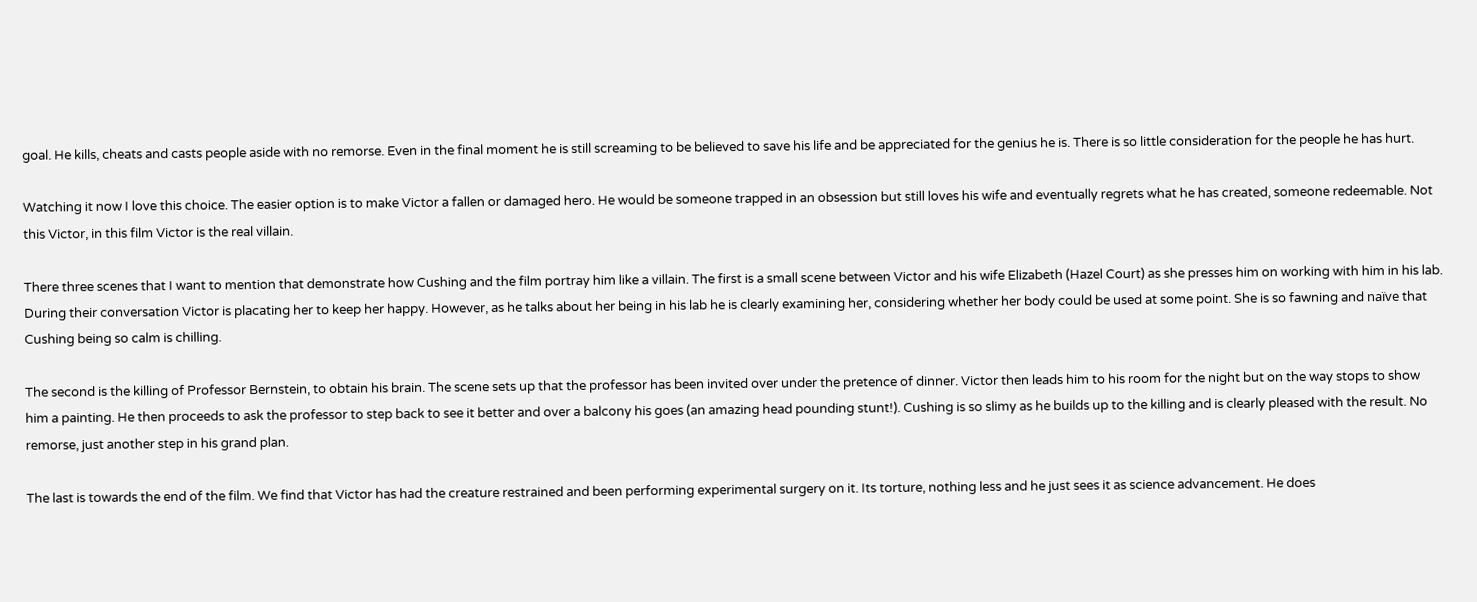goal. He kills, cheats and casts people aside with no remorse. Even in the final moment he is still screaming to be believed to save his life and be appreciated for the genius he is. There is so little consideration for the people he has hurt.

Watching it now I love this choice. The easier option is to make Victor a fallen or damaged hero. He would be someone trapped in an obsession but still loves his wife and eventually regrets what he has created, someone redeemable. Not this Victor, in this film Victor is the real villain.

There three scenes that I want to mention that demonstrate how Cushing and the film portray him like a villain. The first is a small scene between Victor and his wife Elizabeth (Hazel Court) as she presses him on working with him in his lab. During their conversation Victor is placating her to keep her happy. However, as he talks about her being in his lab he is clearly examining her, considering whether her body could be used at some point. She is so fawning and naïve that Cushing being so calm is chilling.

The second is the killing of Professor Bernstein, to obtain his brain. The scene sets up that the professor has been invited over under the pretence of dinner. Victor then leads him to his room for the night but on the way stops to show him a painting. He then proceeds to ask the professor to step back to see it better and over a balcony his goes (an amazing head pounding stunt!). Cushing is so slimy as he builds up to the killing and is clearly pleased with the result. No remorse, just another step in his grand plan.

The last is towards the end of the film. We find that Victor has had the creature restrained and been performing experimental surgery on it. Its torture, nothing less and he just sees it as science advancement. He does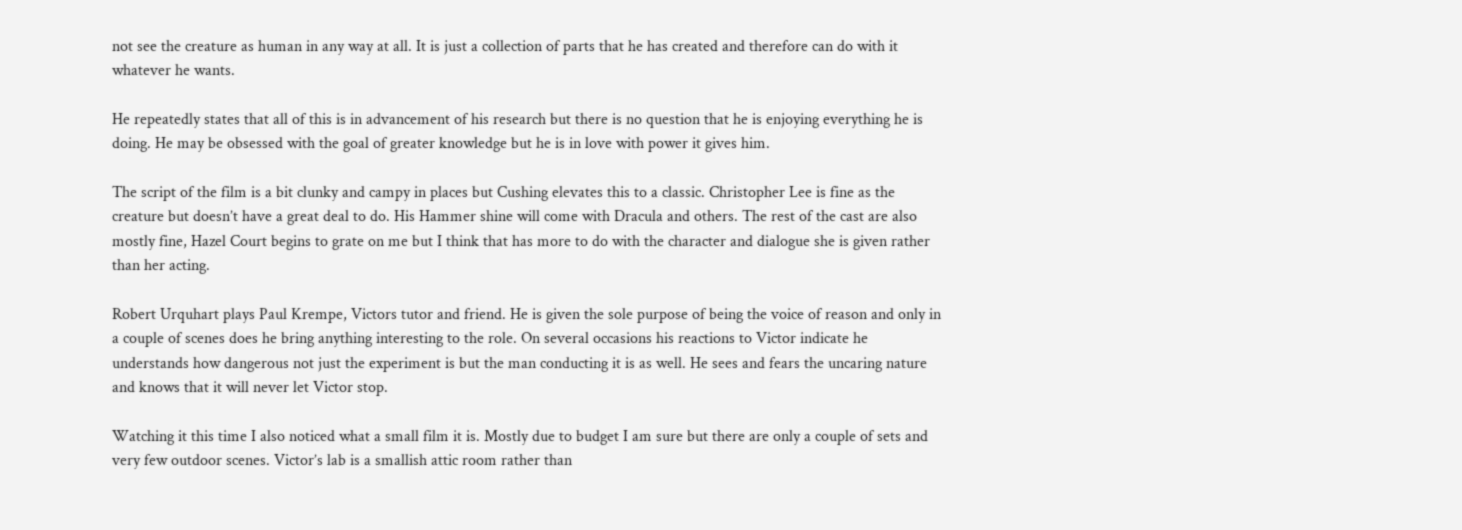not see the creature as human in any way at all. It is just a collection of parts that he has created and therefore can do with it whatever he wants.

He repeatedly states that all of this is in advancement of his research but there is no question that he is enjoying everything he is doing. He may be obsessed with the goal of greater knowledge but he is in love with power it gives him.

The script of the film is a bit clunky and campy in places but Cushing elevates this to a classic. Christopher Lee is fine as the creature but doesn’t have a great deal to do. His Hammer shine will come with Dracula and others. The rest of the cast are also mostly fine, Hazel Court begins to grate on me but I think that has more to do with the character and dialogue she is given rather than her acting.

Robert Urquhart plays Paul Krempe, Victors tutor and friend. He is given the sole purpose of being the voice of reason and only in a couple of scenes does he bring anything interesting to the role. On several occasions his reactions to Victor indicate he understands how dangerous not just the experiment is but the man conducting it is as well. He sees and fears the uncaring nature and knows that it will never let Victor stop.

Watching it this time I also noticed what a small film it is. Mostly due to budget I am sure but there are only a couple of sets and very few outdoor scenes. Victor’s lab is a smallish attic room rather than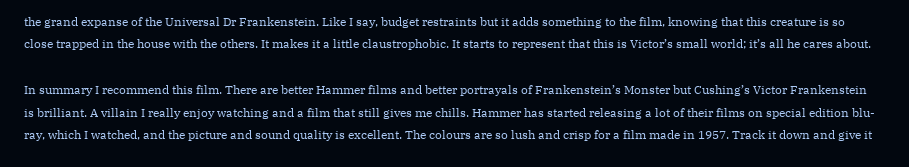the grand expanse of the Universal Dr Frankenstein. Like I say, budget restraints but it adds something to the film, knowing that this creature is so close trapped in the house with the others. It makes it a little claustrophobic. It starts to represent that this is Victor’s small world; it’s all he cares about.

In summary I recommend this film. There are better Hammer films and better portrayals of Frankenstein’s Monster but Cushing’s Victor Frankenstein is brilliant. A villain I really enjoy watching and a film that still gives me chills. Hammer has started releasing a lot of their films on special edition blu-ray, which I watched, and the picture and sound quality is excellent. The colours are so lush and crisp for a film made in 1957. Track it down and give it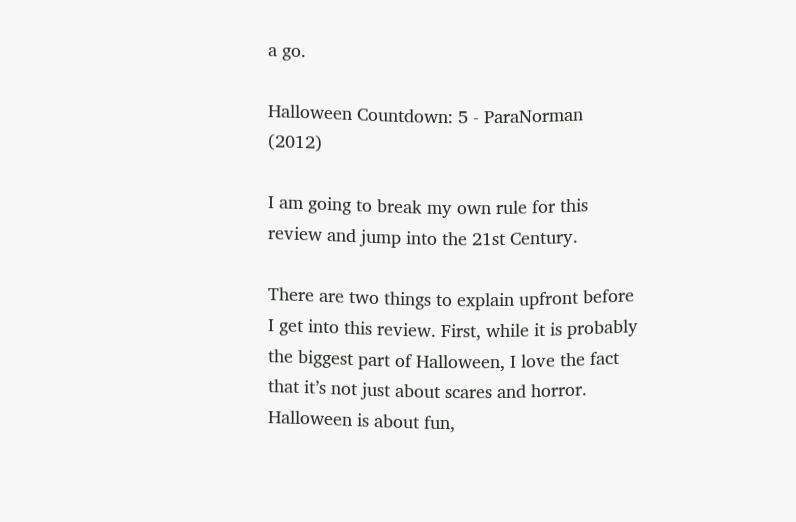a go.

Halloween Countdown: 5 - ParaNorman (2012)

I am going to break my own rule for this review and jump into the 21st Century.

There are two things to explain upfront before I get into this review. First, while it is probably the biggest part of Halloween, I love the fact that it’s not just about scares and horror. Halloween is about fun,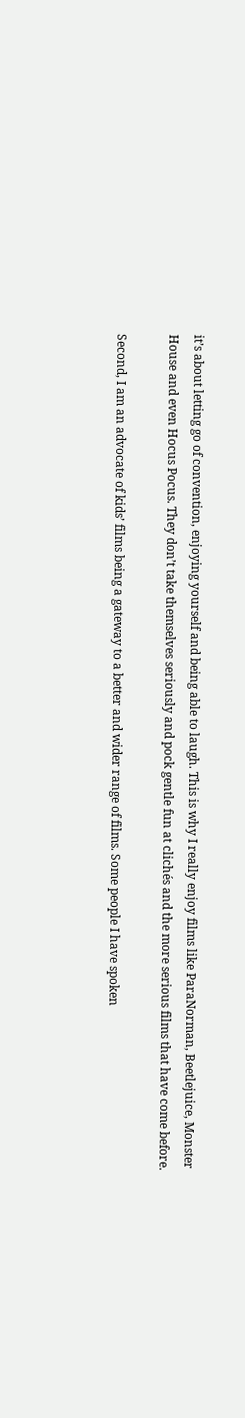it’s about letting go of convention, enjoying yourself and being able to laugh. This is why I really enjoy films like ParaNorman, Beetlejuice, Monster House and even Hocus Pocus. They don’t take themselves seriously and pock gentle fun at clichés and the more serious films that have come before.

Second, I am an advocate of kids’ films being a gateway to a better and wider range of films. Some people I have spoken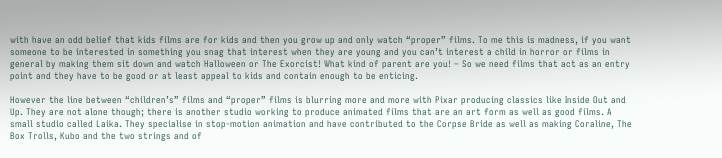with have an odd belief that kids films are for kids and then you grow up and only watch “proper” films. To me this is madness, if you want someone to be interested in something you snag that interest when they are young and you can’t interest a child in horror or films in general by making them sit down and watch Halloween or The Exorcist! What kind of parent are you! – So we need films that act as an entry point and they have to be good or at least appeal to kids and contain enough to be enticing.

However the line between “children’s” films and “proper” films is blurring more and more with Pixar producing classics like Inside Out and Up. They are not alone though; there is another studio working to produce animated films that are an art form as well as good films. A small studio called Laika. They specialise in stop-motion animation and have contributed to the Corpse Bride as well as making Coraline, The Box Trolls, Kubo and the two strings and of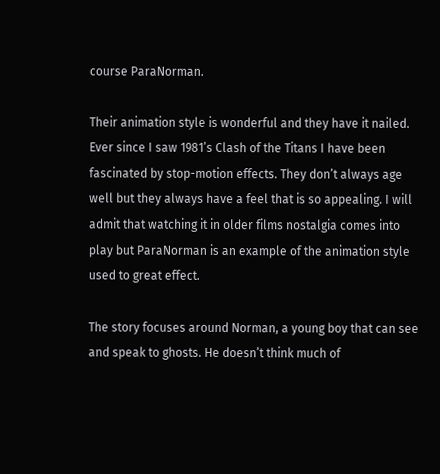course ParaNorman.

Their animation style is wonderful and they have it nailed. Ever since I saw 1981’s Clash of the Titans I have been fascinated by stop-motion effects. They don’t always age well but they always have a feel that is so appealing. I will admit that watching it in older films nostalgia comes into play but ParaNorman is an example of the animation style used to great effect.

The story focuses around Norman, a young boy that can see and speak to ghosts. He doesn’t think much of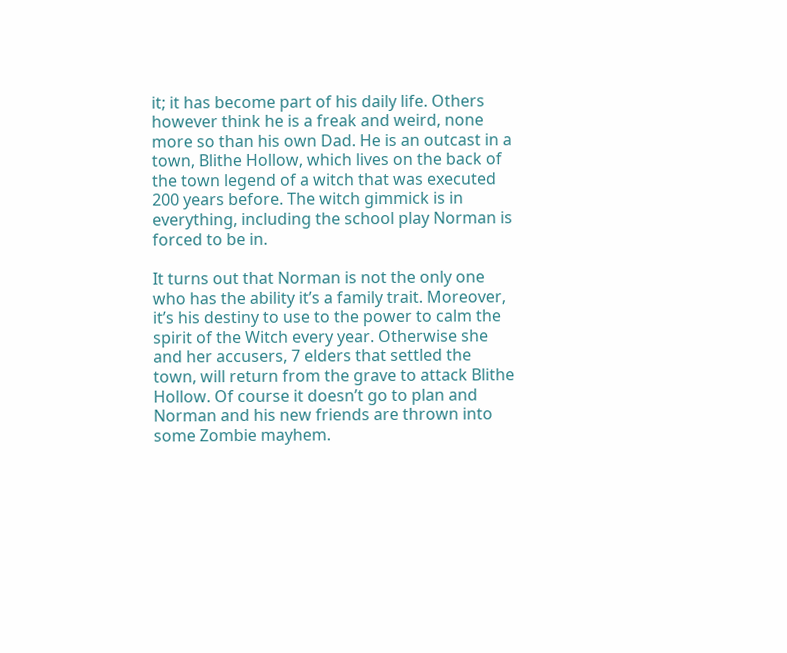it; it has become part of his daily life. Others however think he is a freak and weird, none more so than his own Dad. He is an outcast in a town, Blithe Hollow, which lives on the back of the town legend of a witch that was executed 200 years before. The witch gimmick is in everything, including the school play Norman is forced to be in.

It turns out that Norman is not the only one who has the ability it’s a family trait. Moreover, it’s his destiny to use to the power to calm the spirit of the Witch every year. Otherwise she and her accusers, 7 elders that settled the town, will return from the grave to attack Blithe Hollow. Of course it doesn’t go to plan and Norman and his new friends are thrown into some Zombie mayhem.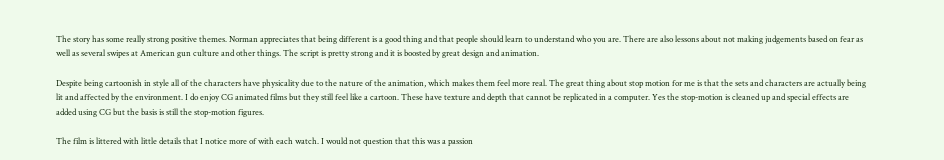The story has some really strong positive themes. Norman appreciates that being different is a good thing and that people should learn to understand who you are. There are also lessons about not making judgements based on fear as well as several swipes at American gun culture and other things. The script is pretty strong and it is boosted by great design and animation.

Despite being cartoonish in style all of the characters have physicality due to the nature of the animation, which makes them feel more real. The great thing about stop motion for me is that the sets and characters are actually being lit and affected by the environment. I do enjoy CG animated films but they still feel like a cartoon. These have texture and depth that cannot be replicated in a computer. Yes the stop-motion is cleaned up and special effects are added using CG but the basis is still the stop-motion figures.

The film is littered with little details that I notice more of with each watch. I would not question that this was a passion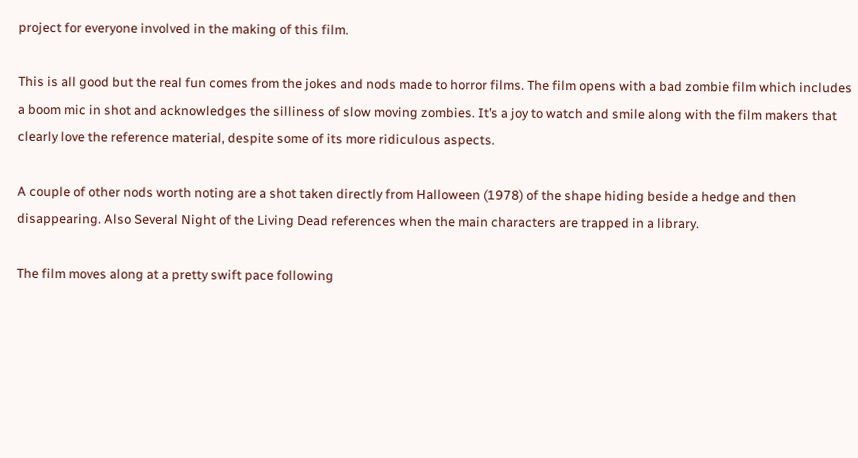project for everyone involved in the making of this film.

This is all good but the real fun comes from the jokes and nods made to horror films. The film opens with a bad zombie film which includes a boom mic in shot and acknowledges the silliness of slow moving zombies. It’s a joy to watch and smile along with the film makers that clearly love the reference material, despite some of its more ridiculous aspects.

A couple of other nods worth noting are a shot taken directly from Halloween (1978) of the shape hiding beside a hedge and then disappearing. Also Several Night of the Living Dead references when the main characters are trapped in a library.

The film moves along at a pretty swift pace following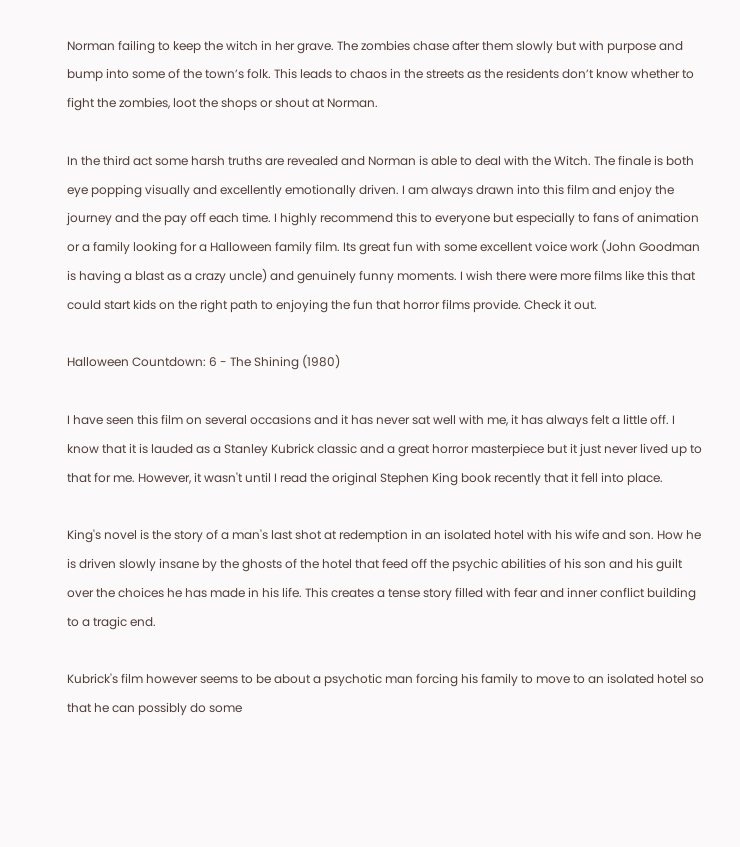Norman failing to keep the witch in her grave. The zombies chase after them slowly but with purpose and bump into some of the town’s folk. This leads to chaos in the streets as the residents don’t know whether to fight the zombies, loot the shops or shout at Norman.

In the third act some harsh truths are revealed and Norman is able to deal with the Witch. The finale is both eye popping visually and excellently emotionally driven. I am always drawn into this film and enjoy the journey and the pay off each time. I highly recommend this to everyone but especially to fans of animation or a family looking for a Halloween family film. Its great fun with some excellent voice work (John Goodman is having a blast as a crazy uncle) and genuinely funny moments. I wish there were more films like this that could start kids on the right path to enjoying the fun that horror films provide. Check it out.

Halloween Countdown: 6 - The Shining (1980)

I have seen this film on several occasions and it has never sat well with me, it has always felt a little off. I know that it is lauded as a Stanley Kubrick classic and a great horror masterpiece but it just never lived up to that for me. However, it wasn't until I read the original Stephen King book recently that it fell into place.

King's novel is the story of a man's last shot at redemption in an isolated hotel with his wife and son. How he is driven slowly insane by the ghosts of the hotel that feed off the psychic abilities of his son and his guilt over the choices he has made in his life. This creates a tense story filled with fear and inner conflict building to a tragic end.

Kubrick's film however seems to be about a psychotic man forcing his family to move to an isolated hotel so that he can possibly do some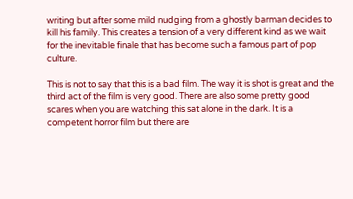writing but after some mild nudging from a ghostly barman decides to kill his family. This creates a tension of a very different kind as we wait for the inevitable finale that has become such a famous part of pop culture.

This is not to say that this is a bad film. The way it is shot is great and the third act of the film is very good. There are also some pretty good scares when you are watching this sat alone in the dark. It is a competent horror film but there are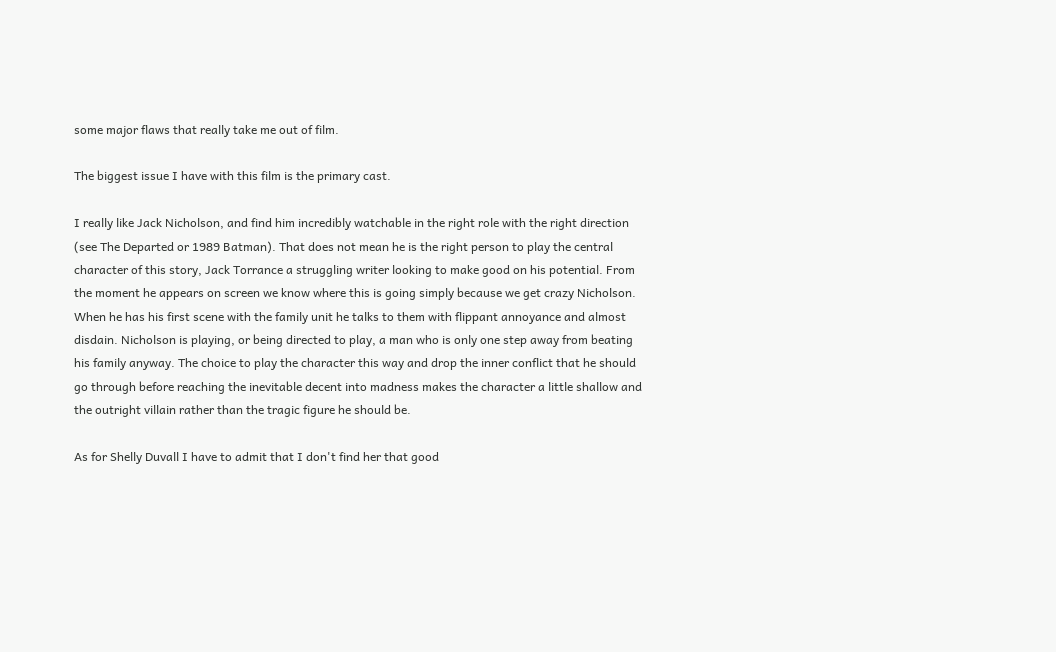some major flaws that really take me out of film.

The biggest issue I have with this film is the primary cast.

I really like Jack Nicholson, and find him incredibly watchable in the right role with the right direction (see The Departed or 1989 Batman). That does not mean he is the right person to play the central character of this story, Jack Torrance a struggling writer looking to make good on his potential. From the moment he appears on screen we know where this is going simply because we get crazy Nicholson. When he has his first scene with the family unit he talks to them with flippant annoyance and almost disdain. Nicholson is playing, or being directed to play, a man who is only one step away from beating his family anyway. The choice to play the character this way and drop the inner conflict that he should go through before reaching the inevitable decent into madness makes the character a little shallow and the outright villain rather than the tragic figure he should be.

As for Shelly Duvall I have to admit that I don't find her that good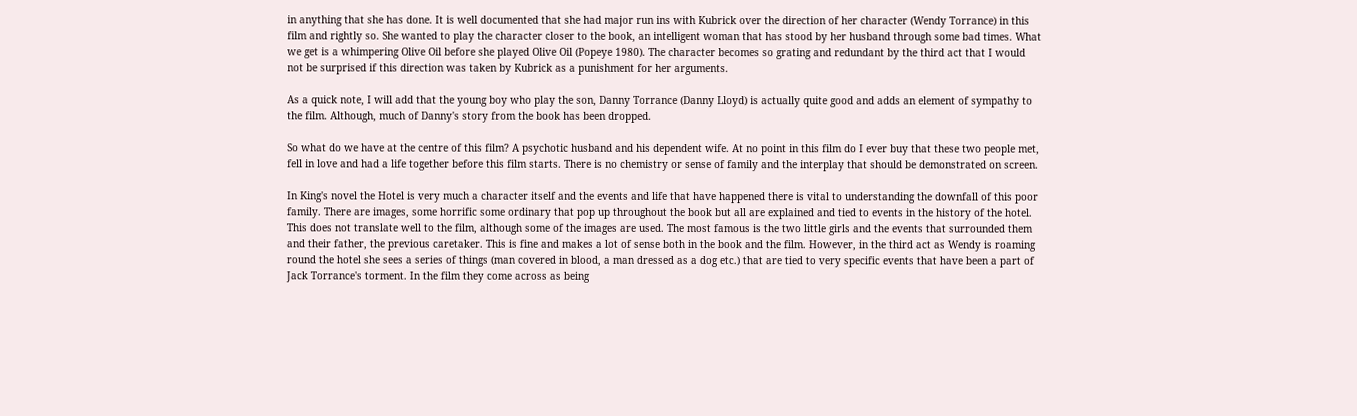in anything that she has done. It is well documented that she had major run ins with Kubrick over the direction of her character (Wendy Torrance) in this film and rightly so. She wanted to play the character closer to the book, an intelligent woman that has stood by her husband through some bad times. What we get is a whimpering Olive Oil before she played Olive Oil (Popeye 1980). The character becomes so grating and redundant by the third act that I would not be surprised if this direction was taken by Kubrick as a punishment for her arguments.

As a quick note, I will add that the young boy who play the son, Danny Torrance (Danny Lloyd) is actually quite good and adds an element of sympathy to the film. Although, much of Danny's story from the book has been dropped.

So what do we have at the centre of this film? A psychotic husband and his dependent wife. At no point in this film do I ever buy that these two people met, fell in love and had a life together before this film starts. There is no chemistry or sense of family and the interplay that should be demonstrated on screen.

In King's novel the Hotel is very much a character itself and the events and life that have happened there is vital to understanding the downfall of this poor family. There are images, some horrific some ordinary that pop up throughout the book but all are explained and tied to events in the history of the hotel. This does not translate well to the film, although some of the images are used. The most famous is the two little girls and the events that surrounded them and their father, the previous caretaker. This is fine and makes a lot of sense both in the book and the film. However, in the third act as Wendy is roaming round the hotel she sees a series of things (man covered in blood, a man dressed as a dog etc.) that are tied to very specific events that have been a part of Jack Torrance's torment. In the film they come across as being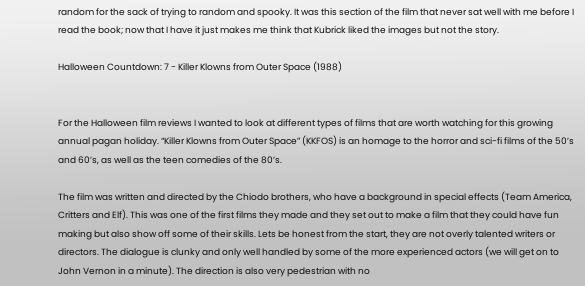random for the sack of trying to random and spooky. It was this section of the film that never sat well with me before I read the book; now that I have it just makes me think that Kubrick liked the images but not the story.

Halloween Countdown: 7 - Killer Klowns from Outer Space (1988)


For the Halloween film reviews I wanted to look at different types of films that are worth watching for this growing annual pagan holiday. “Killer Klowns from Outer Space” (KKFOS) is an homage to the horror and sci-fi films of the 50’s and 60’s, as well as the teen comedies of the 80’s.

The film was written and directed by the Chiodo brothers, who have a background in special effects (Team America, Critters and Elf). This was one of the first films they made and they set out to make a film that they could have fun making but also show off some of their skills. Lets be honest from the start, they are not overly talented writers or directors. The dialogue is clunky and only well handled by some of the more experienced actors (we will get on to John Vernon in a minute). The direction is also very pedestrian with no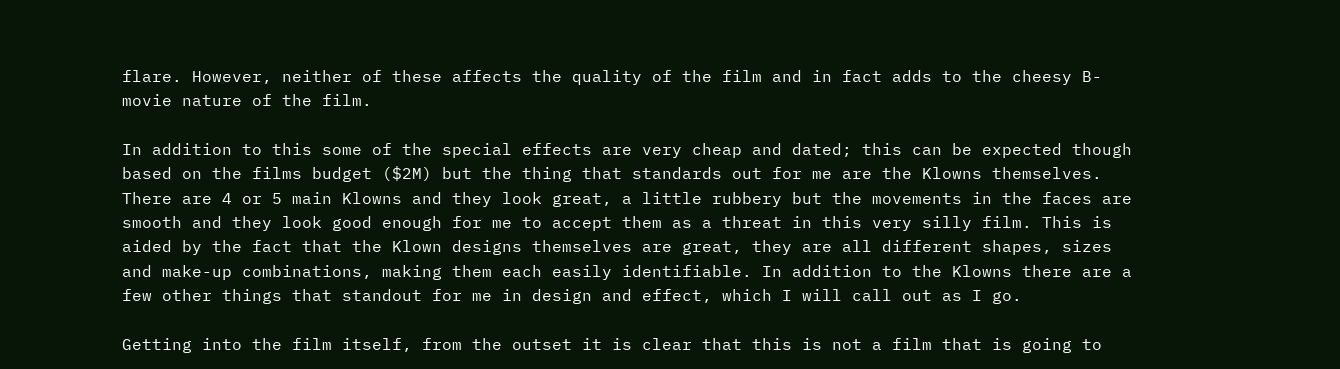flare. However, neither of these affects the quality of the film and in fact adds to the cheesy B-movie nature of the film.

In addition to this some of the special effects are very cheap and dated; this can be expected though based on the films budget ($2M) but the thing that standards out for me are the Klowns themselves. There are 4 or 5 main Klowns and they look great, a little rubbery but the movements in the faces are smooth and they look good enough for me to accept them as a threat in this very silly film. This is aided by the fact that the Klown designs themselves are great, they are all different shapes, sizes and make-up combinations, making them each easily identifiable. In addition to the Klowns there are a few other things that standout for me in design and effect, which I will call out as I go.

Getting into the film itself, from the outset it is clear that this is not a film that is going to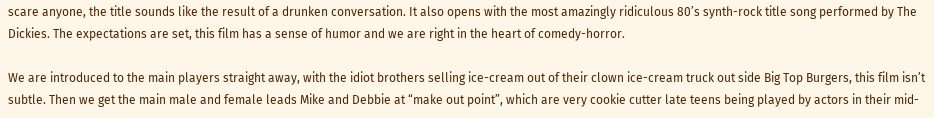scare anyone, the title sounds like the result of a drunken conversation. It also opens with the most amazingly ridiculous 80’s synth-rock title song performed by The Dickies. The expectations are set, this film has a sense of humor and we are right in the heart of comedy-horror.

We are introduced to the main players straight away, with the idiot brothers selling ice-cream out of their clown ice-cream truck out side Big Top Burgers, this film isn’t subtle. Then we get the main male and female leads Mike and Debbie at “make out point”, which are very cookie cutter late teens being played by actors in their mid-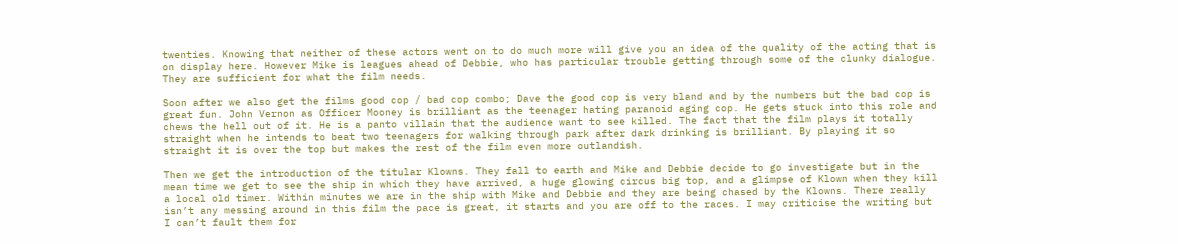twenties. Knowing that neither of these actors went on to do much more will give you an idea of the quality of the acting that is on display here. However Mike is leagues ahead of Debbie, who has particular trouble getting through some of the clunky dialogue. They are sufficient for what the film needs.

Soon after we also get the films good cop / bad cop combo; Dave the good cop is very bland and by the numbers but the bad cop is great fun. John Vernon as Officer Mooney is brilliant as the teenager hating paranoid aging cop. He gets stuck into this role and chews the hell out of it. He is a panto villain that the audience want to see killed. The fact that the film plays it totally straight when he intends to beat two teenagers for walking through park after dark drinking is brilliant. By playing it so straight it is over the top but makes the rest of the film even more outlandish.

Then we get the introduction of the titular Klowns. They fall to earth and Mike and Debbie decide to go investigate but in the mean time we get to see the ship in which they have arrived, a huge glowing circus big top, and a glimpse of Klown when they kill a local old timer. Within minutes we are in the ship with Mike and Debbie and they are being chased by the Klowns. There really isn’t any messing around in this film the pace is great, it starts and you are off to the races. I may criticise the writing but I can’t fault them for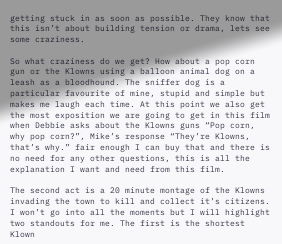getting stuck in as soon as possible. They know that this isn’t about building tension or drama, lets see some craziness.

So what craziness do we get? How about a pop corn gun or the Klowns using a balloon animal dog on a leash as a bloodhound. The sniffer dog is a particular favourite of mine, stupid and simple but makes me laugh each time. At this point we also get the most exposition we are going to get in this film when Debbie asks about the Klowns guns “Pop corn, why pop corn?”, Mike’s response “They’re Klowns, that’s why.” fair enough I can buy that and there is no need for any other questions, this is all the explanation I want and need from this film.

The second act is a 20 minute montage of the Klowns invading the town to kill and collect it’s citizens. I won’t go into all the moments but I will highlight two standouts for me. The first is the shortest Klown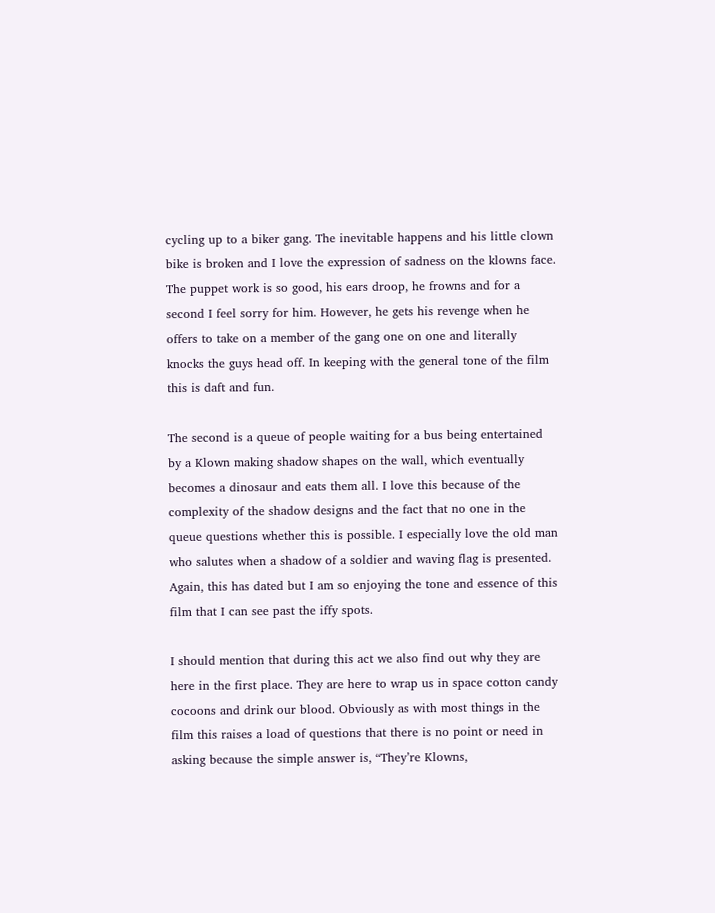cycling up to a biker gang. The inevitable happens and his little clown bike is broken and I love the expression of sadness on the klowns face. The puppet work is so good, his ears droop, he frowns and for a second I feel sorry for him. However, he gets his revenge when he offers to take on a member of the gang one on one and literally knocks the guys head off. In keeping with the general tone of the film this is daft and fun.

The second is a queue of people waiting for a bus being entertained by a Klown making shadow shapes on the wall, which eventually becomes a dinosaur and eats them all. I love this because of the complexity of the shadow designs and the fact that no one in the queue questions whether this is possible. I especially love the old man who salutes when a shadow of a soldier and waving flag is presented. Again, this has dated but I am so enjoying the tone and essence of this film that I can see past the iffy spots.

I should mention that during this act we also find out why they are here in the first place. They are here to wrap us in space cotton candy cocoons and drink our blood. Obviously as with most things in the film this raises a load of questions that there is no point or need in asking because the simple answer is, “They’re Klowns,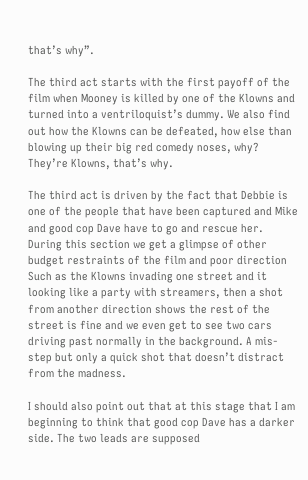that’s why”.

The third act starts with the first payoff of the film when Mooney is killed by one of the Klowns and turned into a ventriloquist’s dummy. We also find out how the Klowns can be defeated, how else than blowing up their big red comedy noses, why? They’re Klowns, that’s why.

The third act is driven by the fact that Debbie is one of the people that have been captured and Mike and good cop Dave have to go and rescue her. During this section we get a glimpse of other budget restraints of the film and poor direction Such as the Klowns invading one street and it looking like a party with streamers, then a shot from another direction shows the rest of the street is fine and we even get to see two cars driving past normally in the background. A mis-step but only a quick shot that doesn’t distract from the madness.

I should also point out that at this stage that I am beginning to think that good cop Dave has a darker side. The two leads are supposed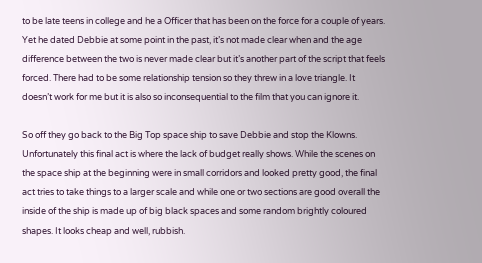to be late teens in college and he a Officer that has been on the force for a couple of years. Yet he dated Debbie at some point in the past, it’s not made clear when and the age difference between the two is never made clear but it’s another part of the script that feels forced. There had to be some relationship tension so they threw in a love triangle. It doesn’t work for me but it is also so inconsequential to the film that you can ignore it.

So off they go back to the Big Top space ship to save Debbie and stop the Klowns. Unfortunately this final act is where the lack of budget really shows. While the scenes on the space ship at the beginning were in small corridors and looked pretty good, the final act tries to take things to a larger scale and while one or two sections are good overall the inside of the ship is made up of big black spaces and some random brightly coloured shapes. It looks cheap and well, rubbish.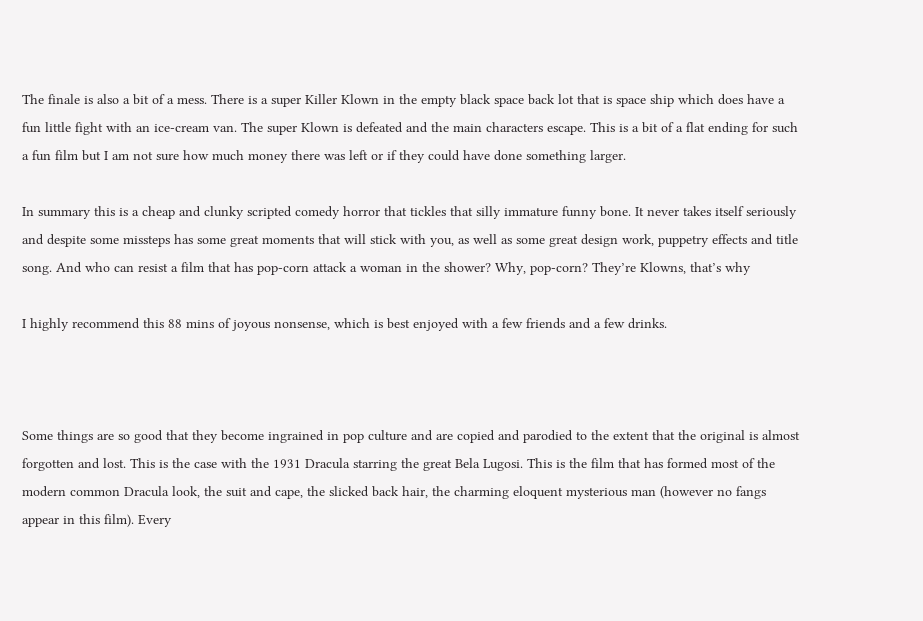The finale is also a bit of a mess. There is a super Killer Klown in the empty black space back lot that is space ship which does have a fun little fight with an ice-cream van. The super Klown is defeated and the main characters escape. This is a bit of a flat ending for such a fun film but I am not sure how much money there was left or if they could have done something larger.

In summary this is a cheap and clunky scripted comedy horror that tickles that silly immature funny bone. It never takes itself seriously and despite some missteps has some great moments that will stick with you, as well as some great design work, puppetry effects and title song. And who can resist a film that has pop-corn attack a woman in the shower? Why, pop-corn? They’re Klowns, that’s why

I highly recommend this 88 mins of joyous nonsense, which is best enjoyed with a few friends and a few drinks.



Some things are so good that they become ingrained in pop culture and are copied and parodied to the extent that the original is almost forgotten and lost. This is the case with the 1931 Dracula starring the great Bela Lugosi. This is the film that has formed most of the modern common Dracula look, the suit and cape, the slicked back hair, the charming eloquent mysterious man (however no fangs appear in this film). Every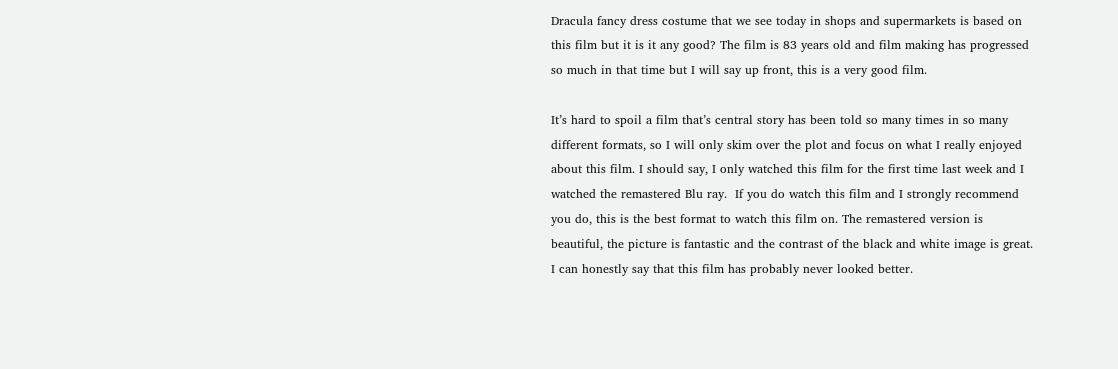Dracula fancy dress costume that we see today in shops and supermarkets is based on this film but it is it any good? The film is 83 years old and film making has progressed so much in that time but I will say up front, this is a very good film.

It’s hard to spoil a film that’s central story has been told so many times in so many different formats, so I will only skim over the plot and focus on what I really enjoyed about this film. I should say, I only watched this film for the first time last week and I watched the remastered Blu ray.  If you do watch this film and I strongly recommend you do, this is the best format to watch this film on. The remastered version is beautiful, the picture is fantastic and the contrast of the black and white image is great. I can honestly say that this film has probably never looked better.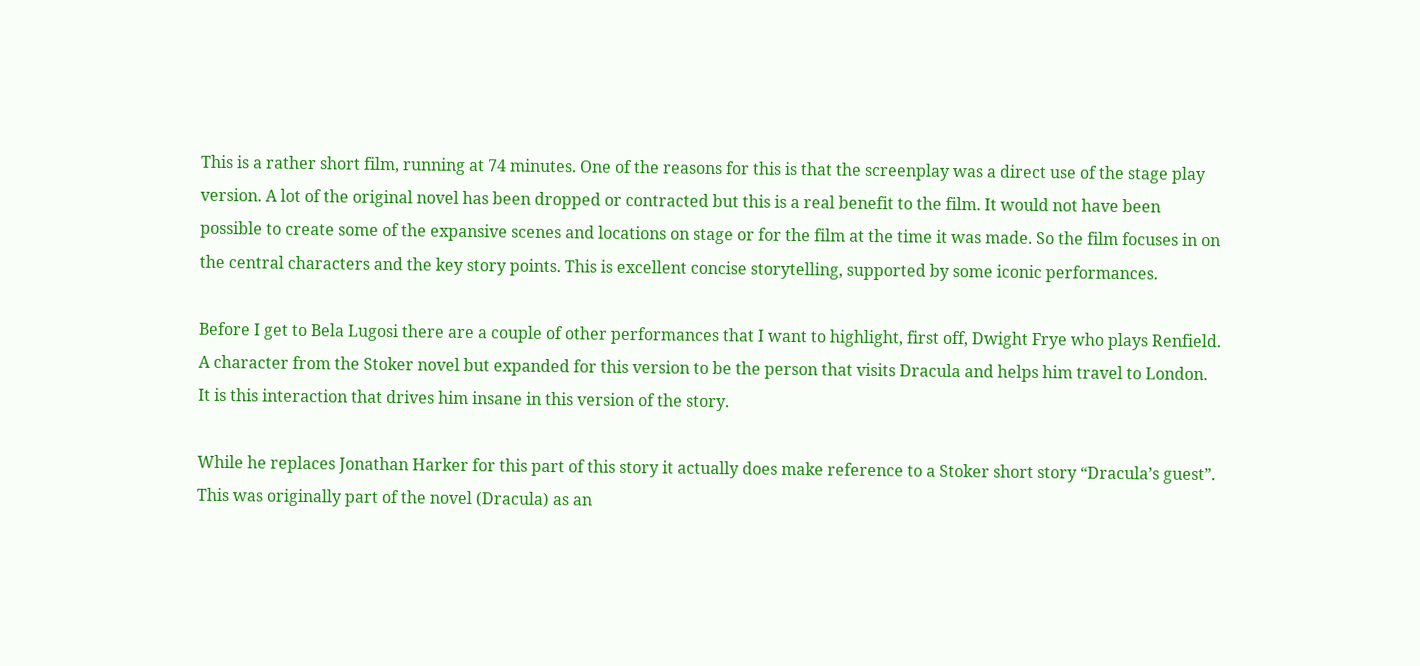This is a rather short film, running at 74 minutes. One of the reasons for this is that the screenplay was a direct use of the stage play version. A lot of the original novel has been dropped or contracted but this is a real benefit to the film. It would not have been possible to create some of the expansive scenes and locations on stage or for the film at the time it was made. So the film focuses in on the central characters and the key story points. This is excellent concise storytelling, supported by some iconic performances.

Before I get to Bela Lugosi there are a couple of other performances that I want to highlight, first off, Dwight Frye who plays Renfield. A character from the Stoker novel but expanded for this version to be the person that visits Dracula and helps him travel to London. It is this interaction that drives him insane in this version of the story.

While he replaces Jonathan Harker for this part of this story it actually does make reference to a Stoker short story “Dracula’s guest”. This was originally part of the novel (Dracula) as an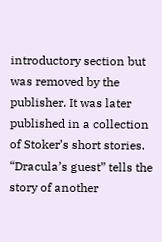introductory section but was removed by the publisher. It was later published in a collection of Stoker’s short stories. “Dracula’s guest” tells the story of another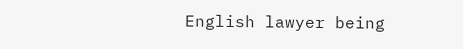English lawyer being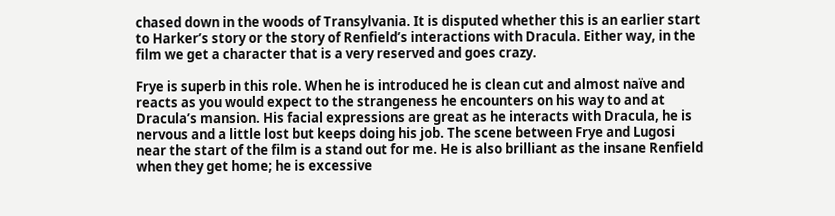chased down in the woods of Transylvania. It is disputed whether this is an earlier start to Harker’s story or the story of Renfield’s interactions with Dracula. Either way, in the film we get a character that is a very reserved and goes crazy.

Frye is superb in this role. When he is introduced he is clean cut and almost naïve and reacts as you would expect to the strangeness he encounters on his way to and at Dracula’s mansion. His facial expressions are great as he interacts with Dracula, he is nervous and a little lost but keeps doing his job. The scene between Frye and Lugosi near the start of the film is a stand out for me. He is also brilliant as the insane Renfield when they get home; he is excessive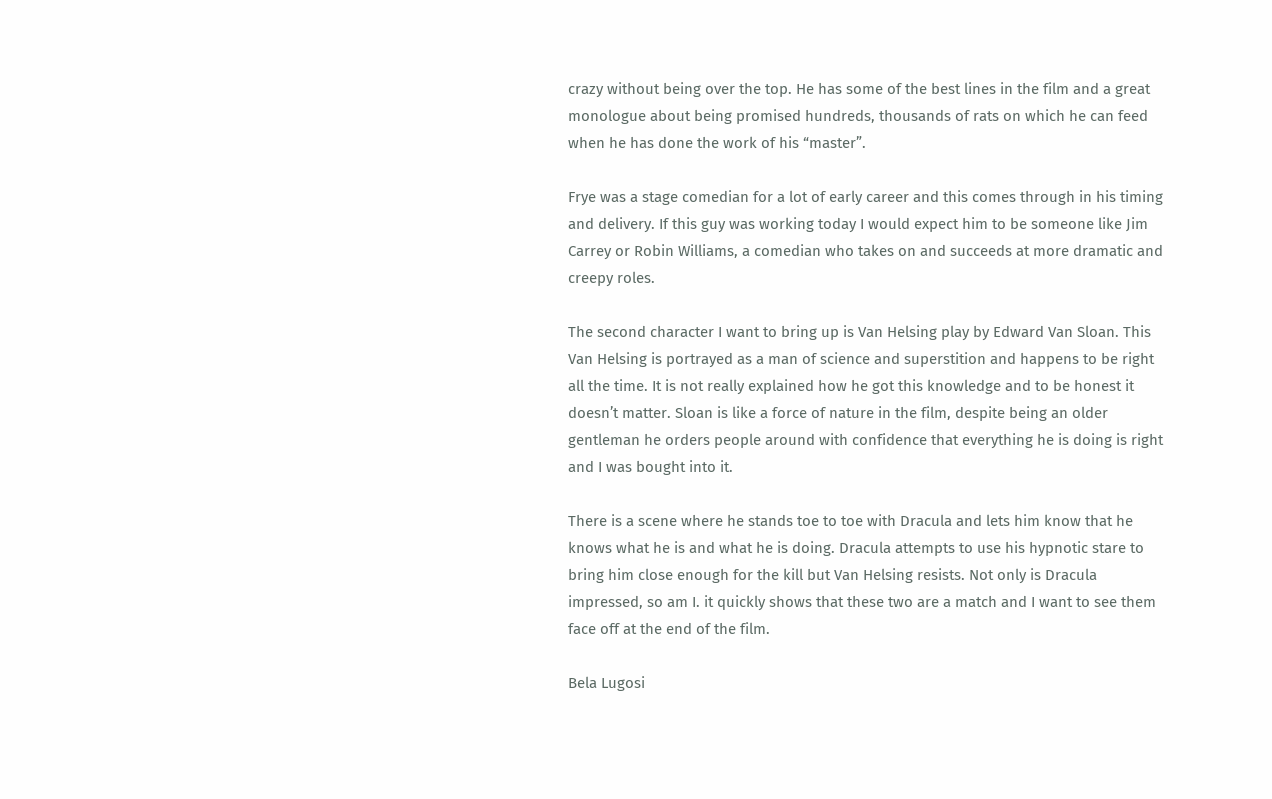crazy without being over the top. He has some of the best lines in the film and a great monologue about being promised hundreds, thousands of rats on which he can feed when he has done the work of his “master”.

Frye was a stage comedian for a lot of early career and this comes through in his timing and delivery. If this guy was working today I would expect him to be someone like Jim Carrey or Robin Williams, a comedian who takes on and succeeds at more dramatic and creepy roles.

The second character I want to bring up is Van Helsing play by Edward Van Sloan. This Van Helsing is portrayed as a man of science and superstition and happens to be right all the time. It is not really explained how he got this knowledge and to be honest it doesn’t matter. Sloan is like a force of nature in the film, despite being an older gentleman he orders people around with confidence that everything he is doing is right and I was bought into it.

There is a scene where he stands toe to toe with Dracula and lets him know that he knows what he is and what he is doing. Dracula attempts to use his hypnotic stare to bring him close enough for the kill but Van Helsing resists. Not only is Dracula impressed, so am I. it quickly shows that these two are a match and I want to see them face off at the end of the film.

Bela Lugosi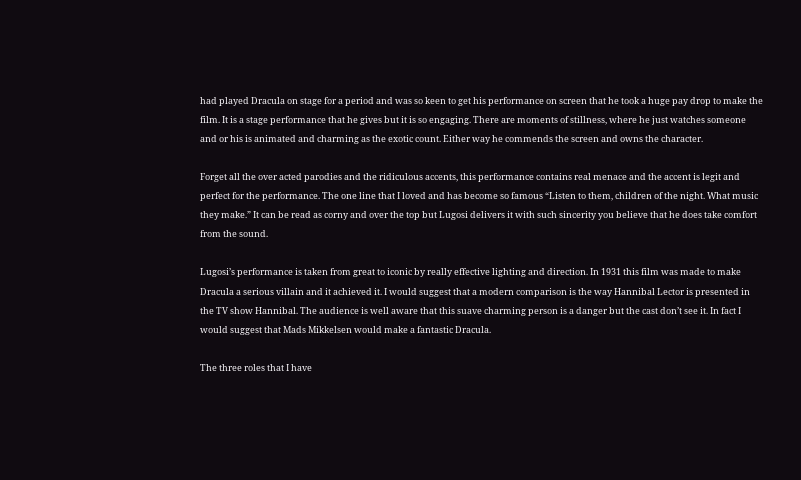had played Dracula on stage for a period and was so keen to get his performance on screen that he took a huge pay drop to make the film. It is a stage performance that he gives but it is so engaging. There are moments of stillness, where he just watches someone and or his is animated and charming as the exotic count. Either way he commends the screen and owns the character.

Forget all the over acted parodies and the ridiculous accents, this performance contains real menace and the accent is legit and perfect for the performance. The one line that I loved and has become so famous “Listen to them, children of the night. What music they make.” It can be read as corny and over the top but Lugosi delivers it with such sincerity you believe that he does take comfort from the sound.

Lugosi’s performance is taken from great to iconic by really effective lighting and direction. In 1931 this film was made to make Dracula a serious villain and it achieved it. I would suggest that a modern comparison is the way Hannibal Lector is presented in the TV show Hannibal. The audience is well aware that this suave charming person is a danger but the cast don’t see it. In fact I would suggest that Mads Mikkelsen would make a fantastic Dracula.

The three roles that I have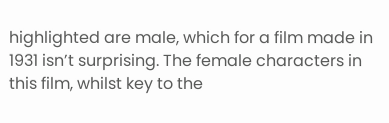highlighted are male, which for a film made in 1931 isn’t surprising. The female characters in this film, whilst key to the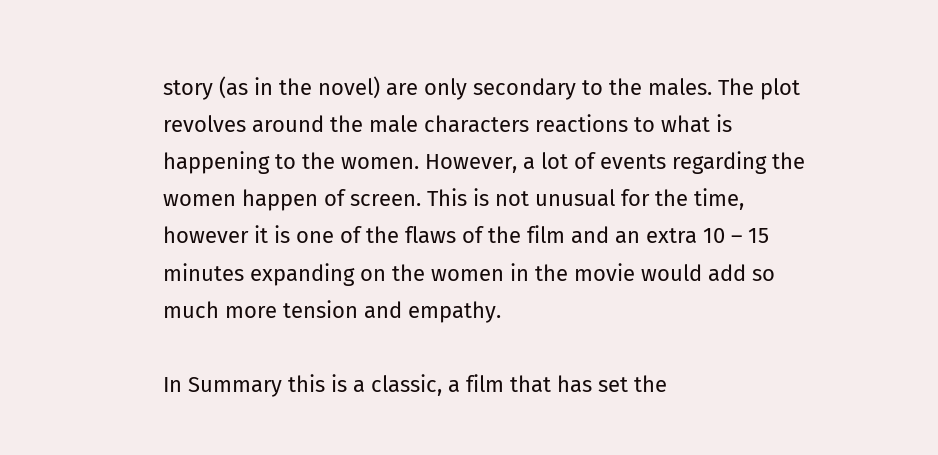story (as in the novel) are only secondary to the males. The plot revolves around the male characters reactions to what is happening to the women. However, a lot of events regarding the women happen of screen. This is not unusual for the time, however it is one of the flaws of the film and an extra 10 – 15 minutes expanding on the women in the movie would add so much more tension and empathy.

In Summary this is a classic, a film that has set the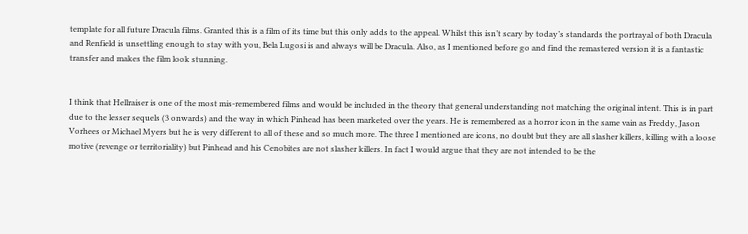template for all future Dracula films. Granted this is a film of its time but this only adds to the appeal. Whilst this isn’t scary by today’s standards the portrayal of both Dracula and Renfield is unsettling enough to stay with you, Bela Lugosi is and always will be Dracula. Also, as I mentioned before go and find the remastered version it is a fantastic transfer and makes the film look stunning.


I think that Hellraiser is one of the most mis-remembered films and would be included in the theory that general understanding not matching the original intent. This is in part due to the lesser sequels (3 onwards) and the way in which Pinhead has been marketed over the years. He is remembered as a horror icon in the same vain as Freddy, Jason Vorhees or Michael Myers but he is very different to all of these and so much more. The three I mentioned are icons, no doubt but they are all slasher killers, killing with a loose motive (revenge or territoriality) but Pinhead and his Cenobites are not slasher killers. In fact I would argue that they are not intended to be the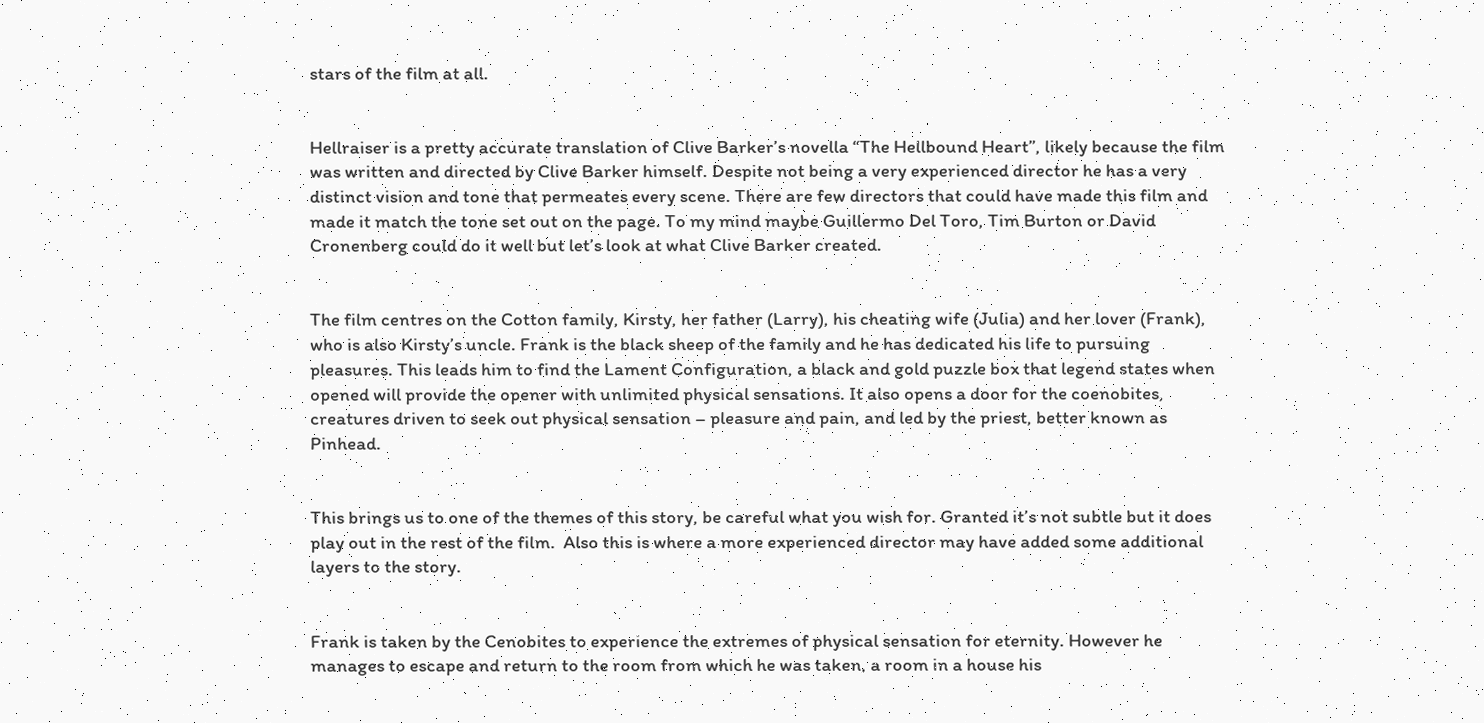stars of the film at all.


Hellraiser is a pretty accurate translation of Clive Barker’s novella “The Hellbound Heart”, likely because the film was written and directed by Clive Barker himself. Despite not being a very experienced director he has a very distinct vision and tone that permeates every scene. There are few directors that could have made this film and made it match the tone set out on the page. To my mind maybe Guillermo Del Toro, Tim Burton or David Cronenberg could do it well but let’s look at what Clive Barker created.


The film centres on the Cotton family, Kirsty, her father (Larry), his cheating wife (Julia) and her lover (Frank), who is also Kirsty’s uncle. Frank is the black sheep of the family and he has dedicated his life to pursuing pleasures. This leads him to find the Lament Configuration, a black and gold puzzle box that legend states when opened will provide the opener with unlimited physical sensations. It also opens a door for the coenobites, creatures driven to seek out physical sensation – pleasure and pain, and led by the priest, better known as Pinhead.


This brings us to one of the themes of this story, be careful what you wish for. Granted it’s not subtle but it does play out in the rest of the film.  Also this is where a more experienced director may have added some additional layers to the story.


Frank is taken by the Cenobites to experience the extremes of physical sensation for eternity. However he manages to escape and return to the room from which he was taken, a room in a house his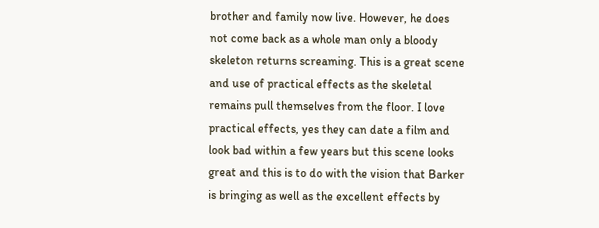brother and family now live. However, he does not come back as a whole man only a bloody skeleton returns screaming. This is a great scene and use of practical effects as the skeletal remains pull themselves from the floor. I love practical effects, yes they can date a film and look bad within a few years but this scene looks great and this is to do with the vision that Barker is bringing as well as the excellent effects by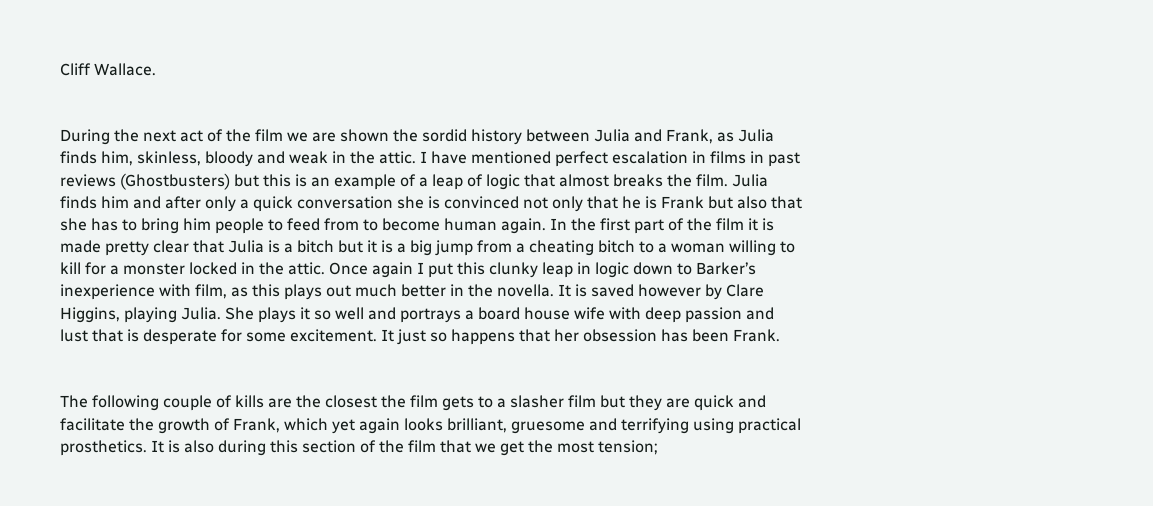Cliff Wallace.


During the next act of the film we are shown the sordid history between Julia and Frank, as Julia finds him, skinless, bloody and weak in the attic. I have mentioned perfect escalation in films in past reviews (Ghostbusters) but this is an example of a leap of logic that almost breaks the film. Julia finds him and after only a quick conversation she is convinced not only that he is Frank but also that she has to bring him people to feed from to become human again. In the first part of the film it is made pretty clear that Julia is a bitch but it is a big jump from a cheating bitch to a woman willing to kill for a monster locked in the attic. Once again I put this clunky leap in logic down to Barker’s inexperience with film, as this plays out much better in the novella. It is saved however by Clare Higgins, playing Julia. She plays it so well and portrays a board house wife with deep passion and lust that is desperate for some excitement. It just so happens that her obsession has been Frank.


The following couple of kills are the closest the film gets to a slasher film but they are quick and facilitate the growth of Frank, which yet again looks brilliant, gruesome and terrifying using practical prosthetics. It is also during this section of the film that we get the most tension;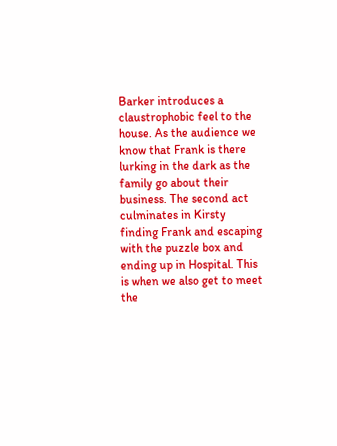Barker introduces a claustrophobic feel to the house. As the audience we know that Frank is there lurking in the dark as the family go about their business. The second act culminates in Kirsty finding Frank and escaping with the puzzle box and ending up in Hospital. This is when we also get to meet the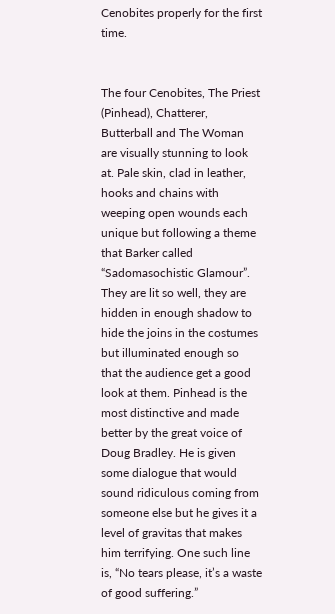Cenobites properly for the first time.


The four Cenobites, The Priest (Pinhead), Chatterer, Butterball and The Woman are visually stunning to look at. Pale skin, clad in leather, hooks and chains with weeping open wounds each unique but following a theme that Barker called “Sadomasochistic Glamour”. They are lit so well, they are hidden in enough shadow to hide the joins in the costumes but illuminated enough so that the audience get a good look at them. Pinhead is the most distinctive and made better by the great voice of Doug Bradley. He is given some dialogue that would sound ridiculous coming from someone else but he gives it a level of gravitas that makes him terrifying. One such line is, “No tears please, it’s a waste of good suffering.”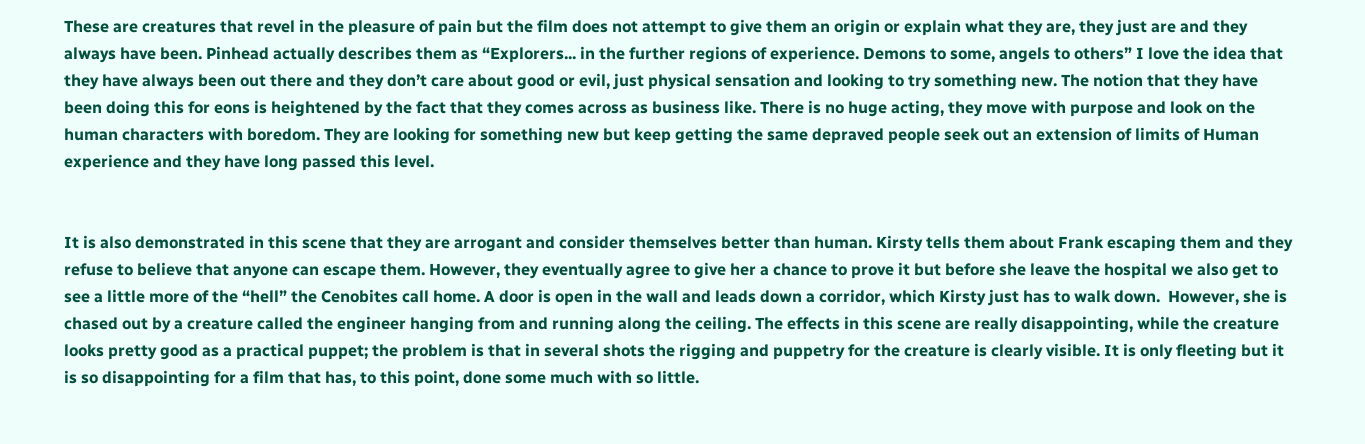These are creatures that revel in the pleasure of pain but the film does not attempt to give them an origin or explain what they are, they just are and they always have been. Pinhead actually describes them as “Explorers... in the further regions of experience. Demons to some, angels to others” I love the idea that they have always been out there and they don’t care about good or evil, just physical sensation and looking to try something new. The notion that they have been doing this for eons is heightened by the fact that they comes across as business like. There is no huge acting, they move with purpose and look on the human characters with boredom. They are looking for something new but keep getting the same depraved people seek out an extension of limits of Human experience and they have long passed this level.


It is also demonstrated in this scene that they are arrogant and consider themselves better than human. Kirsty tells them about Frank escaping them and they refuse to believe that anyone can escape them. However, they eventually agree to give her a chance to prove it but before she leave the hospital we also get to see a little more of the “hell” the Cenobites call home. A door is open in the wall and leads down a corridor, which Kirsty just has to walk down.  However, she is chased out by a creature called the engineer hanging from and running along the ceiling. The effects in this scene are really disappointing, while the creature looks pretty good as a practical puppet; the problem is that in several shots the rigging and puppetry for the creature is clearly visible. It is only fleeting but it is so disappointing for a film that has, to this point, done some much with so little.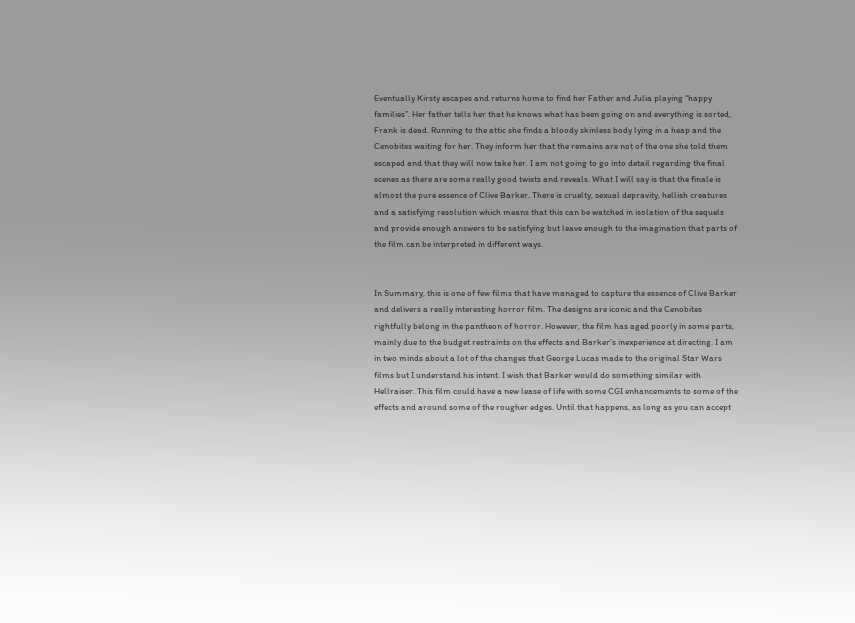Eventually Kirsty escapes and returns home to find her Father and Julia playing “happy families”. Her father tells her that he knows what has been going on and everything is sorted, Frank is dead. Running to the attic she finds a bloody skinless body lying in a heap and the Cenobites waiting for her. They inform her that the remains are not of the one she told them escaped and that they will now take her. I am not going to go into detail regarding the final scenes as there are some really good twists and reveals. What I will say is that the finale is almost the pure essence of Clive Barker. There is cruelty, sexual depravity, hellish creatures and a satisfying resolution which means that this can be watched in isolation of the sequels and provide enough answers to be satisfying but leave enough to the imagination that parts of the film can be interpreted in different ways.


In Summary, this is one of few films that have managed to capture the essence of Clive Barker and delivers a really interesting horror film. The designs are iconic and the Cenobites rightfully belong in the pantheon of horror. However, the film has aged poorly in some parts, mainly due to the budget restraints on the effects and Barker’s inexperience at directing. I am in two minds about a lot of the changes that George Lucas made to the original Star Wars films but I understand his intent. I wish that Barker would do something similar with Hellraiser. This film could have a new lease of life with some CGI enhancements to some of the effects and around some of the rougher edges. Until that happens, as long as you can accept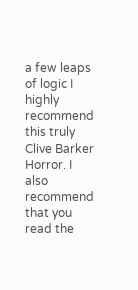a few leaps of logic I highly recommend this truly Clive Barker Horror. I also recommend that you read the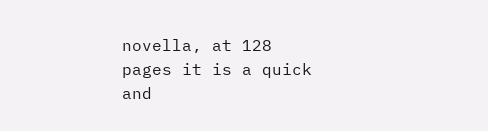novella, at 128 pages it is a quick and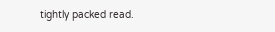tightly packed read.